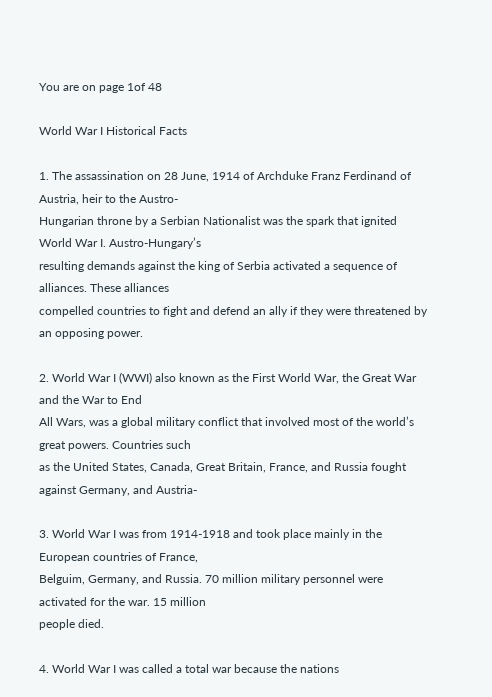You are on page 1of 48

World War I Historical Facts

1. The assassination on 28 June, 1914 of Archduke Franz Ferdinand of Austria, heir to the Austro-
Hungarian throne by a Serbian Nationalist was the spark that ignited World War I. Austro-Hungary’s
resulting demands against the king of Serbia activated a sequence of alliances. These alliances
compelled countries to fight and defend an ally if they were threatened by an opposing power.

2. World War I (WWI) also known as the First World War, the Great War and the War to End
All Wars, was a global military conflict that involved most of the world’s great powers. Countries such
as the United States, Canada, Great Britain, France, and Russia fought against Germany, and Austria-

3. World War I was from 1914-1918 and took place mainly in the European countries of France,
Belguim, Germany, and Russia. 70 million military personnel were activated for the war. 15 million
people died.

4. World War I was called a total war because the nations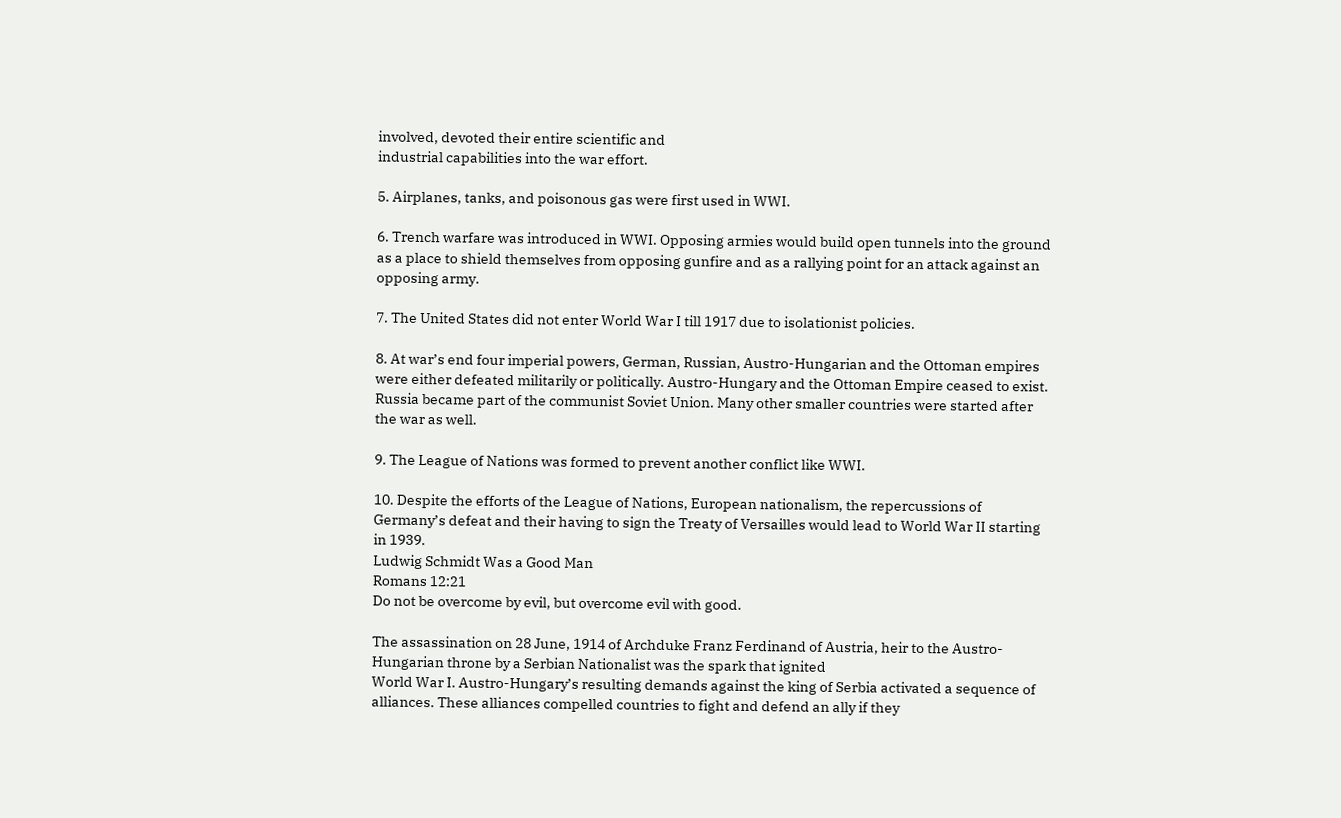involved, devoted their entire scientific and
industrial capabilities into the war effort.

5. Airplanes, tanks, and poisonous gas were first used in WWI.

6. Trench warfare was introduced in WWI. Opposing armies would build open tunnels into the ground
as a place to shield themselves from opposing gunfire and as a rallying point for an attack against an
opposing army.

7. The United States did not enter World War I till 1917 due to isolationist policies.

8. At war’s end four imperial powers, German, Russian, Austro-Hungarian and the Ottoman empires
were either defeated militarily or politically. Austro-Hungary and the Ottoman Empire ceased to exist.
Russia became part of the communist Soviet Union. Many other smaller countries were started after
the war as well.

9. The League of Nations was formed to prevent another conflict like WWI.

10. Despite the efforts of the League of Nations, European nationalism, the repercussions of
Germany’s defeat and their having to sign the Treaty of Versailles would lead to World War II starting
in 1939.
Ludwig Schmidt Was a Good Man
Romans 12:21
Do not be overcome by evil, but overcome evil with good.

The assassination on 28 June, 1914 of Archduke Franz Ferdinand of Austria, heir to the Austro-
Hungarian throne by a Serbian Nationalist was the spark that ignited
World War I. Austro-Hungary’s resulting demands against the king of Serbia activated a sequence of
alliances. These alliances compelled countries to fight and defend an ally if they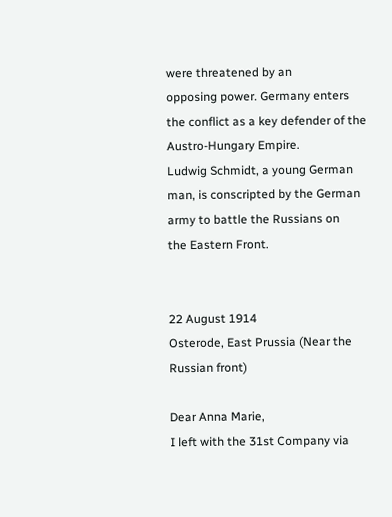were threatened by an
opposing power. Germany enters the conflict as a key defender of the Austro-Hungary Empire.
Ludwig Schmidt, a young German man, is conscripted by the German army to battle the Russians on
the Eastern Front.


22 August 1914
Osterode, East Prussia (Near the Russian front)

Dear Anna Marie,
I left with the 31st Company via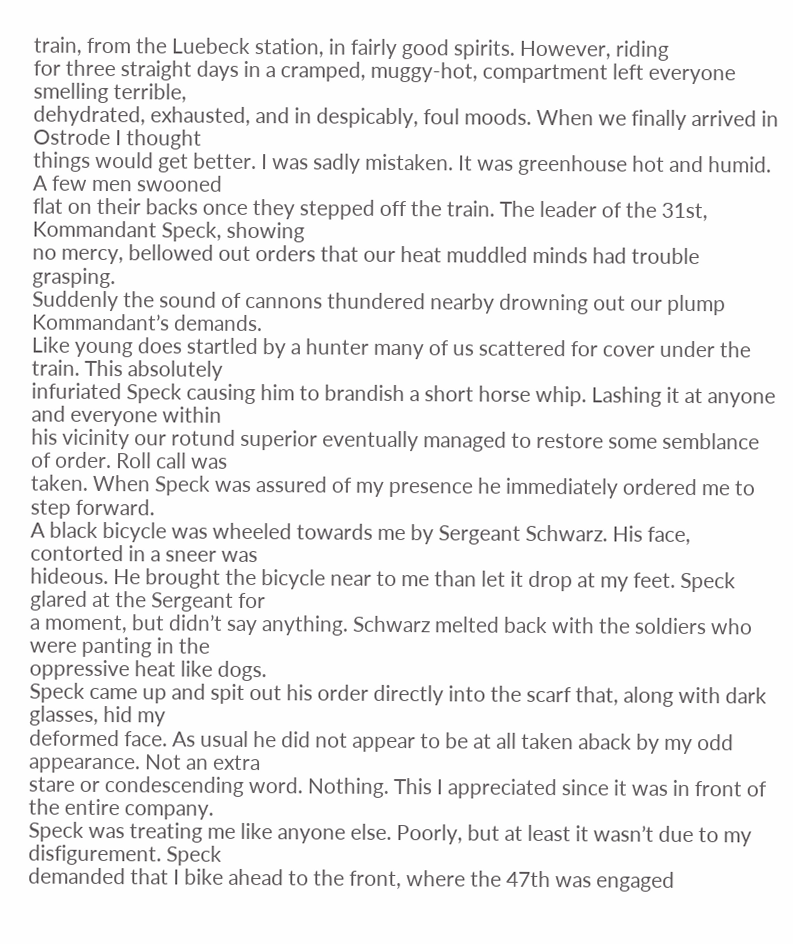train, from the Luebeck station, in fairly good spirits. However, riding
for three straight days in a cramped, muggy-hot, compartment left everyone smelling terrible,
dehydrated, exhausted, and in despicably, foul moods. When we finally arrived in Ostrode I thought
things would get better. I was sadly mistaken. It was greenhouse hot and humid. A few men swooned
flat on their backs once they stepped off the train. The leader of the 31st, Kommandant Speck, showing
no mercy, bellowed out orders that our heat muddled minds had trouble grasping.
Suddenly the sound of cannons thundered nearby drowning out our plump Kommandant’s demands.
Like young does startled by a hunter many of us scattered for cover under the train. This absolutely
infuriated Speck causing him to brandish a short horse whip. Lashing it at anyone and everyone within
his vicinity our rotund superior eventually managed to restore some semblance of order. Roll call was
taken. When Speck was assured of my presence he immediately ordered me to step forward.
A black bicycle was wheeled towards me by Sergeant Schwarz. His face, contorted in a sneer was
hideous. He brought the bicycle near to me than let it drop at my feet. Speck glared at the Sergeant for
a moment, but didn’t say anything. Schwarz melted back with the soldiers who were panting in the
oppressive heat like dogs.
Speck came up and spit out his order directly into the scarf that, along with dark glasses, hid my
deformed face. As usual he did not appear to be at all taken aback by my odd appearance. Not an extra
stare or condescending word. Nothing. This I appreciated since it was in front of the entire company.
Speck was treating me like anyone else. Poorly, but at least it wasn’t due to my disfigurement. Speck
demanded that I bike ahead to the front, where the 47th was engaged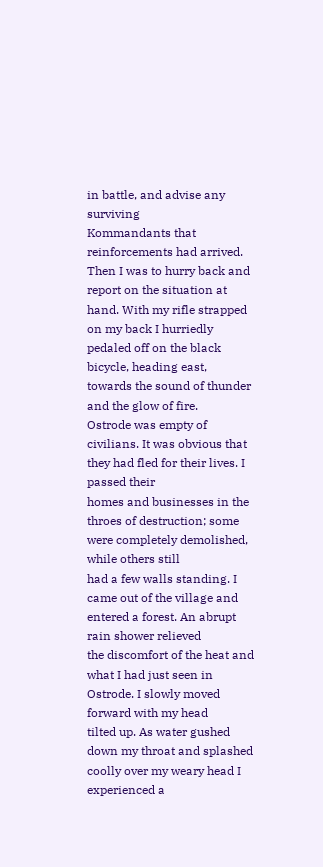in battle, and advise any surviving
Kommandants that reinforcements had arrived. Then I was to hurry back and report on the situation at
hand. With my rifle strapped on my back I hurriedly pedaled off on the black bicycle, heading east,
towards the sound of thunder and the glow of fire.
Ostrode was empty of civilians. It was obvious that they had fled for their lives. I passed their
homes and businesses in the throes of destruction; some were completely demolished, while others still
had a few walls standing. I came out of the village and entered a forest. An abrupt rain shower relieved
the discomfort of the heat and what I had just seen in Ostrode. I slowly moved forward with my head
tilted up. As water gushed down my throat and splashed coolly over my weary head I experienced a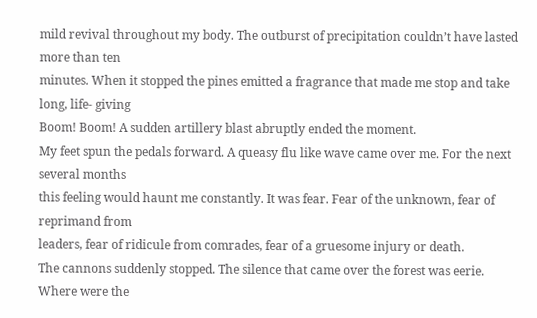mild revival throughout my body. The outburst of precipitation couldn’t have lasted more than ten
minutes. When it stopped the pines emitted a fragrance that made me stop and take long, life- giving
Boom! Boom! A sudden artillery blast abruptly ended the moment.
My feet spun the pedals forward. A queasy flu like wave came over me. For the next several months
this feeling would haunt me constantly. It was fear. Fear of the unknown, fear of reprimand from
leaders, fear of ridicule from comrades, fear of a gruesome injury or death.
The cannons suddenly stopped. The silence that came over the forest was eerie. Where were the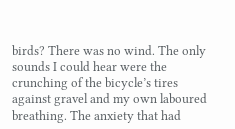birds? There was no wind. The only sounds I could hear were the crunching of the bicycle’s tires
against gravel and my own laboured breathing. The anxiety that had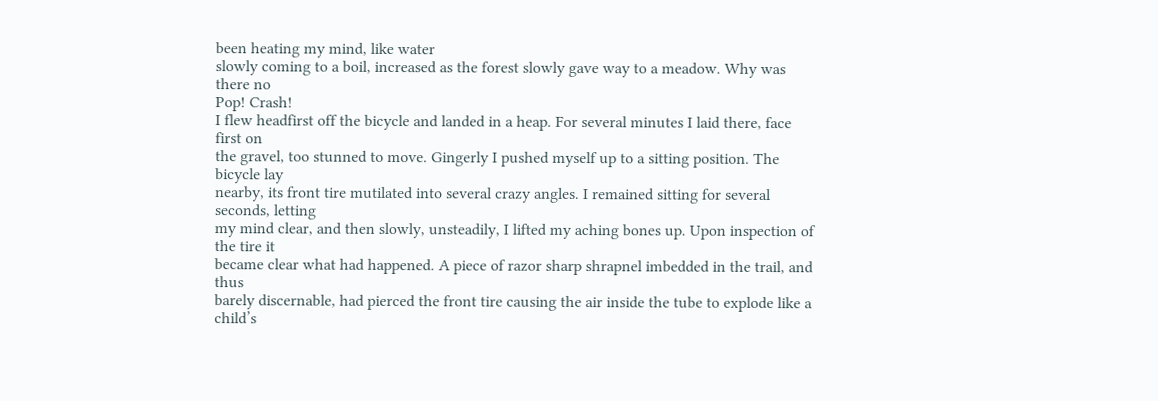been heating my mind, like water
slowly coming to a boil, increased as the forest slowly gave way to a meadow. Why was there no
Pop! Crash!
I flew headfirst off the bicycle and landed in a heap. For several minutes I laid there, face first on
the gravel, too stunned to move. Gingerly I pushed myself up to a sitting position. The bicycle lay
nearby, its front tire mutilated into several crazy angles. I remained sitting for several seconds, letting
my mind clear, and then slowly, unsteadily, I lifted my aching bones up. Upon inspection of the tire it
became clear what had happened. A piece of razor sharp shrapnel imbedded in the trail, and thus
barely discernable, had pierced the front tire causing the air inside the tube to explode like a child’s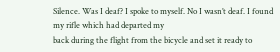Silence. Was I deaf? I spoke to myself. No I wasn’t deaf. I found my rifle which had departed my
back during the flight from the bicycle and set it ready to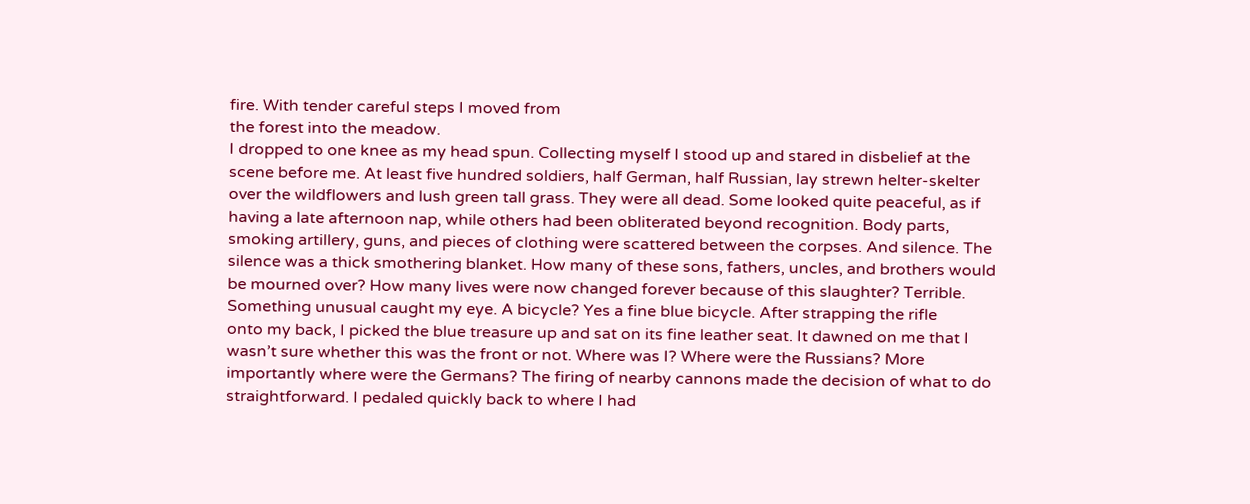fire. With tender careful steps I moved from
the forest into the meadow.
I dropped to one knee as my head spun. Collecting myself I stood up and stared in disbelief at the
scene before me. At least five hundred soldiers, half German, half Russian, lay strewn helter-skelter
over the wildflowers and lush green tall grass. They were all dead. Some looked quite peaceful, as if
having a late afternoon nap, while others had been obliterated beyond recognition. Body parts,
smoking artillery, guns, and pieces of clothing were scattered between the corpses. And silence. The
silence was a thick smothering blanket. How many of these sons, fathers, uncles, and brothers would
be mourned over? How many lives were now changed forever because of this slaughter? Terrible.
Something unusual caught my eye. A bicycle? Yes a fine blue bicycle. After strapping the rifle
onto my back, I picked the blue treasure up and sat on its fine leather seat. It dawned on me that I
wasn’t sure whether this was the front or not. Where was I? Where were the Russians? More
importantly where were the Germans? The firing of nearby cannons made the decision of what to do
straightforward. I pedaled quickly back to where I had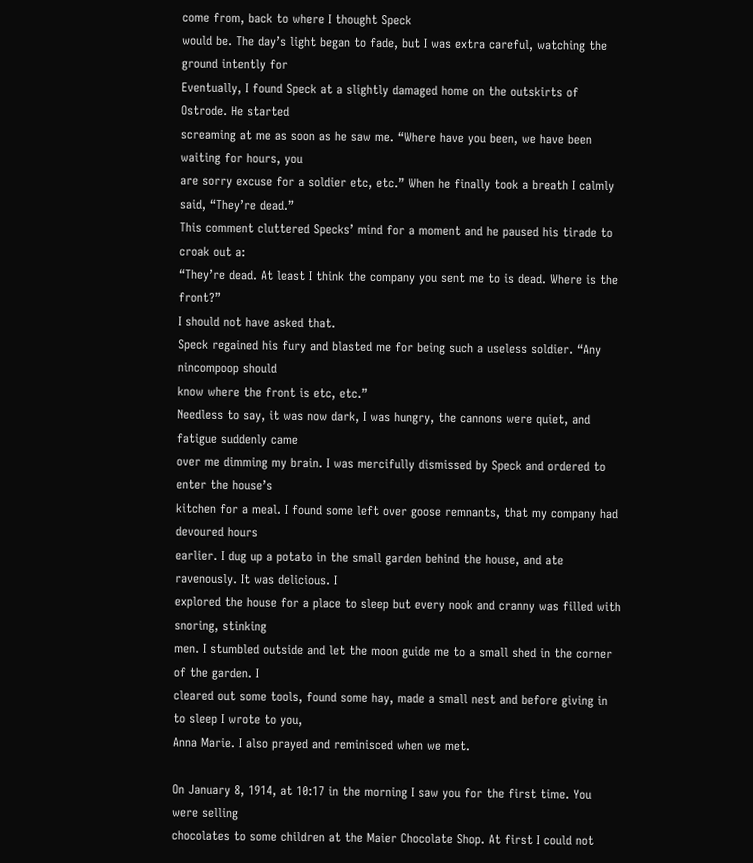come from, back to where I thought Speck
would be. The day’s light began to fade, but I was extra careful, watching the ground intently for
Eventually, I found Speck at a slightly damaged home on the outskirts of Ostrode. He started
screaming at me as soon as he saw me. “Where have you been, we have been waiting for hours, you
are sorry excuse for a soldier etc, etc.” When he finally took a breath I calmly said, “They’re dead.”
This comment cluttered Specks’ mind for a moment and he paused his tirade to croak out a:
“They’re dead. At least I think the company you sent me to is dead. Where is the front?”
I should not have asked that.
Speck regained his fury and blasted me for being such a useless soldier. “Any nincompoop should
know where the front is etc, etc.”
Needless to say, it was now dark, I was hungry, the cannons were quiet, and fatigue suddenly came
over me dimming my brain. I was mercifully dismissed by Speck and ordered to enter the house’s
kitchen for a meal. I found some left over goose remnants, that my company had devoured hours
earlier. I dug up a potato in the small garden behind the house, and ate ravenously. It was delicious. I
explored the house for a place to sleep but every nook and cranny was filled with snoring, stinking
men. I stumbled outside and let the moon guide me to a small shed in the corner of the garden. I
cleared out some tools, found some hay, made a small nest and before giving in to sleep I wrote to you,
Anna Marie. I also prayed and reminisced when we met.

On January 8, 1914, at 10:17 in the morning I saw you for the first time. You were selling
chocolates to some children at the Maier Chocolate Shop. At first I could not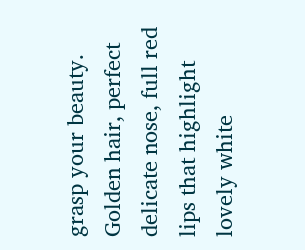grasp your beauty.
Golden hair, perfect delicate nose, full red lips that highlight lovely white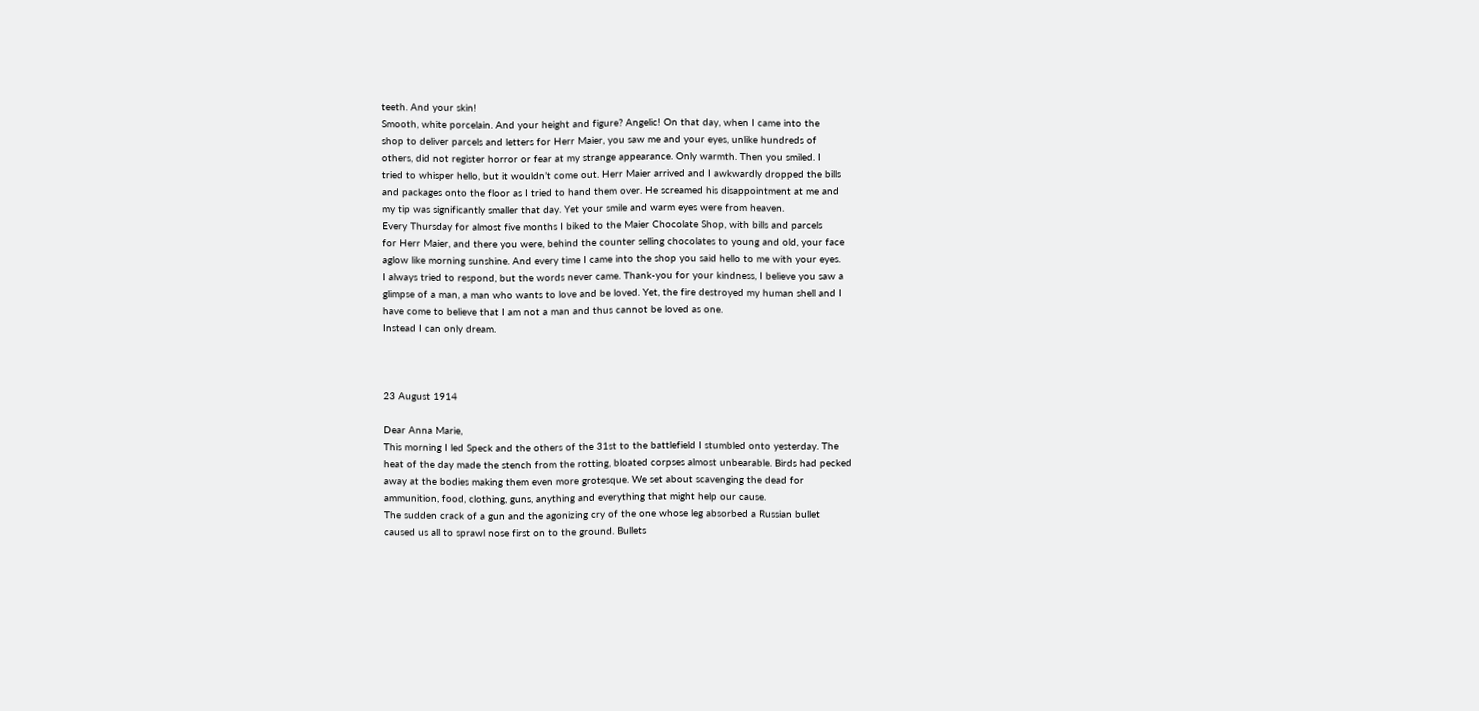teeth. And your skin!
Smooth, white porcelain. And your height and figure? Angelic! On that day, when I came into the
shop to deliver parcels and letters for Herr Maier, you saw me and your eyes, unlike hundreds of
others, did not register horror or fear at my strange appearance. Only warmth. Then you smiled. I
tried to whisper hello, but it wouldn’t come out. Herr Maier arrived and I awkwardly dropped the bills
and packages onto the floor as I tried to hand them over. He screamed his disappointment at me and
my tip was significantly smaller that day. Yet your smile and warm eyes were from heaven.
Every Thursday for almost five months I biked to the Maier Chocolate Shop, with bills and parcels
for Herr Maier, and there you were, behind the counter selling chocolates to young and old, your face
aglow like morning sunshine. And every time I came into the shop you said hello to me with your eyes.
I always tried to respond, but the words never came. Thank-you for your kindness, I believe you saw a
glimpse of a man, a man who wants to love and be loved. Yet, the fire destroyed my human shell and I
have come to believe that I am not a man and thus cannot be loved as one.
Instead I can only dream.



23 August 1914

Dear Anna Marie,
This morning I led Speck and the others of the 31st to the battlefield I stumbled onto yesterday. The
heat of the day made the stench from the rotting, bloated corpses almost unbearable. Birds had pecked
away at the bodies making them even more grotesque. We set about scavenging the dead for
ammunition, food, clothing, guns, anything and everything that might help our cause.
The sudden crack of a gun and the agonizing cry of the one whose leg absorbed a Russian bullet
caused us all to sprawl nose first on to the ground. Bullets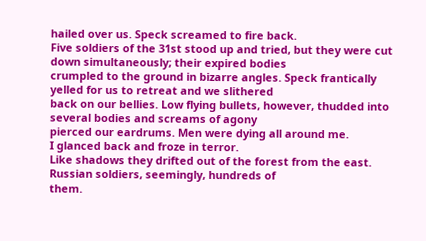hailed over us. Speck screamed to fire back.
Five soldiers of the 31st stood up and tried, but they were cut down simultaneously; their expired bodies
crumpled to the ground in bizarre angles. Speck frantically yelled for us to retreat and we slithered
back on our bellies. Low flying bullets, however, thudded into several bodies and screams of agony
pierced our eardrums. Men were dying all around me.
I glanced back and froze in terror.
Like shadows they drifted out of the forest from the east. Russian soldiers, seemingly, hundreds of
them.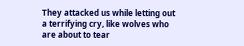They attacked us while letting out a terrifying cry, like wolves who are about to tear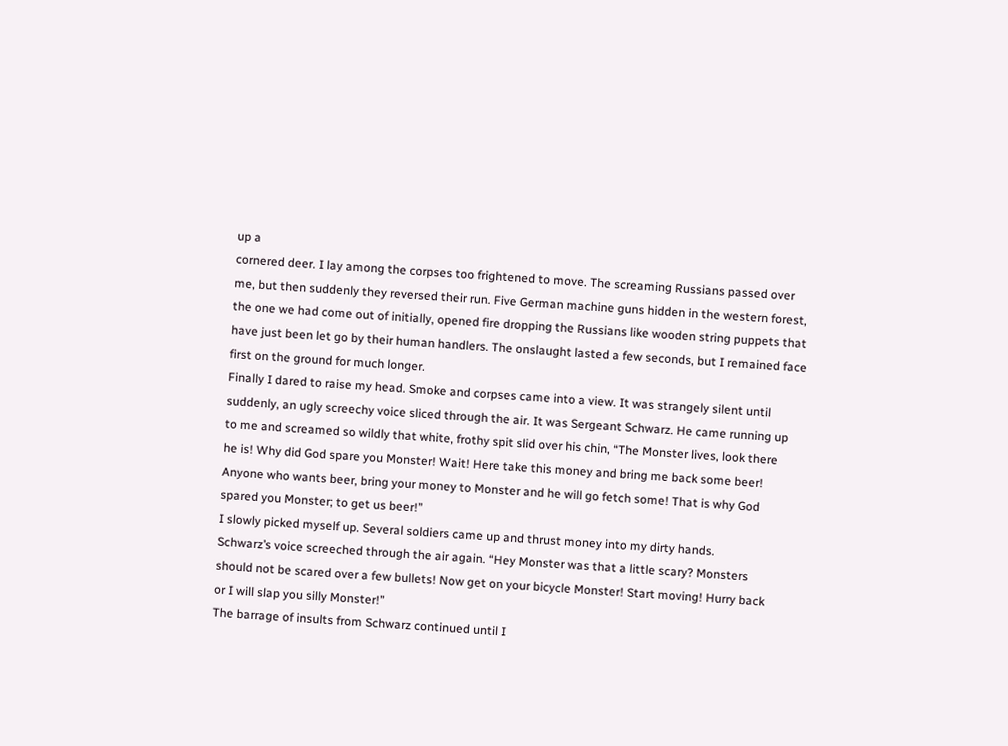up a
cornered deer. I lay among the corpses too frightened to move. The screaming Russians passed over
me, but then suddenly they reversed their run. Five German machine guns hidden in the western forest,
the one we had come out of initially, opened fire dropping the Russians like wooden string puppets that
have just been let go by their human handlers. The onslaught lasted a few seconds, but I remained face
first on the ground for much longer.
Finally I dared to raise my head. Smoke and corpses came into a view. It was strangely silent until
suddenly, an ugly screechy voice sliced through the air. It was Sergeant Schwarz. He came running up
to me and screamed so wildly that white, frothy spit slid over his chin, “The Monster lives, look there
he is! Why did God spare you Monster! Wait! Here take this money and bring me back some beer!
Anyone who wants beer, bring your money to Monster and he will go fetch some! That is why God
spared you Monster; to get us beer!”
I slowly picked myself up. Several soldiers came up and thrust money into my dirty hands.
Schwarz’s voice screeched through the air again. “Hey Monster was that a little scary? Monsters
should not be scared over a few bullets! Now get on your bicycle Monster! Start moving! Hurry back
or I will slap you silly Monster!”
The barrage of insults from Schwarz continued until I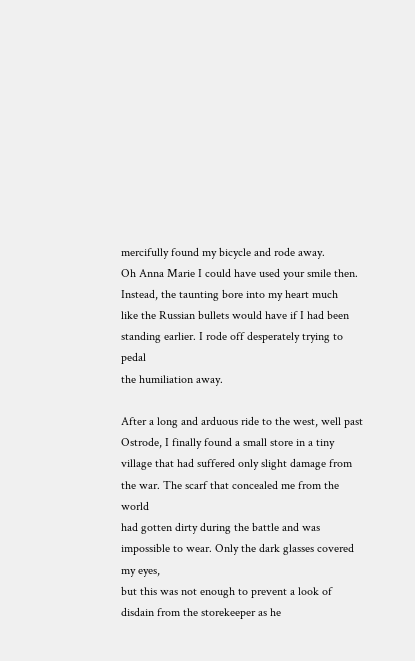mercifully found my bicycle and rode away.
Oh Anna Marie I could have used your smile then. Instead, the taunting bore into my heart much
like the Russian bullets would have if I had been standing earlier. I rode off desperately trying to pedal
the humiliation away.

After a long and arduous ride to the west, well past Ostrode, I finally found a small store in a tiny
village that had suffered only slight damage from the war. The scarf that concealed me from the world
had gotten dirty during the battle and was impossible to wear. Only the dark glasses covered my eyes,
but this was not enough to prevent a look of disdain from the storekeeper as he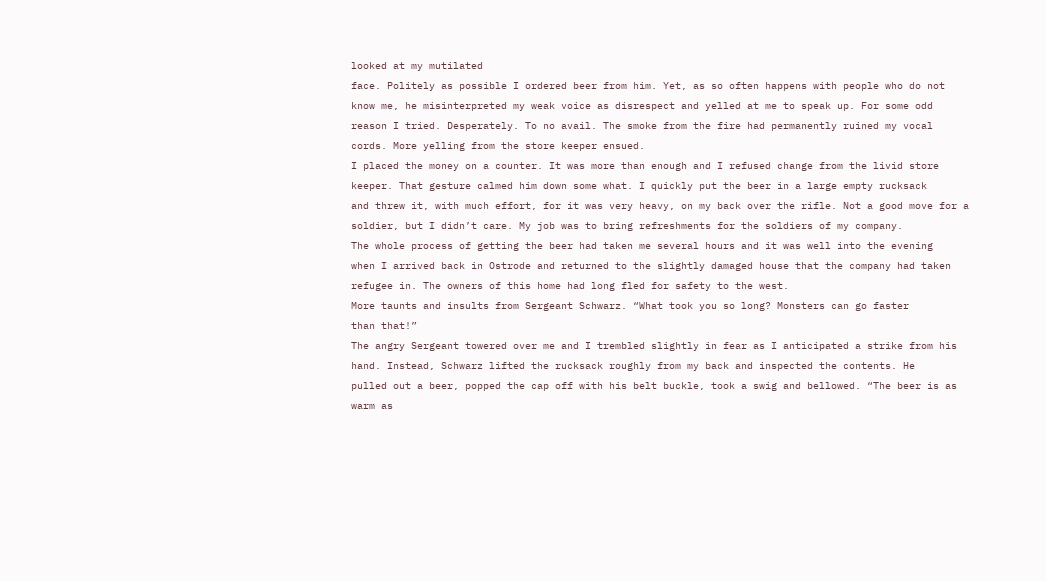looked at my mutilated
face. Politely as possible I ordered beer from him. Yet, as so often happens with people who do not
know me, he misinterpreted my weak voice as disrespect and yelled at me to speak up. For some odd
reason I tried. Desperately. To no avail. The smoke from the fire had permanently ruined my vocal
cords. More yelling from the store keeper ensued.
I placed the money on a counter. It was more than enough and I refused change from the livid store
keeper. That gesture calmed him down some what. I quickly put the beer in a large empty rucksack
and threw it, with much effort, for it was very heavy, on my back over the rifle. Not a good move for a
soldier, but I didn’t care. My job was to bring refreshments for the soldiers of my company.
The whole process of getting the beer had taken me several hours and it was well into the evening
when I arrived back in Ostrode and returned to the slightly damaged house that the company had taken
refugee in. The owners of this home had long fled for safety to the west.
More taunts and insults from Sergeant Schwarz. “What took you so long? Monsters can go faster
than that!”
The angry Sergeant towered over me and I trembled slightly in fear as I anticipated a strike from his
hand. Instead, Schwarz lifted the rucksack roughly from my back and inspected the contents. He
pulled out a beer, popped the cap off with his belt buckle, took a swig and bellowed. “The beer is as
warm as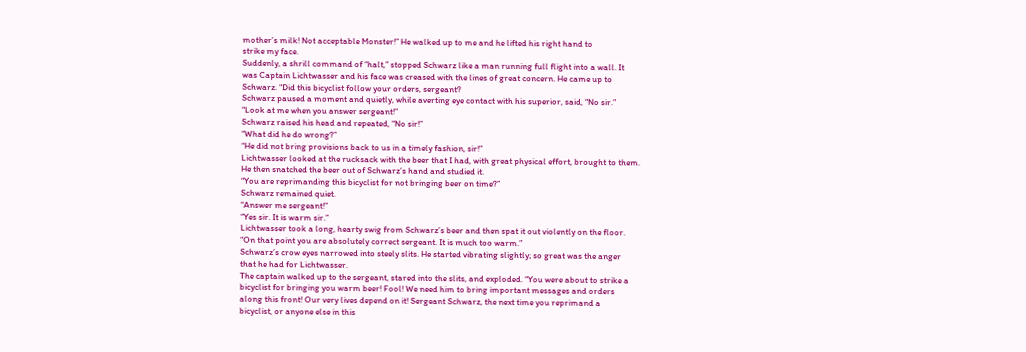mother’s milk! Not acceptable Monster!” He walked up to me and he lifted his right hand to
strike my face.
Suddenly, a shrill command of “halt,” stopped Schwarz like a man running full flight into a wall. It
was Captain Lichtwasser and his face was creased with the lines of great concern. He came up to
Schwarz. “Did this bicyclist follow your orders, sergeant?
Schwarz paused a moment and quietly, while averting eye contact with his superior, said, “No sir.”
“Look at me when you answer sergeant!”
Schwarz raised his head and repeated, “No sir!”
“What did he do wrong?”
“He did not bring provisions back to us in a timely fashion, sir!”
Lichtwasser looked at the rucksack with the beer that I had, with great physical effort, brought to them.
He then snatched the beer out of Schwarz’s hand and studied it.
“You are reprimanding this bicyclist for not bringing beer on time?”
Schwarz remained quiet.
“Answer me sergeant!”
“Yes sir. It is warm sir.”
Lichtwasser took a long, hearty swig from Schwarz’s beer and then spat it out violently on the floor.
“On that point you are absolutely correct sergeant. It is much too warm.”
Schwarz’s crow eyes narrowed into steely slits. He started vibrating slightly; so great was the anger
that he had for Lichtwasser.
The captain walked up to the sergeant, stared into the slits, and exploded. “You were about to strike a
bicyclist for bringing you warm beer! Fool! We need him to bring important messages and orders
along this front! Our very lives depend on it! Sergeant Schwarz, the next time you reprimand a
bicyclist, or anyone else in this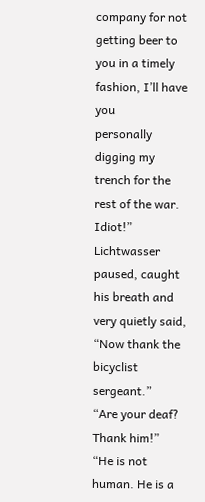company for not getting beer to you in a timely fashion, I’ll have you
personally digging my trench for the rest of the war. Idiot!”
Lichtwasser paused, caught his breath and very quietly said, “Now thank the bicyclist sergeant.”
“Are your deaf? Thank him!”
“He is not human. He is a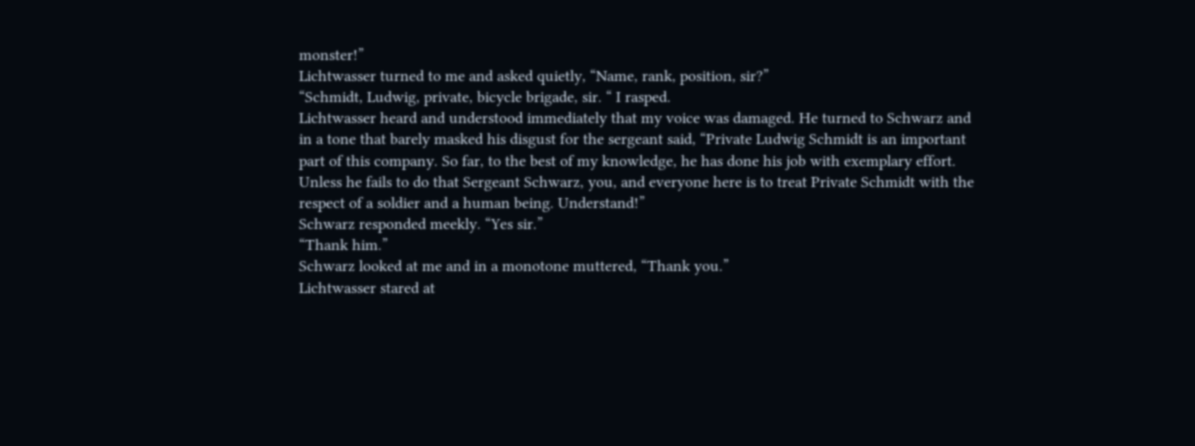monster!”
Lichtwasser turned to me and asked quietly, “Name, rank, position, sir?”
“Schmidt, Ludwig, private, bicycle brigade, sir. “ I rasped.
Lichtwasser heard and understood immediately that my voice was damaged. He turned to Schwarz and
in a tone that barely masked his disgust for the sergeant said, “Private Ludwig Schmidt is an important
part of this company. So far, to the best of my knowledge, he has done his job with exemplary effort.
Unless he fails to do that Sergeant Schwarz, you, and everyone here is to treat Private Schmidt with the
respect of a soldier and a human being. Understand!”
Schwarz responded meekly. “Yes sir.”
“Thank him.”
Schwarz looked at me and in a monotone muttered, “Thank you.”
Lichtwasser stared at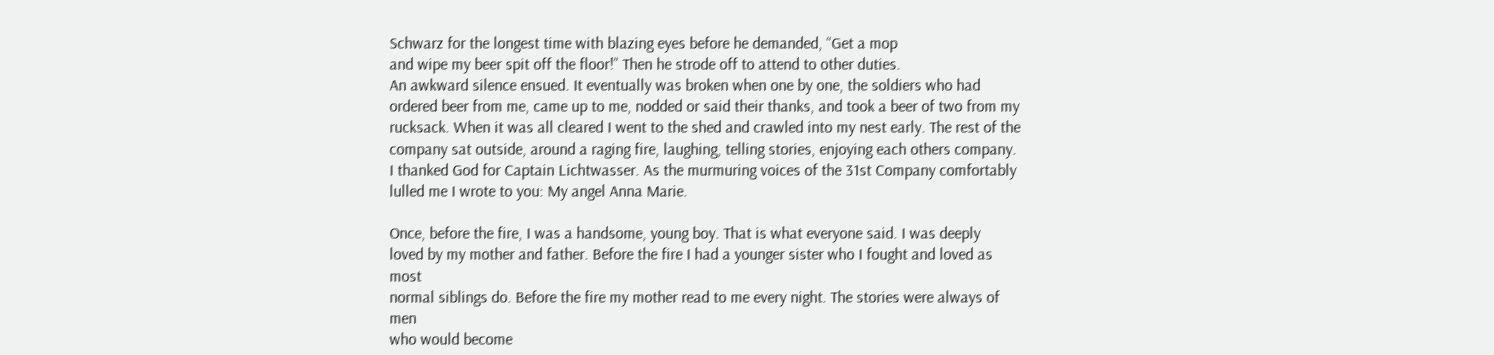Schwarz for the longest time with blazing eyes before he demanded, “Get a mop
and wipe my beer spit off the floor!” Then he strode off to attend to other duties.
An awkward silence ensued. It eventually was broken when one by one, the soldiers who had
ordered beer from me, came up to me, nodded or said their thanks, and took a beer of two from my
rucksack. When it was all cleared I went to the shed and crawled into my nest early. The rest of the
company sat outside, around a raging fire, laughing, telling stories, enjoying each others company.
I thanked God for Captain Lichtwasser. As the murmuring voices of the 31st Company comfortably
lulled me I wrote to you: My angel Anna Marie.

Once, before the fire, I was a handsome, young boy. That is what everyone said. I was deeply
loved by my mother and father. Before the fire I had a younger sister who I fought and loved as most
normal siblings do. Before the fire my mother read to me every night. The stories were always of men
who would become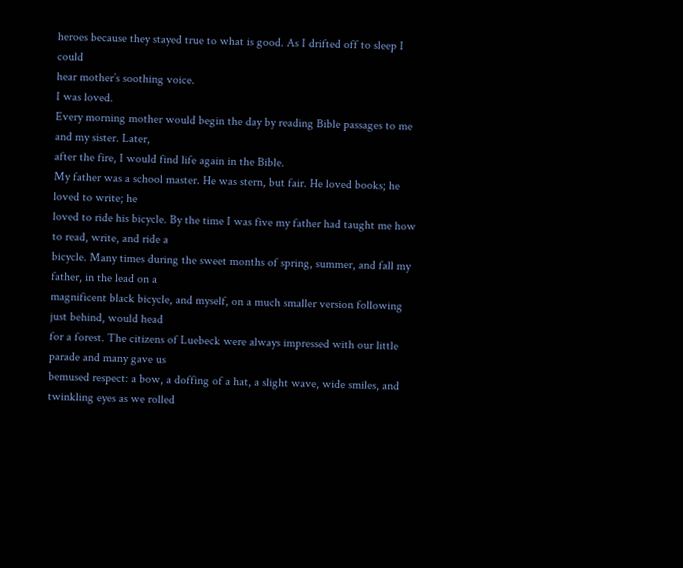heroes because they stayed true to what is good. As I drifted off to sleep I could
hear mother’s soothing voice.
I was loved.
Every morning mother would begin the day by reading Bible passages to me and my sister. Later,
after the fire, I would find life again in the Bible.
My father was a school master. He was stern, but fair. He loved books; he loved to write; he
loved to ride his bicycle. By the time I was five my father had taught me how to read, write, and ride a
bicycle. Many times during the sweet months of spring, summer, and fall my father, in the lead on a
magnificent black bicycle, and myself, on a much smaller version following just behind, would head
for a forest. The citizens of Luebeck were always impressed with our little parade and many gave us
bemused respect: a bow, a doffing of a hat, a slight wave, wide smiles, and twinkling eyes as we rolled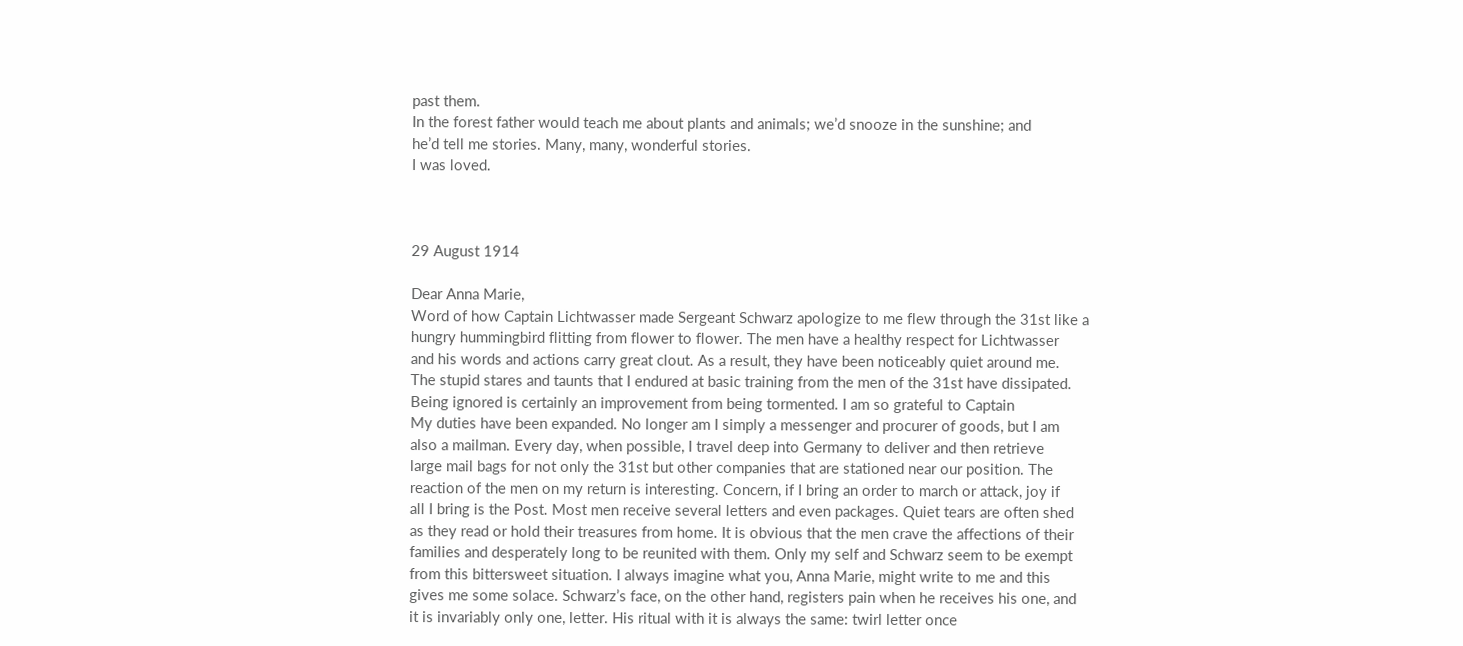past them.
In the forest father would teach me about plants and animals; we’d snooze in the sunshine; and
he’d tell me stories. Many, many, wonderful stories.
I was loved.



29 August 1914

Dear Anna Marie,
Word of how Captain Lichtwasser made Sergeant Schwarz apologize to me flew through the 31st like a
hungry hummingbird flitting from flower to flower. The men have a healthy respect for Lichtwasser
and his words and actions carry great clout. As a result, they have been noticeably quiet around me.
The stupid stares and taunts that I endured at basic training from the men of the 31st have dissipated.
Being ignored is certainly an improvement from being tormented. I am so grateful to Captain
My duties have been expanded. No longer am I simply a messenger and procurer of goods, but I am
also a mailman. Every day, when possible, I travel deep into Germany to deliver and then retrieve
large mail bags for not only the 31st but other companies that are stationed near our position. The
reaction of the men on my return is interesting. Concern, if I bring an order to march or attack, joy if
all I bring is the Post. Most men receive several letters and even packages. Quiet tears are often shed
as they read or hold their treasures from home. It is obvious that the men crave the affections of their
families and desperately long to be reunited with them. Only my self and Schwarz seem to be exempt
from this bittersweet situation. I always imagine what you, Anna Marie, might write to me and this
gives me some solace. Schwarz’s face, on the other hand, registers pain when he receives his one, and
it is invariably only one, letter. His ritual with it is always the same: twirl letter once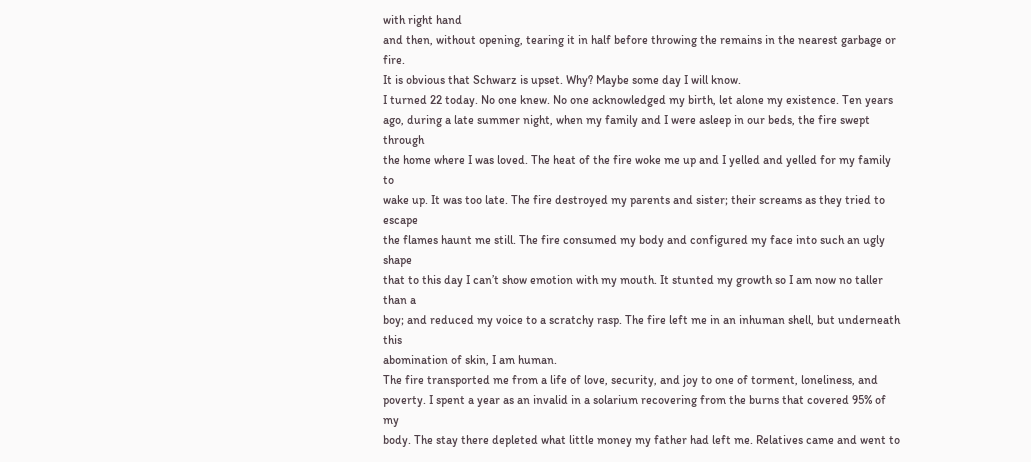with right hand
and then, without opening, tearing it in half before throwing the remains in the nearest garbage or fire.
It is obvious that Schwarz is upset. Why? Maybe some day I will know.
I turned 22 today. No one knew. No one acknowledged my birth, let alone my existence. Ten years
ago, during a late summer night, when my family and I were asleep in our beds, the fire swept through
the home where I was loved. The heat of the fire woke me up and I yelled and yelled for my family to
wake up. It was too late. The fire destroyed my parents and sister; their screams as they tried to escape
the flames haunt me still. The fire consumed my body and configured my face into such an ugly shape
that to this day I can’t show emotion with my mouth. It stunted my growth so I am now no taller than a
boy; and reduced my voice to a scratchy rasp. The fire left me in an inhuman shell, but underneath this
abomination of skin, I am human.
The fire transported me from a life of love, security, and joy to one of torment, loneliness, and
poverty. I spent a year as an invalid in a solarium recovering from the burns that covered 95% of my
body. The stay there depleted what little money my father had left me. Relatives came and went to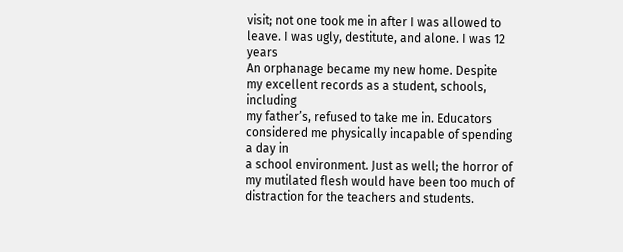visit; not one took me in after I was allowed to leave. I was ugly, destitute, and alone. I was 12 years
An orphanage became my new home. Despite my excellent records as a student, schools, including
my father’s, refused to take me in. Educators considered me physically incapable of spending a day in
a school environment. Just as well; the horror of my mutilated flesh would have been too much of
distraction for the teachers and students.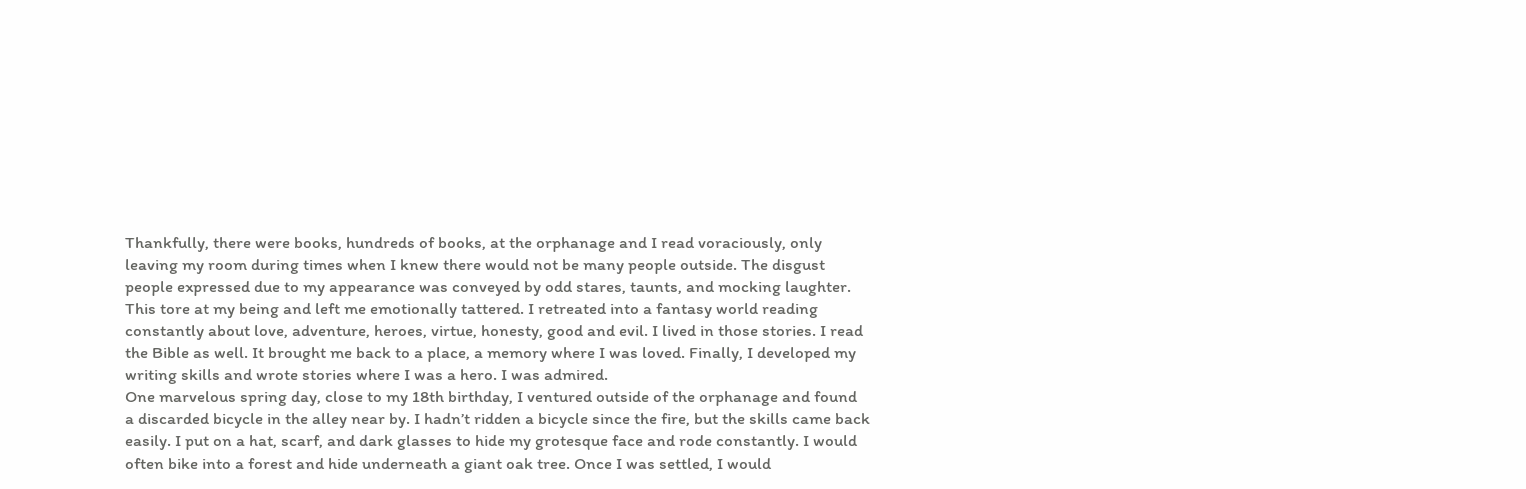Thankfully, there were books, hundreds of books, at the orphanage and I read voraciously, only
leaving my room during times when I knew there would not be many people outside. The disgust
people expressed due to my appearance was conveyed by odd stares, taunts, and mocking laughter.
This tore at my being and left me emotionally tattered. I retreated into a fantasy world reading
constantly about love, adventure, heroes, virtue, honesty, good and evil. I lived in those stories. I read
the Bible as well. It brought me back to a place, a memory where I was loved. Finally, I developed my
writing skills and wrote stories where I was a hero. I was admired.
One marvelous spring day, close to my 18th birthday, I ventured outside of the orphanage and found
a discarded bicycle in the alley near by. I hadn’t ridden a bicycle since the fire, but the skills came back
easily. I put on a hat, scarf, and dark glasses to hide my grotesque face and rode constantly. I would
often bike into a forest and hide underneath a giant oak tree. Once I was settled, I would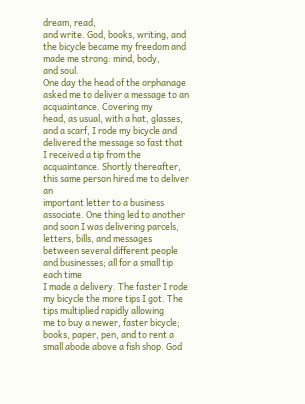dream, read,
and write. God, books, writing, and the bicycle became my freedom and made me strong: mind, body,
and soul.
One day the head of the orphanage asked me to deliver a message to an acquaintance. Covering my
head, as usual, with a hat, glasses, and a scarf, I rode my bicycle and delivered the message so fast that
I received a tip from the acquaintance. Shortly thereafter, this same person hired me to deliver an
important letter to a business associate. One thing led to another and soon I was delivering parcels,
letters, bills, and messages between several different people and businesses; all for a small tip each time
I made a delivery. The faster I rode my bicycle the more tips I got. The tips multiplied rapidly allowing
me to buy a newer, faster bicycle; books, paper, pen, and to rent a small abode above a fish shop. God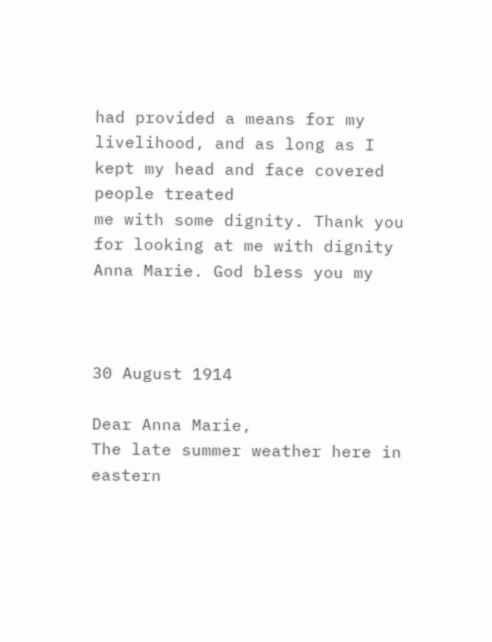had provided a means for my livelihood, and as long as I kept my head and face covered people treated
me with some dignity. Thank you for looking at me with dignity Anna Marie. God bless you my



30 August 1914

Dear Anna Marie,
The late summer weather here in eastern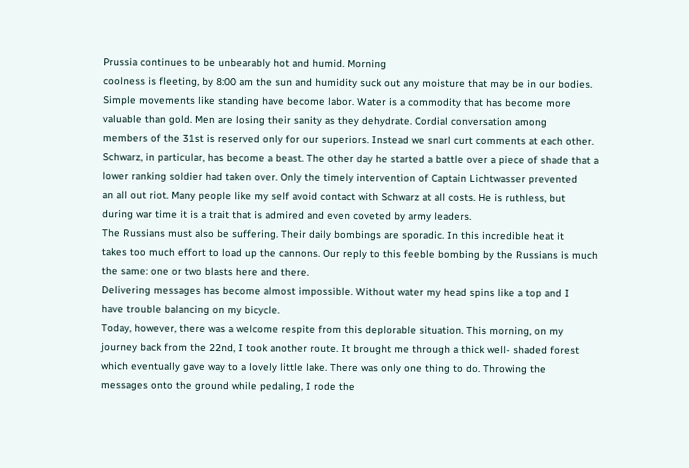Prussia continues to be unbearably hot and humid. Morning
coolness is fleeting, by 8:00 am the sun and humidity suck out any moisture that may be in our bodies.
Simple movements like standing have become labor. Water is a commodity that has become more
valuable than gold. Men are losing their sanity as they dehydrate. Cordial conversation among
members of the 31st is reserved only for our superiors. Instead we snarl curt comments at each other.
Schwarz, in particular, has become a beast. The other day he started a battle over a piece of shade that a
lower ranking soldier had taken over. Only the timely intervention of Captain Lichtwasser prevented
an all out riot. Many people like my self avoid contact with Schwarz at all costs. He is ruthless, but
during war time it is a trait that is admired and even coveted by army leaders.
The Russians must also be suffering. Their daily bombings are sporadic. In this incredible heat it
takes too much effort to load up the cannons. Our reply to this feeble bombing by the Russians is much
the same: one or two blasts here and there.
Delivering messages has become almost impossible. Without water my head spins like a top and I
have trouble balancing on my bicycle.
Today, however, there was a welcome respite from this deplorable situation. This morning, on my
journey back from the 22nd, I took another route. It brought me through a thick well- shaded forest
which eventually gave way to a lovely little lake. There was only one thing to do. Throwing the
messages onto the ground while pedaling, I rode the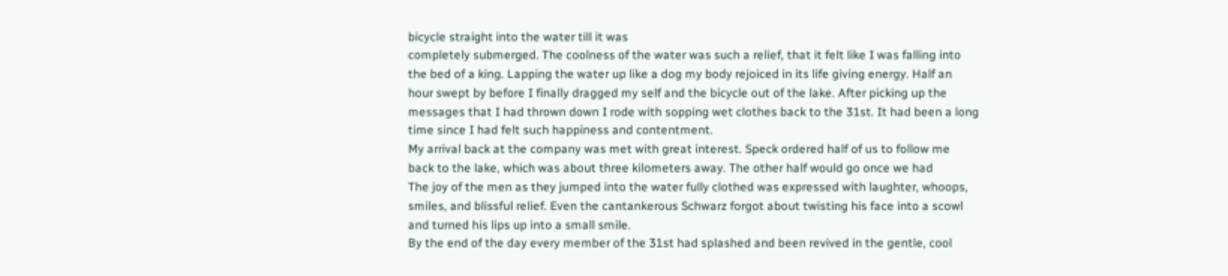bicycle straight into the water till it was
completely submerged. The coolness of the water was such a relief, that it felt like I was falling into
the bed of a king. Lapping the water up like a dog my body rejoiced in its life giving energy. Half an
hour swept by before I finally dragged my self and the bicycle out of the lake. After picking up the
messages that I had thrown down I rode with sopping wet clothes back to the 31st. It had been a long
time since I had felt such happiness and contentment.
My arrival back at the company was met with great interest. Speck ordered half of us to follow me
back to the lake, which was about three kilometers away. The other half would go once we had
The joy of the men as they jumped into the water fully clothed was expressed with laughter, whoops,
smiles, and blissful relief. Even the cantankerous Schwarz forgot about twisting his face into a scowl
and turned his lips up into a small smile.
By the end of the day every member of the 31st had splashed and been revived in the gentle, cool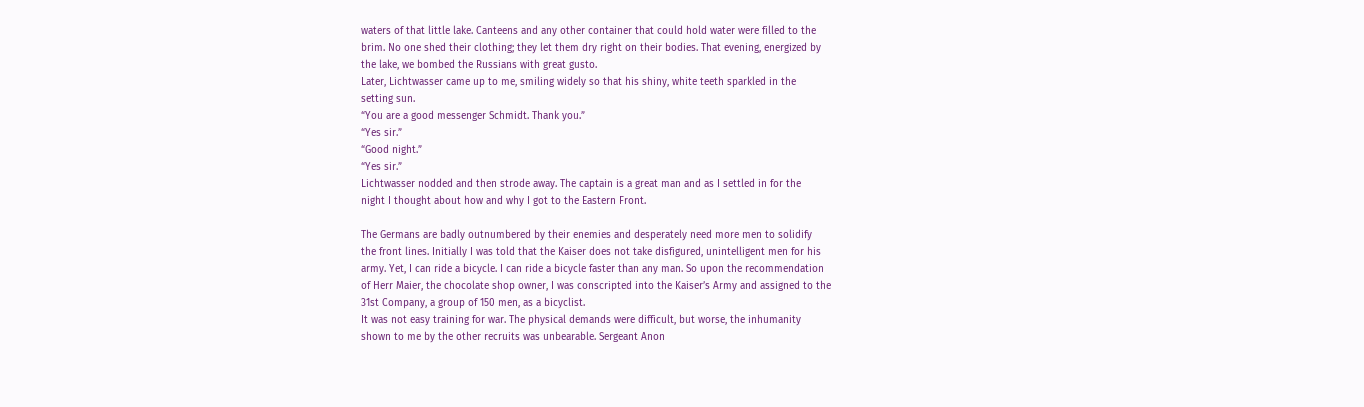waters of that little lake. Canteens and any other container that could hold water were filled to the
brim. No one shed their clothing; they let them dry right on their bodies. That evening, energized by
the lake, we bombed the Russians with great gusto.
Later, Lichtwasser came up to me, smiling widely so that his shiny, white teeth sparkled in the
setting sun.
“You are a good messenger Schmidt. Thank you.”
“Yes sir.”
“Good night.”
“Yes sir.”
Lichtwasser nodded and then strode away. The captain is a great man and as I settled in for the
night I thought about how and why I got to the Eastern Front.

The Germans are badly outnumbered by their enemies and desperately need more men to solidify
the front lines. Initially I was told that the Kaiser does not take disfigured, unintelligent men for his
army. Yet, I can ride a bicycle. I can ride a bicycle faster than any man. So upon the recommendation
of Herr Maier, the chocolate shop owner, I was conscripted into the Kaiser’s Army and assigned to the
31st Company, a group of 150 men, as a bicyclist.
It was not easy training for war. The physical demands were difficult, but worse, the inhumanity
shown to me by the other recruits was unbearable. Sergeant Anon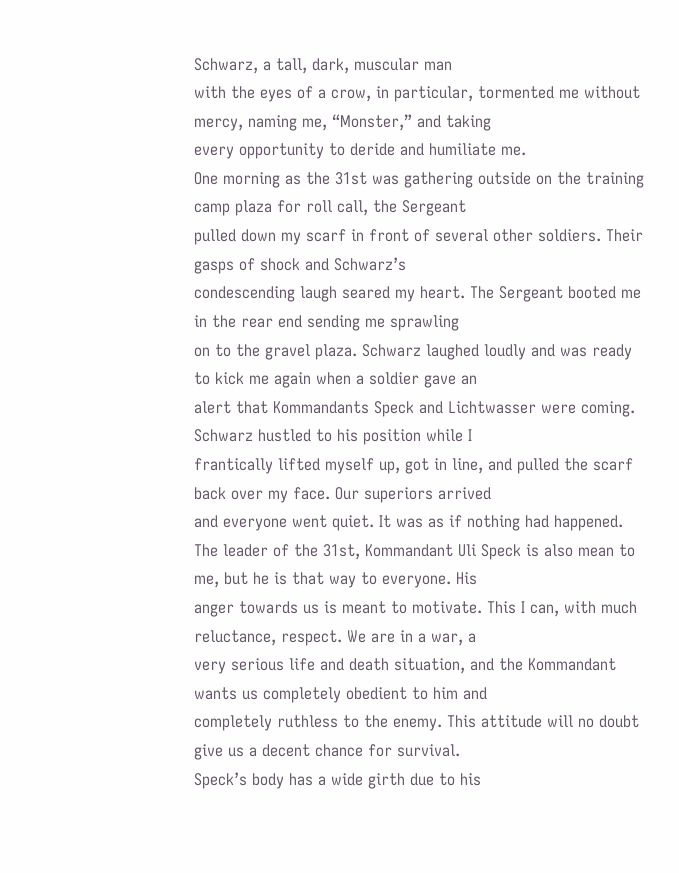Schwarz, a tall, dark, muscular man
with the eyes of a crow, in particular, tormented me without mercy, naming me, “Monster,” and taking
every opportunity to deride and humiliate me.
One morning as the 31st was gathering outside on the training camp plaza for roll call, the Sergeant
pulled down my scarf in front of several other soldiers. Their gasps of shock and Schwarz’s
condescending laugh seared my heart. The Sergeant booted me in the rear end sending me sprawling
on to the gravel plaza. Schwarz laughed loudly and was ready to kick me again when a soldier gave an
alert that Kommandants Speck and Lichtwasser were coming. Schwarz hustled to his position while I
frantically lifted myself up, got in line, and pulled the scarf back over my face. Our superiors arrived
and everyone went quiet. It was as if nothing had happened.
The leader of the 31st, Kommandant Uli Speck is also mean to me, but he is that way to everyone. His
anger towards us is meant to motivate. This I can, with much reluctance, respect. We are in a war, a
very serious life and death situation, and the Kommandant wants us completely obedient to him and
completely ruthless to the enemy. This attitude will no doubt give us a decent chance for survival.
Speck’s body has a wide girth due to his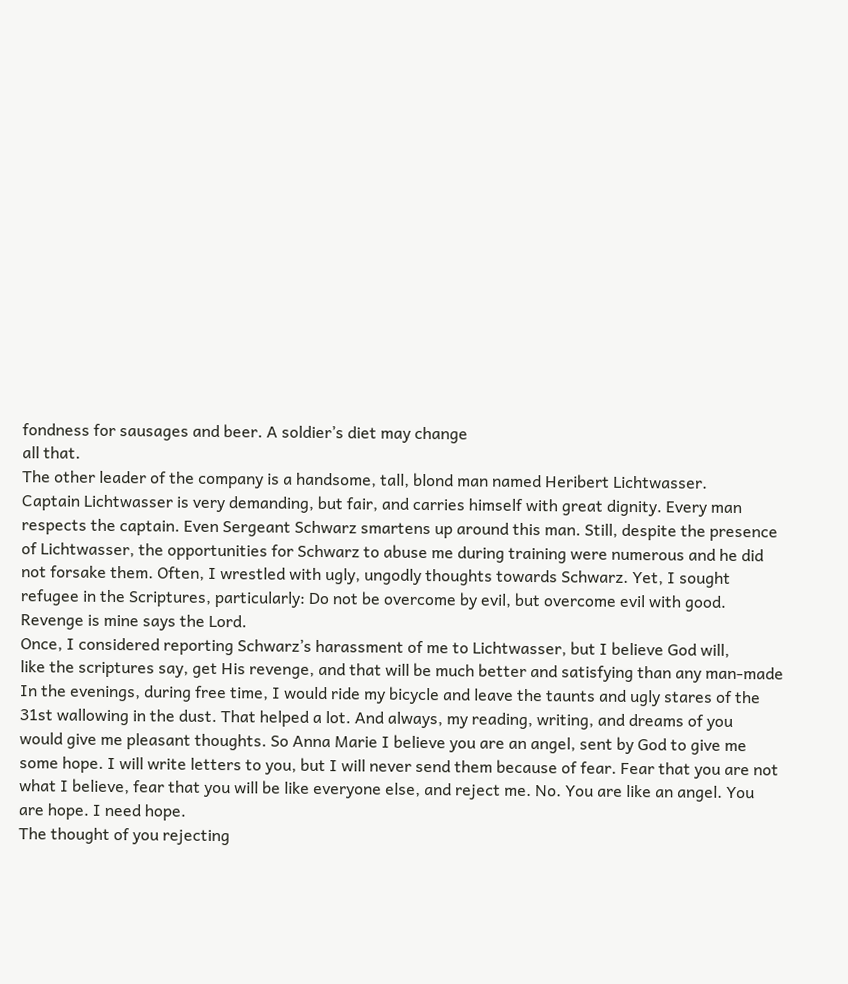fondness for sausages and beer. A soldier’s diet may change
all that.
The other leader of the company is a handsome, tall, blond man named Heribert Lichtwasser.
Captain Lichtwasser is very demanding, but fair, and carries himself with great dignity. Every man
respects the captain. Even Sergeant Schwarz smartens up around this man. Still, despite the presence
of Lichtwasser, the opportunities for Schwarz to abuse me during training were numerous and he did
not forsake them. Often, I wrestled with ugly, ungodly thoughts towards Schwarz. Yet, I sought
refugee in the Scriptures, particularly: Do not be overcome by evil, but overcome evil with good.
Revenge is mine says the Lord.
Once, I considered reporting Schwarz’s harassment of me to Lichtwasser, but I believe God will,
like the scriptures say, get His revenge, and that will be much better and satisfying than any man-made
In the evenings, during free time, I would ride my bicycle and leave the taunts and ugly stares of the
31st wallowing in the dust. That helped a lot. And always, my reading, writing, and dreams of you
would give me pleasant thoughts. So Anna Marie I believe you are an angel, sent by God to give me
some hope. I will write letters to you, but I will never send them because of fear. Fear that you are not
what I believe, fear that you will be like everyone else, and reject me. No. You are like an angel. You
are hope. I need hope.
The thought of you rejecting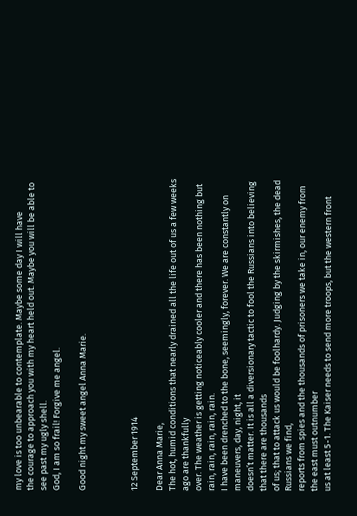my love is too unbearable to contemplate. Maybe some day I will have
the courage to approach you with my heart held out. Maybe you will be able to see past my ugly shell.
God, I am so frail! Forgive me angel.

Good night my sweet angel Anna Marie.



12 September 1914

Dear Anna Marie,
The hot, humid conditions that nearly drained all the life out of us a few weeks ago are thankfully
over. The weather is getting noticeably cooler and there has been nothing but rain, rain, rain, rain, rain.
I have been drenched to the bone, seemingly, forever. We are constantly on maneuvers, day, night, it
doesn’t matter. It is all a diversionary tactic to fool the Russians into believing that there are thousands
of us; that to attack us would be foolhardy. Judging by the skirmishes, the dead Russians we find,
reports from spies and the thousands of prisoners we take in, our enemy from the east must outnumber
us at least 5-1. The Kaiser needs to send more troops, but the western front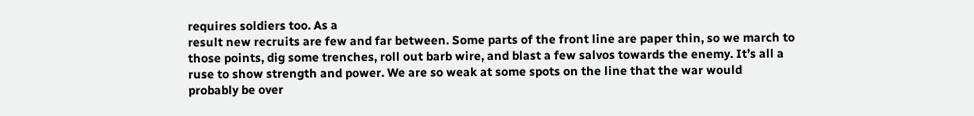requires soldiers too. As a
result new recruits are few and far between. Some parts of the front line are paper thin, so we march to
those points, dig some trenches, roll out barb wire, and blast a few salvos towards the enemy. It’s all a
ruse to show strength and power. We are so weak at some spots on the line that the war would
probably be over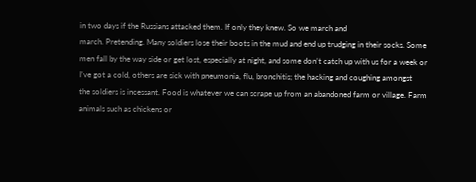in two days if the Russians attacked them. If only they knew. So we march and
march. Pretending. Many soldiers lose their boots in the mud and end up trudging in their socks. Some
men fall by the way side or get lost, especially at night, and some don’t catch up with us for a week or
I’ve got a cold, others are sick with pneumonia, flu, bronchitis; the hacking and coughing amongst
the soldiers is incessant. Food is whatever we can scrape up from an abandoned farm or village. Farm
animals such as chickens or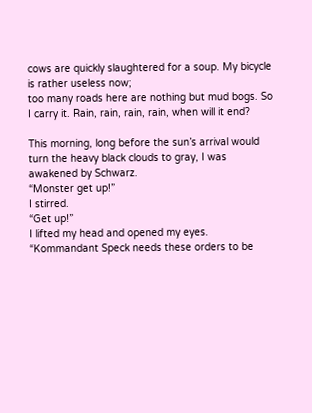cows are quickly slaughtered for a soup. My bicycle is rather useless now;
too many roads here are nothing but mud bogs. So I carry it. Rain, rain, rain, rain, when will it end?

This morning, long before the sun’s arrival would turn the heavy black clouds to gray, I was
awakened by Schwarz.
“Monster get up!”
I stirred.
“Get up!”
I lifted my head and opened my eyes.
“Kommandant Speck needs these orders to be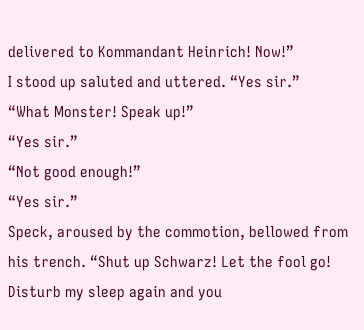delivered to Kommandant Heinrich! Now!”
I stood up saluted and uttered. “Yes sir.”
“What Monster! Speak up!”
“Yes sir.”
“Not good enough!”
“Yes sir.”
Speck, aroused by the commotion, bellowed from his trench. “Shut up Schwarz! Let the fool go!
Disturb my sleep again and you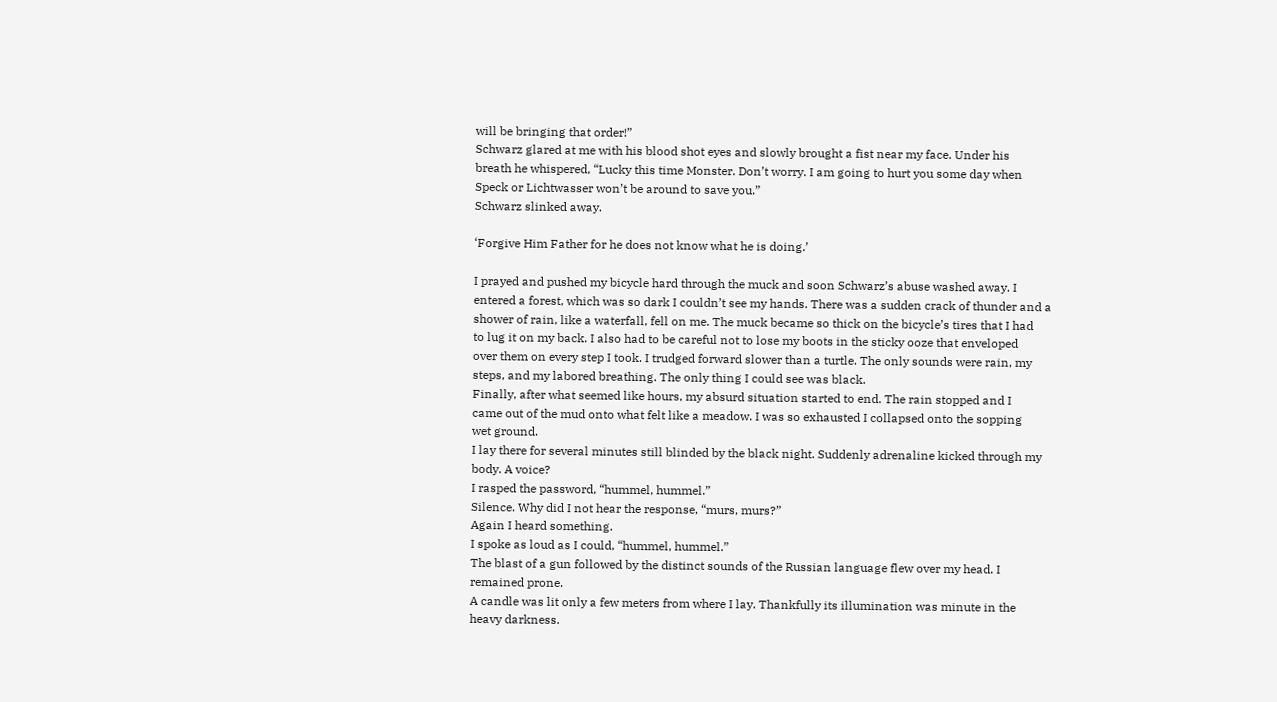will be bringing that order!”
Schwarz glared at me with his blood shot eyes and slowly brought a fist near my face. Under his
breath he whispered, “Lucky this time Monster. Don’t worry. I am going to hurt you some day when
Speck or Lichtwasser won’t be around to save you.”
Schwarz slinked away.

‘Forgive Him Father for he does not know what he is doing.’

I prayed and pushed my bicycle hard through the muck and soon Schwarz’s abuse washed away. I
entered a forest, which was so dark I couldn’t see my hands. There was a sudden crack of thunder and a
shower of rain, like a waterfall, fell on me. The muck became so thick on the bicycle’s tires that I had
to lug it on my back. I also had to be careful not to lose my boots in the sticky ooze that enveloped
over them on every step I took. I trudged forward slower than a turtle. The only sounds were rain, my
steps, and my labored breathing. The only thing I could see was black.
Finally, after what seemed like hours, my absurd situation started to end. The rain stopped and I
came out of the mud onto what felt like a meadow. I was so exhausted I collapsed onto the sopping
wet ground.
I lay there for several minutes still blinded by the black night. Suddenly adrenaline kicked through my
body. A voice?
I rasped the password, “hummel, hummel.”
Silence. Why did I not hear the response, “murs, murs?”
Again I heard something.
I spoke as loud as I could, “hummel, hummel.”
The blast of a gun followed by the distinct sounds of the Russian language flew over my head. I
remained prone.
A candle was lit only a few meters from where I lay. Thankfully its illumination was minute in the
heavy darkness.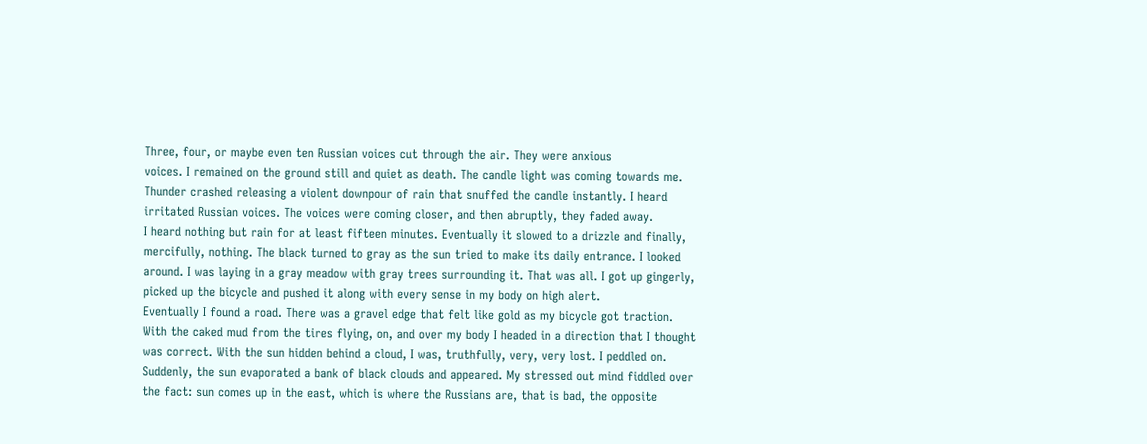Three, four, or maybe even ten Russian voices cut through the air. They were anxious
voices. I remained on the ground still and quiet as death. The candle light was coming towards me.
Thunder crashed releasing a violent downpour of rain that snuffed the candle instantly. I heard
irritated Russian voices. The voices were coming closer, and then abruptly, they faded away.
I heard nothing but rain for at least fifteen minutes. Eventually it slowed to a drizzle and finally,
mercifully, nothing. The black turned to gray as the sun tried to make its daily entrance. I looked
around. I was laying in a gray meadow with gray trees surrounding it. That was all. I got up gingerly,
picked up the bicycle and pushed it along with every sense in my body on high alert.
Eventually I found a road. There was a gravel edge that felt like gold as my bicycle got traction.
With the caked mud from the tires flying, on, and over my body I headed in a direction that I thought
was correct. With the sun hidden behind a cloud, I was, truthfully, very, very lost. I peddled on.
Suddenly, the sun evaporated a bank of black clouds and appeared. My stressed out mind fiddled over
the fact: sun comes up in the east, which is where the Russians are, that is bad, the opposite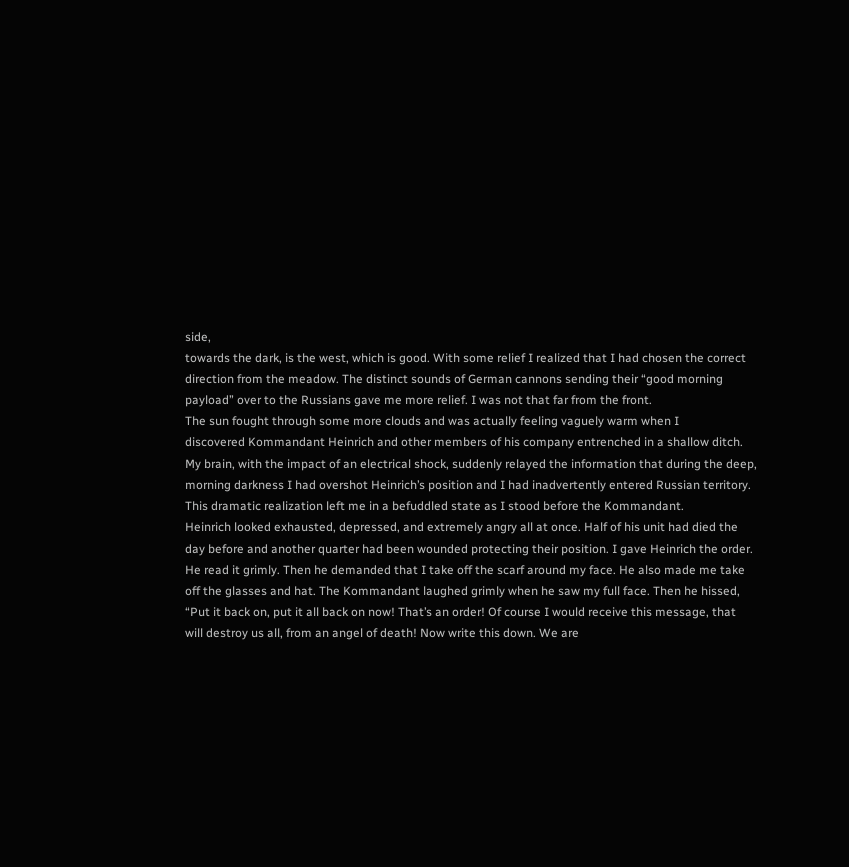side,
towards the dark, is the west, which is good. With some relief I realized that I had chosen the correct
direction from the meadow. The distinct sounds of German cannons sending their “good morning
payload” over to the Russians gave me more relief. I was not that far from the front.
The sun fought through some more clouds and was actually feeling vaguely warm when I
discovered Kommandant Heinrich and other members of his company entrenched in a shallow ditch.
My brain, with the impact of an electrical shock, suddenly relayed the information that during the deep,
morning darkness I had overshot Heinrich’s position and I had inadvertently entered Russian territory.
This dramatic realization left me in a befuddled state as I stood before the Kommandant.
Heinrich looked exhausted, depressed, and extremely angry all at once. Half of his unit had died the
day before and another quarter had been wounded protecting their position. I gave Heinrich the order.
He read it grimly. Then he demanded that I take off the scarf around my face. He also made me take
off the glasses and hat. The Kommandant laughed grimly when he saw my full face. Then he hissed,
“Put it back on, put it all back on now! That’s an order! Of course I would receive this message, that
will destroy us all, from an angel of death! Now write this down. We are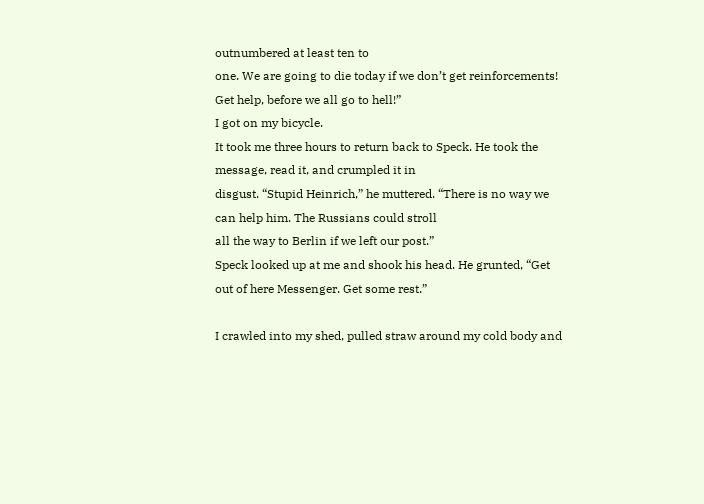outnumbered at least ten to
one. We are going to die today if we don’t get reinforcements! Get help, before we all go to hell!”
I got on my bicycle.
It took me three hours to return back to Speck. He took the message, read it, and crumpled it in
disgust. “Stupid Heinrich,” he muttered. “There is no way we can help him. The Russians could stroll
all the way to Berlin if we left our post.”
Speck looked up at me and shook his head. He grunted, “Get out of here Messenger. Get some rest.”

I crawled into my shed, pulled straw around my cold body and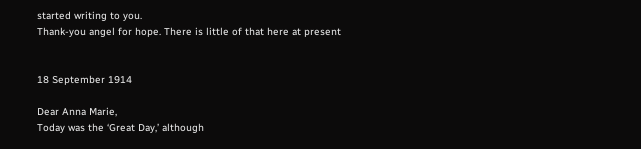started writing to you.
Thank-you angel for hope. There is little of that here at present


18 September 1914

Dear Anna Marie,
Today was the ‘Great Day,’ although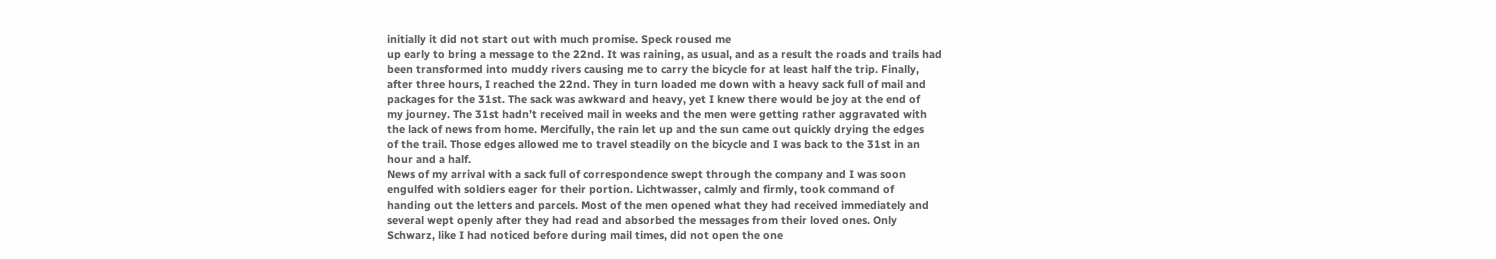initially it did not start out with much promise. Speck roused me
up early to bring a message to the 22nd. It was raining, as usual, and as a result the roads and trails had
been transformed into muddy rivers causing me to carry the bicycle for at least half the trip. Finally,
after three hours, I reached the 22nd. They in turn loaded me down with a heavy sack full of mail and
packages for the 31st. The sack was awkward and heavy, yet I knew there would be joy at the end of
my journey. The 31st hadn’t received mail in weeks and the men were getting rather aggravated with
the lack of news from home. Mercifully, the rain let up and the sun came out quickly drying the edges
of the trail. Those edges allowed me to travel steadily on the bicycle and I was back to the 31st in an
hour and a half.
News of my arrival with a sack full of correspondence swept through the company and I was soon
engulfed with soldiers eager for their portion. Lichtwasser, calmly and firmly, took command of
handing out the letters and parcels. Most of the men opened what they had received immediately and
several wept openly after they had read and absorbed the messages from their loved ones. Only
Schwarz, like I had noticed before during mail times, did not open the one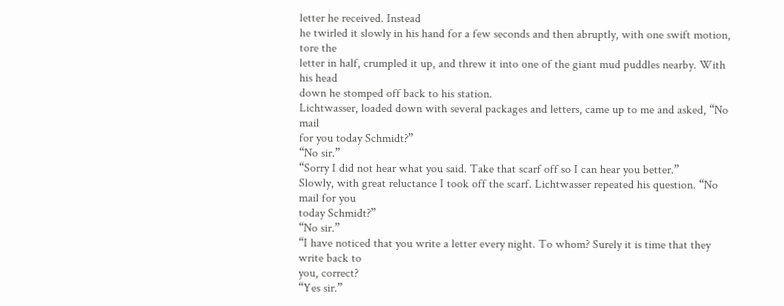letter he received. Instead
he twirled it slowly in his hand for a few seconds and then abruptly, with one swift motion, tore the
letter in half, crumpled it up, and threw it into one of the giant mud puddles nearby. With his head
down he stomped off back to his station.
Lichtwasser, loaded down with several packages and letters, came up to me and asked, “No mail
for you today Schmidt?”
“No sir.”
“Sorry I did not hear what you said. Take that scarf off so I can hear you better.”
Slowly, with great reluctance I took off the scarf. Lichtwasser repeated his question. “No mail for you
today Schmidt?”
“No sir.”
“I have noticed that you write a letter every night. To whom? Surely it is time that they write back to
you, correct?
“Yes sir.”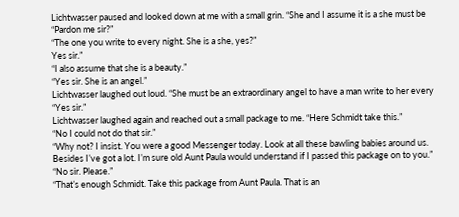Lichtwasser paused and looked down at me with a small grin. “She and I assume it is a she must be
“Pardon me sir?”
“The one you write to every night. She is a she, yes?”
Yes sir.”
“I also assume that she is a beauty.”
“Yes sir. She is an angel.”
Lichtwasser laughed out loud. “She must be an extraordinary angel to have a man write to her every
“Yes sir.”
Lichtwasser laughed again and reached out a small package to me. “Here Schmidt take this.”
“No I could not do that sir.”
“Why not? I insist. You were a good Messenger today. Look at all these bawling babies around us.
Besides I’ve got a lot. I’m sure old Aunt Paula would understand if I passed this package on to you.”
“No sir. Please.”
“That’s enough Schmidt. Take this package from Aunt Paula. That is an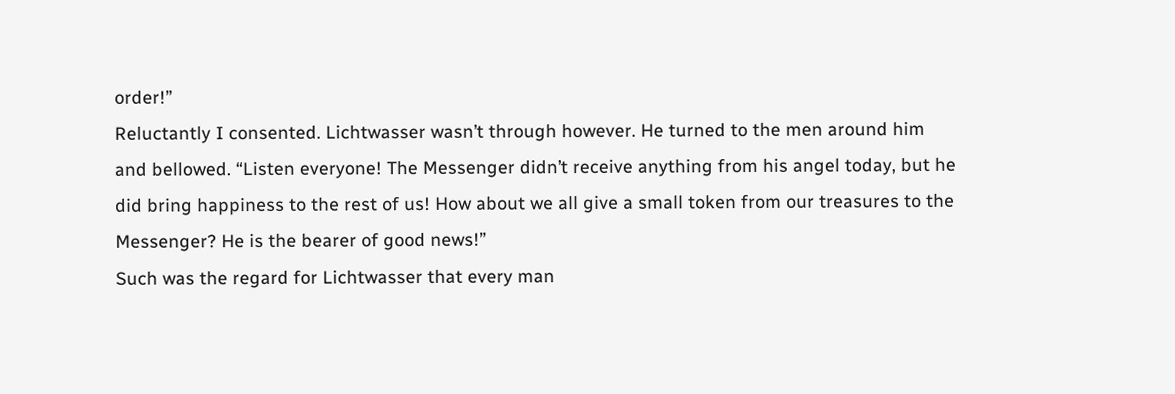order!”
Reluctantly I consented. Lichtwasser wasn’t through however. He turned to the men around him
and bellowed. “Listen everyone! The Messenger didn’t receive anything from his angel today, but he
did bring happiness to the rest of us! How about we all give a small token from our treasures to the
Messenger? He is the bearer of good news!”
Such was the regard for Lichtwasser that every man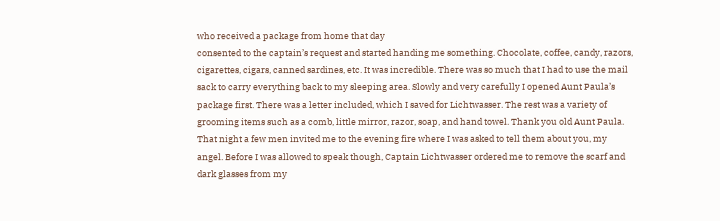who received a package from home that day
consented to the captain’s request and started handing me something. Chocolate, coffee, candy, razors,
cigarettes, cigars, canned sardines, etc. It was incredible. There was so much that I had to use the mail
sack to carry everything back to my sleeping area. Slowly and very carefully I opened Aunt Paula’s
package first. There was a letter included, which I saved for Lichtwasser. The rest was a variety of
grooming items such as a comb, little mirror, razor, soap, and hand towel. Thank you old Aunt Paula.
That night a few men invited me to the evening fire where I was asked to tell them about you, my
angel. Before I was allowed to speak though, Captain Lichtwasser ordered me to remove the scarf and
dark glasses from my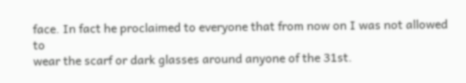face. In fact he proclaimed to everyone that from now on I was not allowed to
wear the scarf or dark glasses around anyone of the 31st.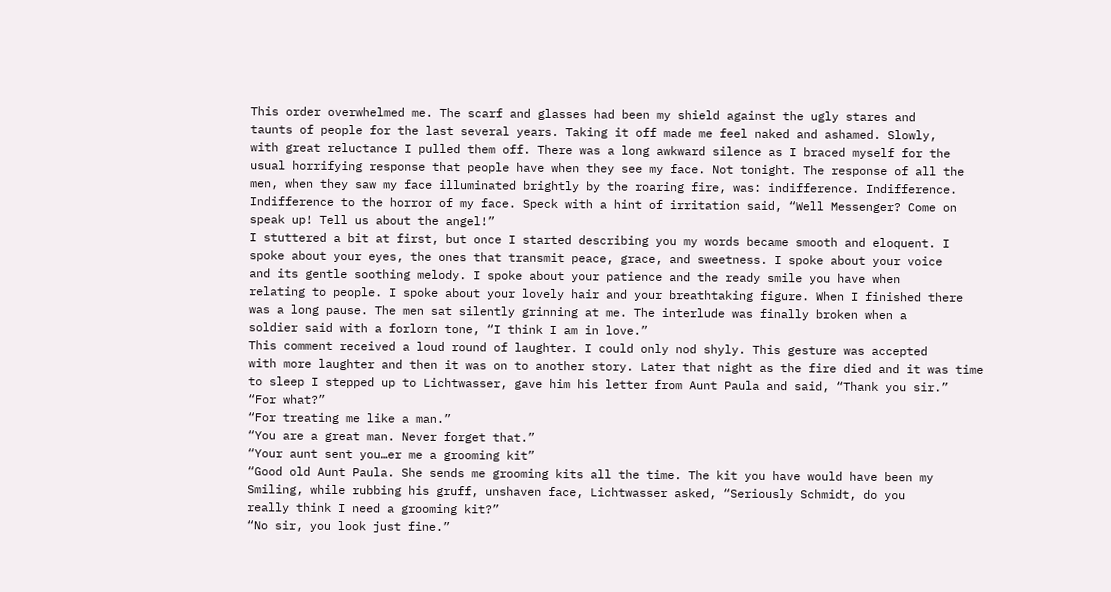This order overwhelmed me. The scarf and glasses had been my shield against the ugly stares and
taunts of people for the last several years. Taking it off made me feel naked and ashamed. Slowly,
with great reluctance I pulled them off. There was a long awkward silence as I braced myself for the
usual horrifying response that people have when they see my face. Not tonight. The response of all the
men, when they saw my face illuminated brightly by the roaring fire, was: indifference. Indifference.
Indifference to the horror of my face. Speck with a hint of irritation said, “Well Messenger? Come on
speak up! Tell us about the angel!”
I stuttered a bit at first, but once I started describing you my words became smooth and eloquent. I
spoke about your eyes, the ones that transmit peace, grace, and sweetness. I spoke about your voice
and its gentle soothing melody. I spoke about your patience and the ready smile you have when
relating to people. I spoke about your lovely hair and your breathtaking figure. When I finished there
was a long pause. The men sat silently grinning at me. The interlude was finally broken when a
soldier said with a forlorn tone, “I think I am in love.”
This comment received a loud round of laughter. I could only nod shyly. This gesture was accepted
with more laughter and then it was on to another story. Later that night as the fire died and it was time
to sleep I stepped up to Lichtwasser, gave him his letter from Aunt Paula and said, “Thank you sir.”
“For what?”
“For treating me like a man.”
“You are a great man. Never forget that.”
“Your aunt sent you…er me a grooming kit”
“Good old Aunt Paula. She sends me grooming kits all the time. The kit you have would have been my
Smiling, while rubbing his gruff, unshaven face, Lichtwasser asked, “Seriously Schmidt, do you
really think I need a grooming kit?”
“No sir, you look just fine.”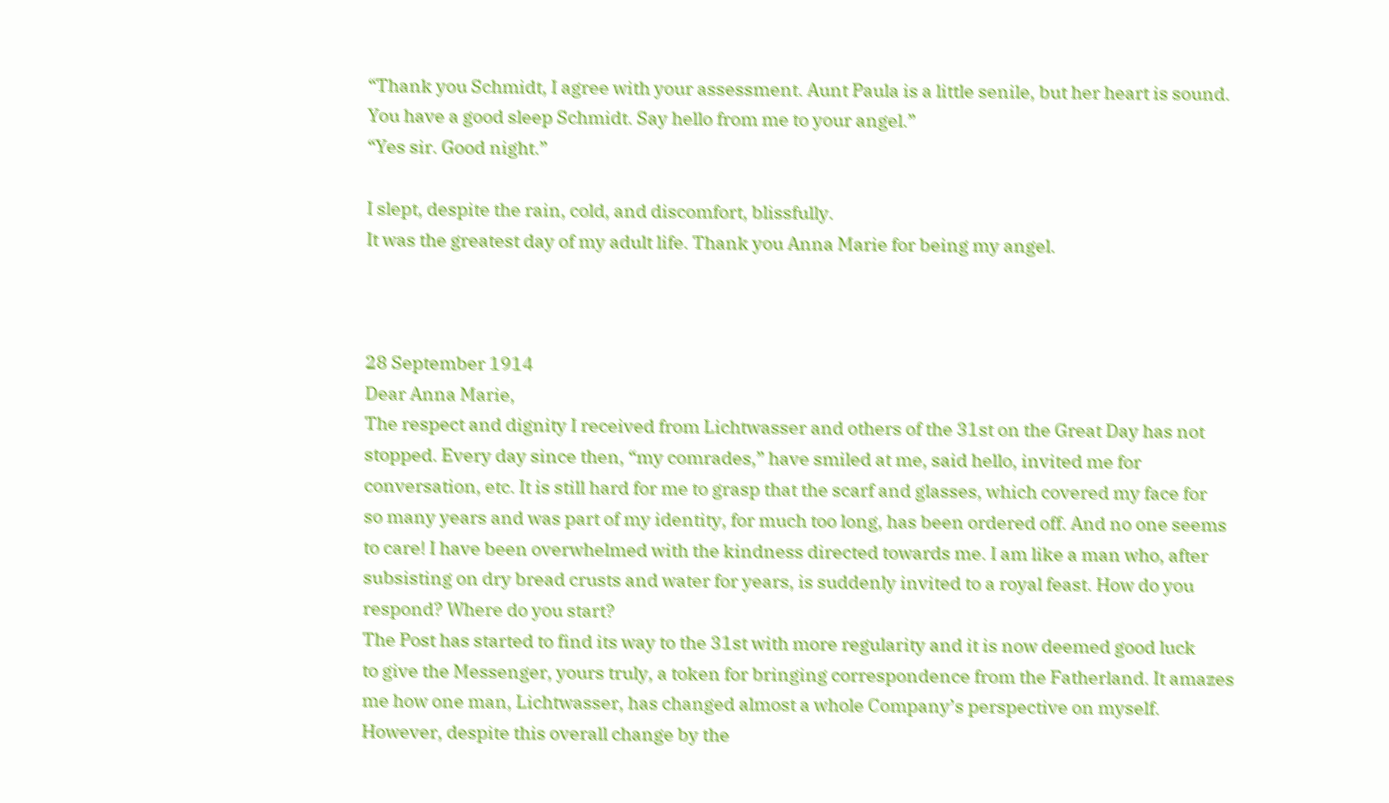“Thank you Schmidt, I agree with your assessment. Aunt Paula is a little senile, but her heart is sound.
You have a good sleep Schmidt. Say hello from me to your angel.”
“Yes sir. Good night.”

I slept, despite the rain, cold, and discomfort, blissfully.
It was the greatest day of my adult life. Thank you Anna Marie for being my angel.



28 September 1914
Dear Anna Marie,
The respect and dignity I received from Lichtwasser and others of the 31st on the Great Day has not
stopped. Every day since then, “my comrades,” have smiled at me, said hello, invited me for
conversation, etc. It is still hard for me to grasp that the scarf and glasses, which covered my face for
so many years and was part of my identity, for much too long, has been ordered off. And no one seems
to care! I have been overwhelmed with the kindness directed towards me. I am like a man who, after
subsisting on dry bread crusts and water for years, is suddenly invited to a royal feast. How do you
respond? Where do you start?
The Post has started to find its way to the 31st with more regularity and it is now deemed good luck
to give the Messenger, yours truly, a token for bringing correspondence from the Fatherland. It amazes
me how one man, Lichtwasser, has changed almost a whole Company’s perspective on myself.
However, despite this overall change by the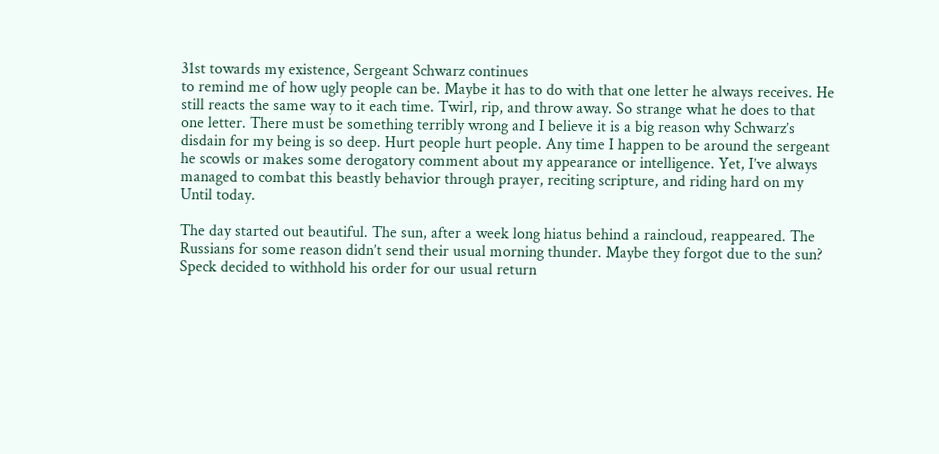31st towards my existence, Sergeant Schwarz continues
to remind me of how ugly people can be. Maybe it has to do with that one letter he always receives. He
still reacts the same way to it each time. Twirl, rip, and throw away. So strange what he does to that
one letter. There must be something terribly wrong and I believe it is a big reason why Schwarz’s
disdain for my being is so deep. Hurt people hurt people. Any time I happen to be around the sergeant
he scowls or makes some derogatory comment about my appearance or intelligence. Yet, I’ve always
managed to combat this beastly behavior through prayer, reciting scripture, and riding hard on my
Until today.

The day started out beautiful. The sun, after a week long hiatus behind a raincloud, reappeared. The
Russians for some reason didn’t send their usual morning thunder. Maybe they forgot due to the sun?
Speck decided to withhold his order for our usual return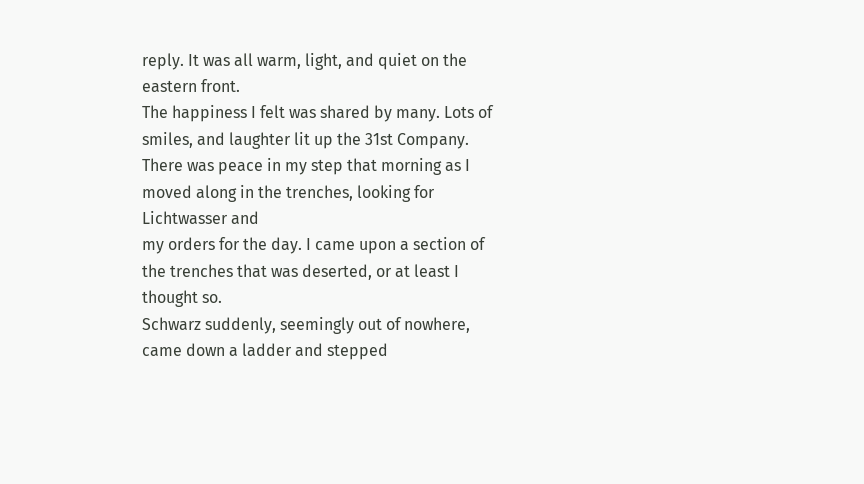reply. It was all warm, light, and quiet on the
eastern front.
The happiness I felt was shared by many. Lots of smiles, and laughter lit up the 31st Company.
There was peace in my step that morning as I moved along in the trenches, looking for Lichtwasser and
my orders for the day. I came upon a section of the trenches that was deserted, or at least I thought so.
Schwarz suddenly, seemingly out of nowhere, came down a ladder and stepped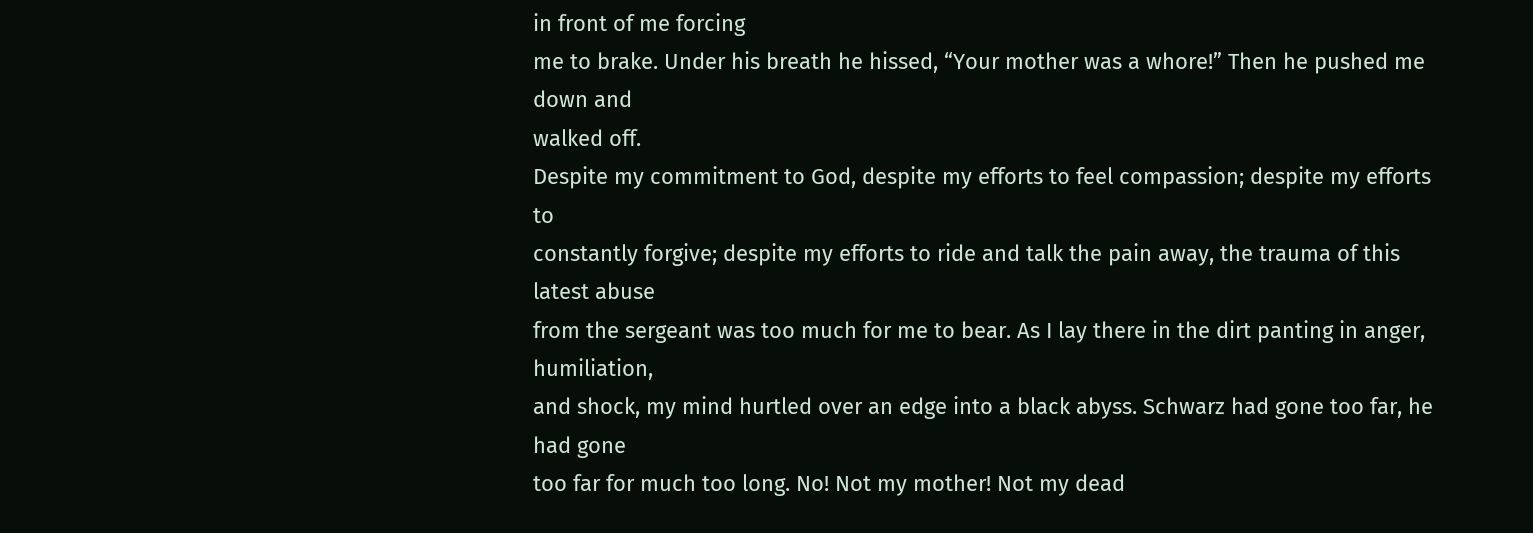in front of me forcing
me to brake. Under his breath he hissed, “Your mother was a whore!” Then he pushed me down and
walked off.
Despite my commitment to God, despite my efforts to feel compassion; despite my efforts to
constantly forgive; despite my efforts to ride and talk the pain away, the trauma of this latest abuse
from the sergeant was too much for me to bear. As I lay there in the dirt panting in anger, humiliation,
and shock, my mind hurtled over an edge into a black abyss. Schwarz had gone too far, he had gone
too far for much too long. No! Not my mother! Not my dead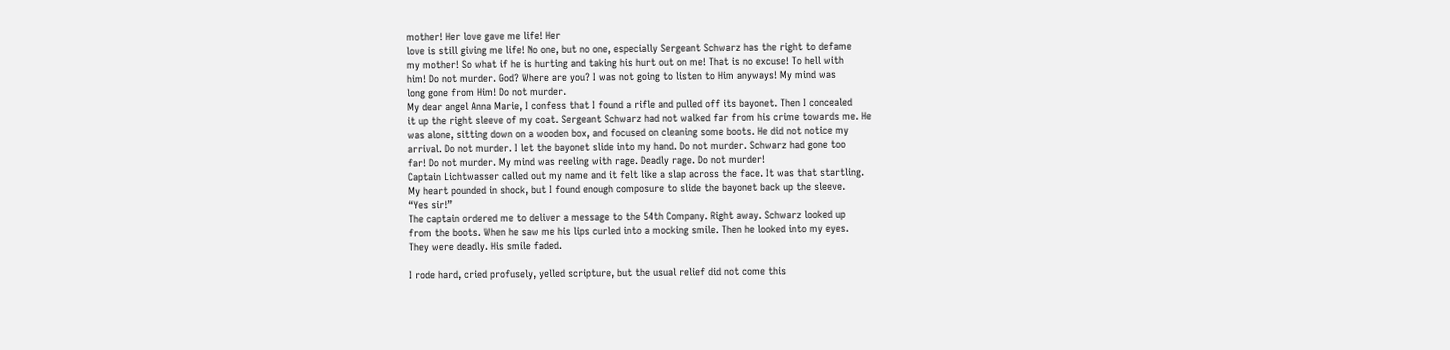mother! Her love gave me life! Her
love is still giving me life! No one, but no one, especially Sergeant Schwarz has the right to defame
my mother! So what if he is hurting and taking his hurt out on me! That is no excuse! To hell with
him! Do not murder. God? Where are you? I was not going to listen to Him anyways! My mind was
long gone from Him! Do not murder.
My dear angel Anna Marie, I confess that I found a rifle and pulled off its bayonet. Then I concealed
it up the right sleeve of my coat. Sergeant Schwarz had not walked far from his crime towards me. He
was alone, sitting down on a wooden box, and focused on cleaning some boots. He did not notice my
arrival. Do not murder. I let the bayonet slide into my hand. Do not murder. Schwarz had gone too
far! Do not murder. My mind was reeling with rage. Deadly rage. Do not murder!
Captain Lichtwasser called out my name and it felt like a slap across the face. It was that startling.
My heart pounded in shock, but I found enough composure to slide the bayonet back up the sleeve.
“Yes sir!”
The captain ordered me to deliver a message to the 54th Company. Right away. Schwarz looked up
from the boots. When he saw me his lips curled into a mocking smile. Then he looked into my eyes.
They were deadly. His smile faded.

I rode hard, cried profusely, yelled scripture, but the usual relief did not come this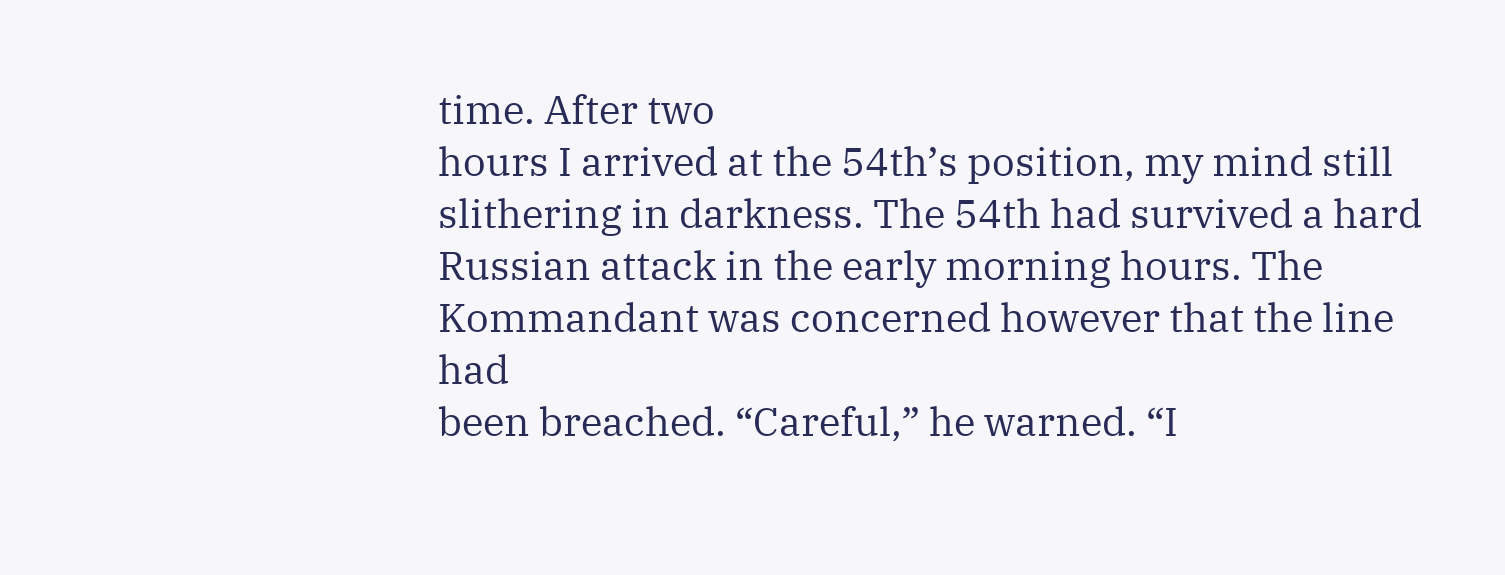time. After two
hours I arrived at the 54th’s position, my mind still slithering in darkness. The 54th had survived a hard
Russian attack in the early morning hours. The Kommandant was concerned however that the line had
been breached. “Careful,” he warned. “I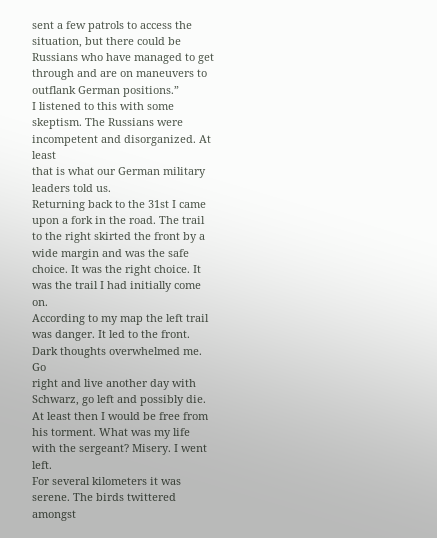sent a few patrols to access the situation, but there could be
Russians who have managed to get through and are on maneuvers to outflank German positions.”
I listened to this with some skeptism. The Russians were incompetent and disorganized. At least
that is what our German military leaders told us.
Returning back to the 31st I came upon a fork in the road. The trail to the right skirted the front by a
wide margin and was the safe choice. It was the right choice. It was the trail I had initially come on.
According to my map the left trail was danger. It led to the front. Dark thoughts overwhelmed me. Go
right and live another day with Schwarz, go left and possibly die. At least then I would be free from
his torment. What was my life with the sergeant? Misery. I went left.
For several kilometers it was serene. The birds twittered amongst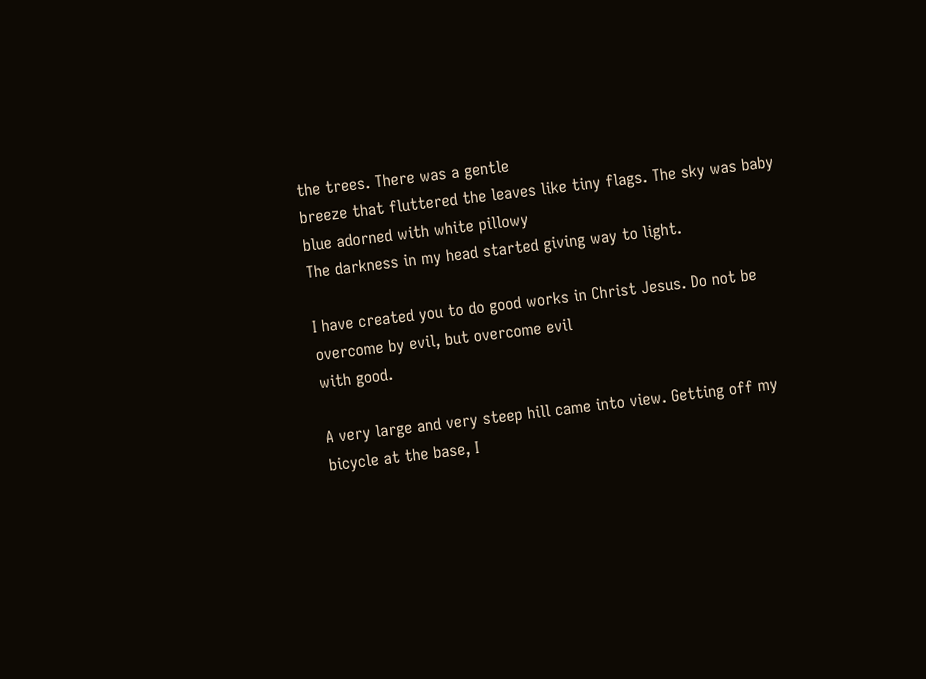the trees. There was a gentle
breeze that fluttered the leaves like tiny flags. The sky was baby blue adorned with white pillowy
The darkness in my head started giving way to light.

I have created you to do good works in Christ Jesus. Do not be overcome by evil, but overcome evil
with good.

A very large and very steep hill came into view. Getting off my bicycle at the base, I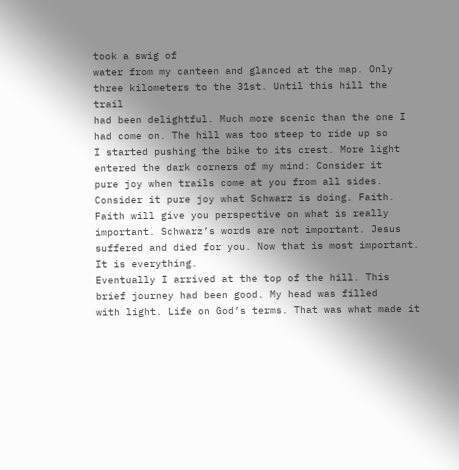took a swig of
water from my canteen and glanced at the map. Only three kilometers to the 31st. Until this hill the trail
had been delightful. Much more scenic than the one I had come on. The hill was too steep to ride up so
I started pushing the bike to its crest. More light entered the dark corners of my mind: Consider it
pure joy when trails come at you from all sides. Consider it pure joy what Schwarz is doing. Faith.
Faith will give you perspective on what is really important. Schwarz’s words are not important. Jesus
suffered and died for you. Now that is most important. It is everything.
Eventually I arrived at the top of the hill. This brief journey had been good. My head was filled
with light. Life on God’s terms. That was what made it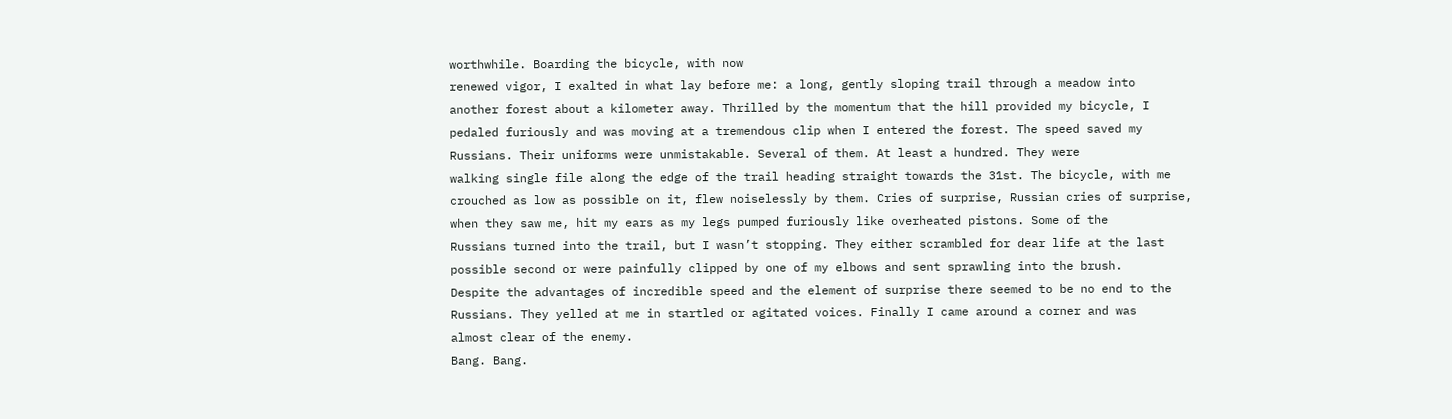worthwhile. Boarding the bicycle, with now
renewed vigor, I exalted in what lay before me: a long, gently sloping trail through a meadow into
another forest about a kilometer away. Thrilled by the momentum that the hill provided my bicycle, I
pedaled furiously and was moving at a tremendous clip when I entered the forest. The speed saved my
Russians. Their uniforms were unmistakable. Several of them. At least a hundred. They were
walking single file along the edge of the trail heading straight towards the 31st. The bicycle, with me
crouched as low as possible on it, flew noiselessly by them. Cries of surprise, Russian cries of surprise,
when they saw me, hit my ears as my legs pumped furiously like overheated pistons. Some of the
Russians turned into the trail, but I wasn’t stopping. They either scrambled for dear life at the last
possible second or were painfully clipped by one of my elbows and sent sprawling into the brush.
Despite the advantages of incredible speed and the element of surprise there seemed to be no end to the
Russians. They yelled at me in startled or agitated voices. Finally I came around a corner and was
almost clear of the enemy.
Bang. Bang.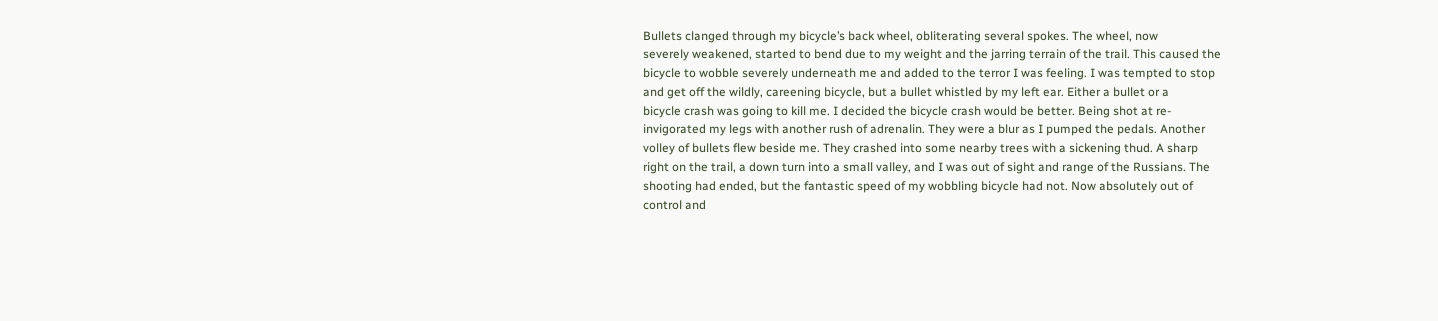Bullets clanged through my bicycle’s back wheel, obliterating several spokes. The wheel, now
severely weakened, started to bend due to my weight and the jarring terrain of the trail. This caused the
bicycle to wobble severely underneath me and added to the terror I was feeling. I was tempted to stop
and get off the wildly, careening bicycle, but a bullet whistled by my left ear. Either a bullet or a
bicycle crash was going to kill me. I decided the bicycle crash would be better. Being shot at re-
invigorated my legs with another rush of adrenalin. They were a blur as I pumped the pedals. Another
volley of bullets flew beside me. They crashed into some nearby trees with a sickening thud. A sharp
right on the trail, a down turn into a small valley, and I was out of sight and range of the Russians. The
shooting had ended, but the fantastic speed of my wobbling bicycle had not. Now absolutely out of
control and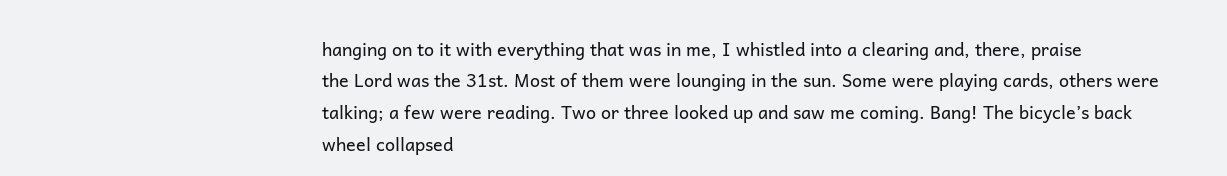hanging on to it with everything that was in me, I whistled into a clearing and, there, praise
the Lord was the 31st. Most of them were lounging in the sun. Some were playing cards, others were
talking; a few were reading. Two or three looked up and saw me coming. Bang! The bicycle’s back
wheel collapsed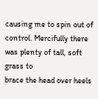causing me to spin out of control. Mercifully there was plenty of tall, soft grass to
brace the head over heels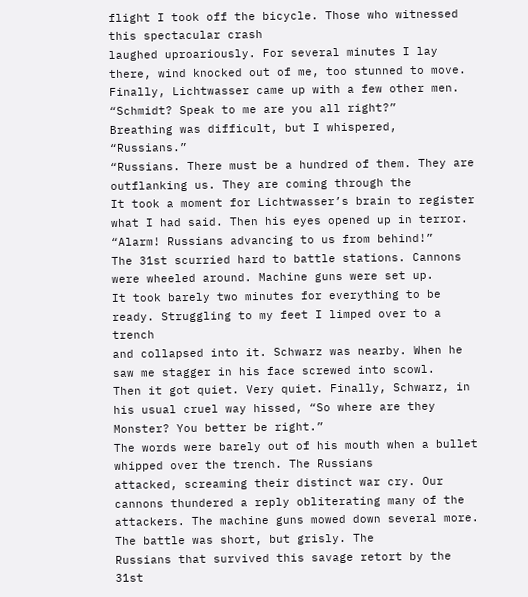flight I took off the bicycle. Those who witnessed this spectacular crash
laughed uproariously. For several minutes I lay there, wind knocked out of me, too stunned to move.
Finally, Lichtwasser came up with a few other men.
“Schmidt? Speak to me are you all right?”
Breathing was difficult, but I whispered, “Russians.”
“Russians. There must be a hundred of them. They are outflanking us. They are coming through the
It took a moment for Lichtwasser’s brain to register what I had said. Then his eyes opened up in terror.
“Alarm! Russians advancing to us from behind!”
The 31st scurried hard to battle stations. Cannons were wheeled around. Machine guns were set up.
It took barely two minutes for everything to be ready. Struggling to my feet I limped over to a trench
and collapsed into it. Schwarz was nearby. When he saw me stagger in his face screwed into scowl.
Then it got quiet. Very quiet. Finally, Schwarz, in his usual cruel way hissed, “So where are they
Monster? You better be right.”
The words were barely out of his mouth when a bullet whipped over the trench. The Russians
attacked, screaming their distinct war cry. Our cannons thundered a reply obliterating many of the
attackers. The machine guns mowed down several more. The battle was short, but grisly. The
Russians that survived this savage retort by the 31st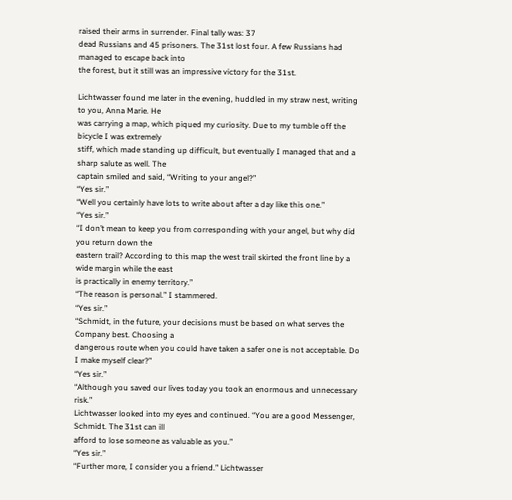raised their arms in surrender. Final tally was: 37
dead Russians and 45 prisoners. The 31st lost four. A few Russians had managed to escape back into
the forest, but it still was an impressive victory for the 31st.

Lichtwasser found me later in the evening, huddled in my straw nest, writing to you, Anna Marie. He
was carrying a map, which piqued my curiosity. Due to my tumble off the bicycle I was extremely
stiff, which made standing up difficult, but eventually I managed that and a sharp salute as well. The
captain smiled and said, “Writing to your angel?”
“Yes sir.”
“Well you certainly have lots to write about after a day like this one.”
“Yes sir.”
“I don’t mean to keep you from corresponding with your angel, but why did you return down the
eastern trail? According to this map the west trail skirted the front line by a wide margin while the east
is practically in enemy territory.”
“The reason is personal.” I stammered.
“Yes sir.”
“Schmidt, in the future, your decisions must be based on what serves the Company best. Choosing a
dangerous route when you could have taken a safer one is not acceptable. Do I make myself clear?”
“Yes sir.”
“Although you saved our lives today you took an enormous and unnecessary risk.”
Lichtwasser looked into my eyes and continued. “You are a good Messenger, Schmidt. The 31st can ill
afford to lose someone as valuable as you.”
“Yes sir.”
“Further more, I consider you a friend.” Lichtwasser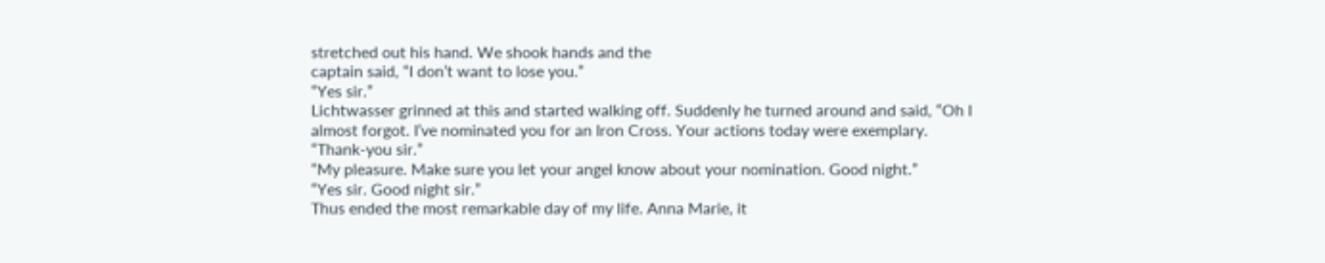stretched out his hand. We shook hands and the
captain said, “I don’t want to lose you.”
“Yes sir.”
Lichtwasser grinned at this and started walking off. Suddenly he turned around and said, “Oh I
almost forgot. I’ve nominated you for an Iron Cross. Your actions today were exemplary.
“Thank-you sir.”
“My pleasure. Make sure you let your angel know about your nomination. Good night.”
“Yes sir. Good night sir.”
Thus ended the most remarkable day of my life. Anna Marie, it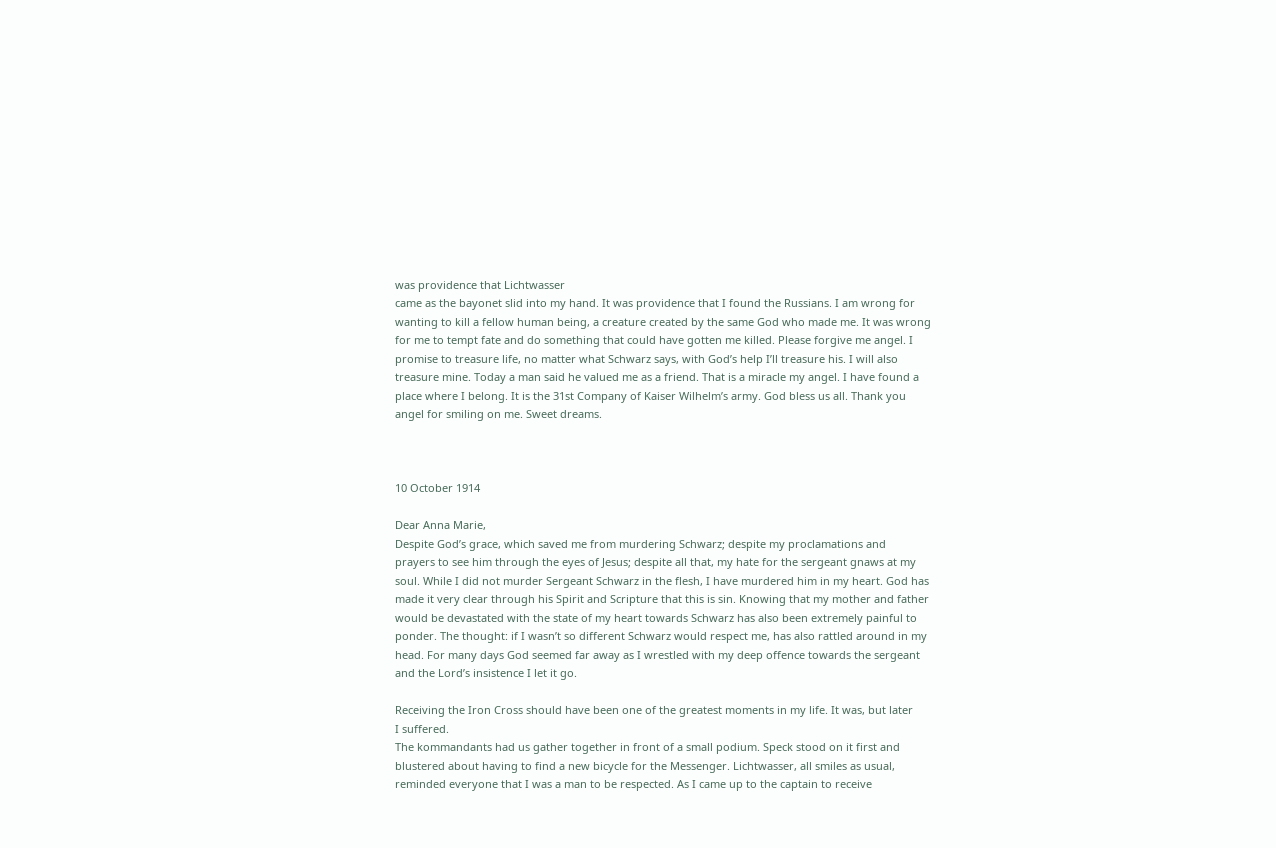was providence that Lichtwasser
came as the bayonet slid into my hand. It was providence that I found the Russians. I am wrong for
wanting to kill a fellow human being, a creature created by the same God who made me. It was wrong
for me to tempt fate and do something that could have gotten me killed. Please forgive me angel. I
promise to treasure life, no matter what Schwarz says, with God’s help I’ll treasure his. I will also
treasure mine. Today a man said he valued me as a friend. That is a miracle my angel. I have found a
place where I belong. It is the 31st Company of Kaiser Wilhelm’s army. God bless us all. Thank you
angel for smiling on me. Sweet dreams.



10 October 1914

Dear Anna Marie,
Despite God’s grace, which saved me from murdering Schwarz; despite my proclamations and
prayers to see him through the eyes of Jesus; despite all that, my hate for the sergeant gnaws at my
soul. While I did not murder Sergeant Schwarz in the flesh, I have murdered him in my heart. God has
made it very clear through his Spirit and Scripture that this is sin. Knowing that my mother and father
would be devastated with the state of my heart towards Schwarz has also been extremely painful to
ponder. The thought: if I wasn’t so different Schwarz would respect me, has also rattled around in my
head. For many days God seemed far away as I wrestled with my deep offence towards the sergeant
and the Lord’s insistence I let it go.

Receiving the Iron Cross should have been one of the greatest moments in my life. It was, but later
I suffered.
The kommandants had us gather together in front of a small podium. Speck stood on it first and
blustered about having to find a new bicycle for the Messenger. Lichtwasser, all smiles as usual,
reminded everyone that I was a man to be respected. As I came up to the captain to receive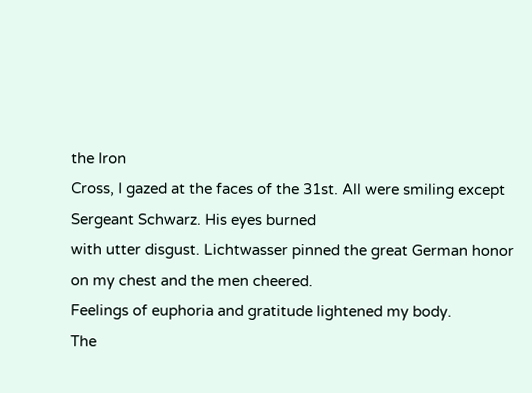the Iron
Cross, I gazed at the faces of the 31st. All were smiling except Sergeant Schwarz. His eyes burned
with utter disgust. Lichtwasser pinned the great German honor on my chest and the men cheered.
Feelings of euphoria and gratitude lightened my body.
The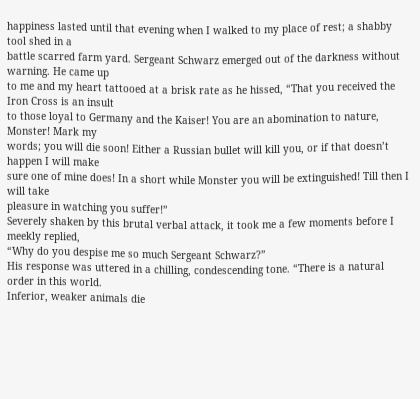happiness lasted until that evening when I walked to my place of rest; a shabby tool shed in a
battle scarred farm yard. Sergeant Schwarz emerged out of the darkness without warning. He came up
to me and my heart tattooed at a brisk rate as he hissed, “That you received the Iron Cross is an insult
to those loyal to Germany and the Kaiser! You are an abomination to nature, Monster! Mark my
words; you will die soon! Either a Russian bullet will kill you, or if that doesn’t happen I will make
sure one of mine does! In a short while Monster you will be extinguished! Till then I will take
pleasure in watching you suffer!”
Severely shaken by this brutal verbal attack, it took me a few moments before I meekly replied,
“Why do you despise me so much Sergeant Schwarz?”
His response was uttered in a chilling, condescending tone. “There is a natural order in this world.
Inferior, weaker animals die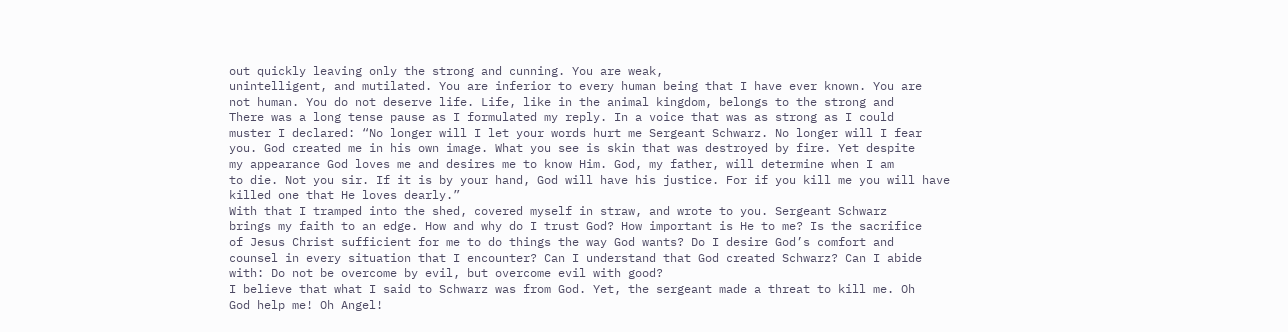out quickly leaving only the strong and cunning. You are weak,
unintelligent, and mutilated. You are inferior to every human being that I have ever known. You are
not human. You do not deserve life. Life, like in the animal kingdom, belongs to the strong and
There was a long tense pause as I formulated my reply. In a voice that was as strong as I could
muster I declared: “No longer will I let your words hurt me Sergeant Schwarz. No longer will I fear
you. God created me in his own image. What you see is skin that was destroyed by fire. Yet despite
my appearance God loves me and desires me to know Him. God, my father, will determine when I am
to die. Not you sir. If it is by your hand, God will have his justice. For if you kill me you will have
killed one that He loves dearly.”
With that I tramped into the shed, covered myself in straw, and wrote to you. Sergeant Schwarz
brings my faith to an edge. How and why do I trust God? How important is He to me? Is the sacrifice
of Jesus Christ sufficient for me to do things the way God wants? Do I desire God’s comfort and
counsel in every situation that I encounter? Can I understand that God created Schwarz? Can I abide
with: Do not be overcome by evil, but overcome evil with good?
I believe that what I said to Schwarz was from God. Yet, the sergeant made a threat to kill me. Oh
God help me! Oh Angel!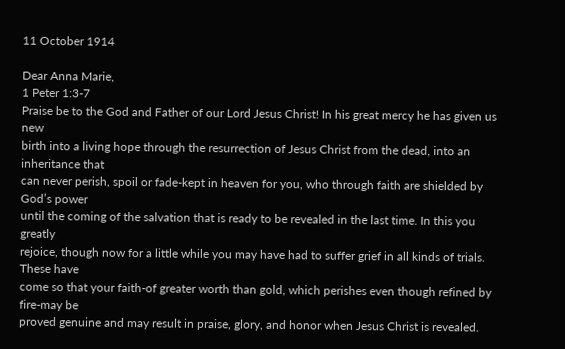11 October 1914

Dear Anna Marie,
1 Peter 1:3-7
Praise be to the God and Father of our Lord Jesus Christ! In his great mercy he has given us new
birth into a living hope through the resurrection of Jesus Christ from the dead, into an inheritance that
can never perish, spoil or fade-kept in heaven for you, who through faith are shielded by God’s power
until the coming of the salvation that is ready to be revealed in the last time. In this you greatly
rejoice, though now for a little while you may have had to suffer grief in all kinds of trials. These have
come so that your faith-of greater worth than gold, which perishes even though refined by fire-may be
proved genuine and may result in praise, glory, and honor when Jesus Christ is revealed.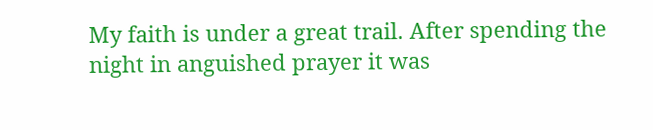My faith is under a great trail. After spending the night in anguished prayer it was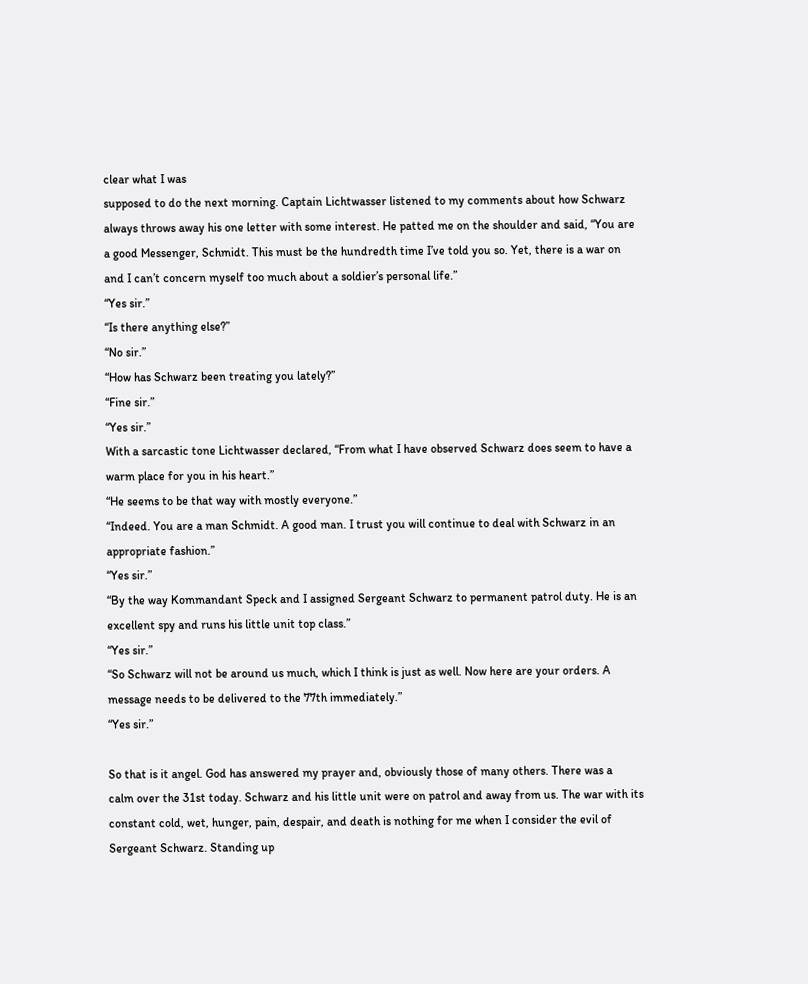clear what I was
supposed to do the next morning. Captain Lichtwasser listened to my comments about how Schwarz
always throws away his one letter with some interest. He patted me on the shoulder and said, “You are
a good Messenger, Schmidt. This must be the hundredth time I’ve told you so. Yet, there is a war on
and I can’t concern myself too much about a soldier’s personal life.”
“Yes sir.”
“Is there anything else?”
“No sir.”
“How has Schwarz been treating you lately?”
“Fine sir.”
“Yes sir.”
With a sarcastic tone Lichtwasser declared, “From what I have observed Schwarz does seem to have a
warm place for you in his heart.”
“He seems to be that way with mostly everyone.”
“Indeed. You are a man Schmidt. A good man. I trust you will continue to deal with Schwarz in an
appropriate fashion.”
“Yes sir.”
“By the way Kommandant Speck and I assigned Sergeant Schwarz to permanent patrol duty. He is an
excellent spy and runs his little unit top class.”
“Yes sir.”
“So Schwarz will not be around us much, which I think is just as well. Now here are your orders. A
message needs to be delivered to the 77th immediately.”
“Yes sir.”

So that is it angel. God has answered my prayer and, obviously those of many others. There was a
calm over the 31st today. Schwarz and his little unit were on patrol and away from us. The war with its
constant cold, wet, hunger, pain, despair, and death is nothing for me when I consider the evil of
Sergeant Schwarz. Standing up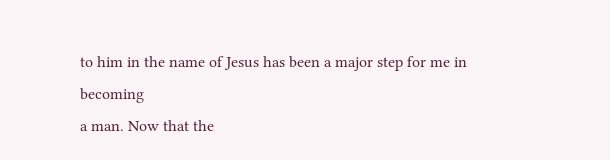to him in the name of Jesus has been a major step for me in becoming
a man. Now that the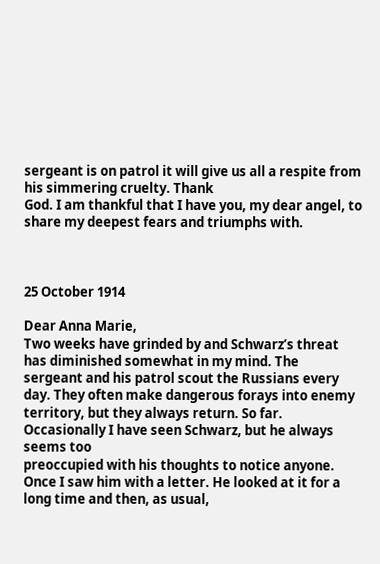sergeant is on patrol it will give us all a respite from his simmering cruelty. Thank
God. I am thankful that I have you, my dear angel, to share my deepest fears and triumphs with.



25 October 1914

Dear Anna Marie,
Two weeks have grinded by and Schwarz’s threat has diminished somewhat in my mind. The
sergeant and his patrol scout the Russians every day. They often make dangerous forays into enemy
territory, but they always return. So far. Occasionally I have seen Schwarz, but he always seems too
preoccupied with his thoughts to notice anyone. Once I saw him with a letter. He looked at it for a
long time and then, as usual,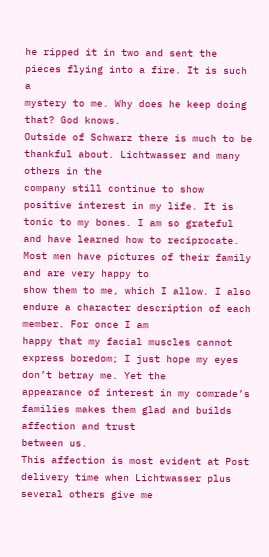he ripped it in two and sent the pieces flying into a fire. It is such a
mystery to me. Why does he keep doing that? God knows.
Outside of Schwarz there is much to be thankful about. Lichtwasser and many others in the
company still continue to show positive interest in my life. It is tonic to my bones. I am so grateful
and have learned how to reciprocate. Most men have pictures of their family and are very happy to
show them to me, which I allow. I also endure a character description of each member. For once I am
happy that my facial muscles cannot express boredom; I just hope my eyes don’t betray me. Yet the
appearance of interest in my comrade’s families makes them glad and builds affection and trust
between us.
This affection is most evident at Post delivery time when Lichtwasser plus several others give me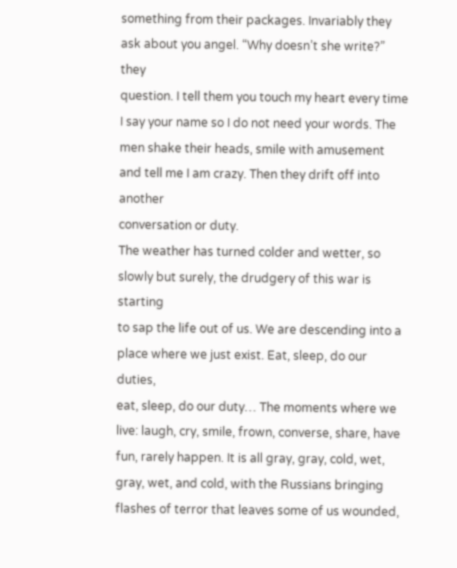something from their packages. Invariably they ask about you angel. “Why doesn’t she write?” they
question. I tell them you touch my heart every time I say your name so I do not need your words. The
men shake their heads, smile with amusement and tell me I am crazy. Then they drift off into another
conversation or duty.
The weather has turned colder and wetter, so slowly but surely, the drudgery of this war is starting
to sap the life out of us. We are descending into a place where we just exist. Eat, sleep, do our duties,
eat, sleep, do our duty… The moments where we live: laugh, cry, smile, frown, converse, share, have
fun, rarely happen. It is all gray, gray, cold, wet, gray, wet, and cold, with the Russians bringing
flashes of terror that leaves some of us wounded,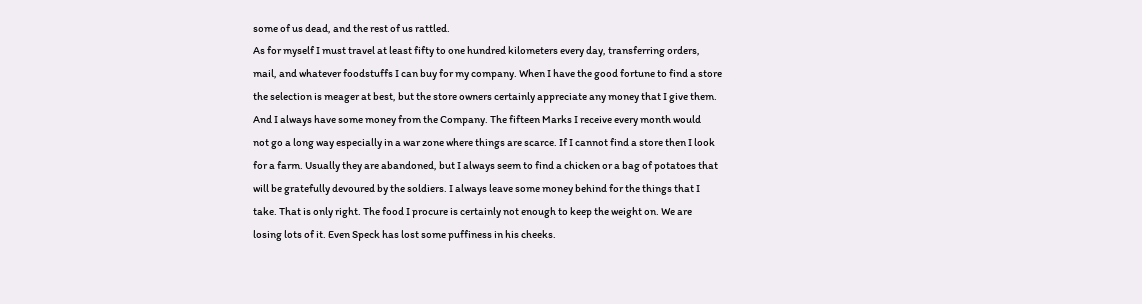some of us dead, and the rest of us rattled.
As for myself I must travel at least fifty to one hundred kilometers every day, transferring orders,
mail, and whatever foodstuffs I can buy for my company. When I have the good fortune to find a store
the selection is meager at best, but the store owners certainly appreciate any money that I give them.
And I always have some money from the Company. The fifteen Marks I receive every month would
not go a long way especially in a war zone where things are scarce. If I cannot find a store then I look
for a farm. Usually they are abandoned, but I always seem to find a chicken or a bag of potatoes that
will be gratefully devoured by the soldiers. I always leave some money behind for the things that I
take. That is only right. The food I procure is certainly not enough to keep the weight on. We are
losing lots of it. Even Speck has lost some puffiness in his cheeks.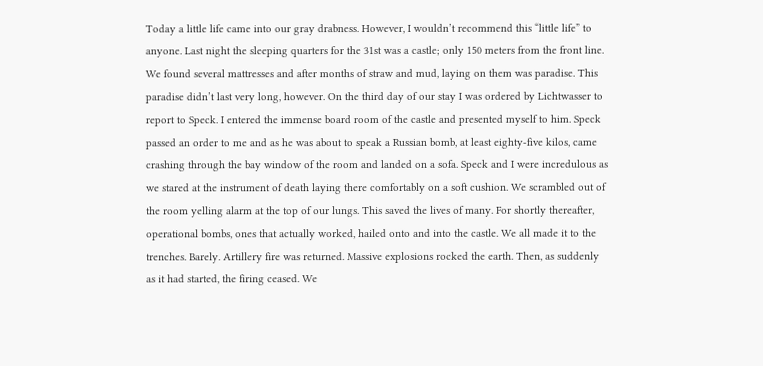Today a little life came into our gray drabness. However, I wouldn’t recommend this “little life” to
anyone. Last night the sleeping quarters for the 31st was a castle; only 150 meters from the front line.
We found several mattresses and after months of straw and mud, laying on them was paradise. This
paradise didn’t last very long, however. On the third day of our stay I was ordered by Lichtwasser to
report to Speck. I entered the immense board room of the castle and presented myself to him. Speck
passed an order to me and as he was about to speak a Russian bomb, at least eighty-five kilos, came
crashing through the bay window of the room and landed on a sofa. Speck and I were incredulous as
we stared at the instrument of death laying there comfortably on a soft cushion. We scrambled out of
the room yelling alarm at the top of our lungs. This saved the lives of many. For shortly thereafter,
operational bombs, ones that actually worked, hailed onto and into the castle. We all made it to the
trenches. Barely. Artillery fire was returned. Massive explosions rocked the earth. Then, as suddenly
as it had started, the firing ceased. We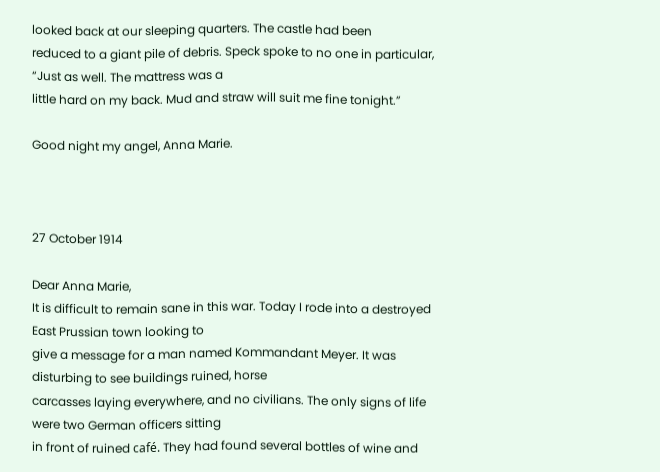looked back at our sleeping quarters. The castle had been
reduced to a giant pile of debris. Speck spoke to no one in particular, “Just as well. The mattress was a
little hard on my back. Mud and straw will suit me fine tonight.”

Good night my angel, Anna Marie.



27 October 1914

Dear Anna Marie,
It is difficult to remain sane in this war. Today I rode into a destroyed East Prussian town looking to
give a message for a man named Kommandant Meyer. It was disturbing to see buildings ruined, horse
carcasses laying everywhere, and no civilians. The only signs of life were two German officers sitting
in front of ruined café. They had found several bottles of wine and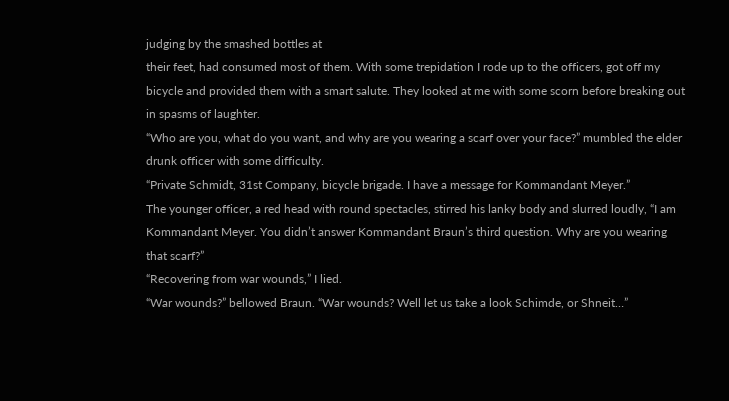judging by the smashed bottles at
their feet, had consumed most of them. With some trepidation I rode up to the officers, got off my
bicycle and provided them with a smart salute. They looked at me with some scorn before breaking out
in spasms of laughter.
“Who are you, what do you want, and why are you wearing a scarf over your face?” mumbled the elder
drunk officer with some difficulty.
“Private Schmidt, 31st Company, bicycle brigade. I have a message for Kommandant Meyer.”
The younger officer, a red head with round spectacles, stirred his lanky body and slurred loudly, “I am
Kommandant Meyer. You didn’t answer Kommandant Braun’s third question. Why are you wearing
that scarf?”
“Recovering from war wounds,” I lied.
“War wounds?” bellowed Braun. “War wounds? Well let us take a look Schimde, or Shneit…”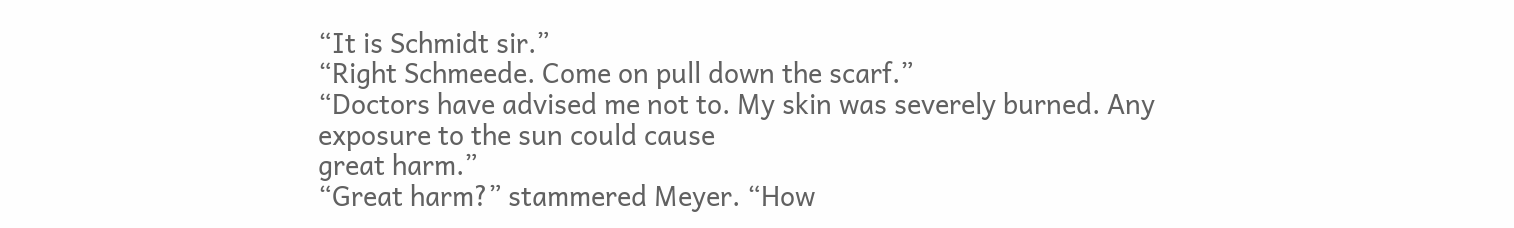“It is Schmidt sir.”
“Right Schmeede. Come on pull down the scarf.”
“Doctors have advised me not to. My skin was severely burned. Any exposure to the sun could cause
great harm.”
“Great harm?” stammered Meyer. “How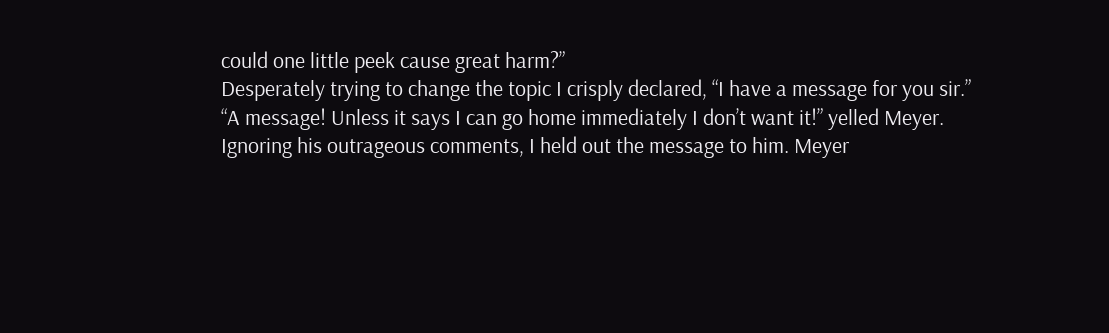could one little peek cause great harm?”
Desperately trying to change the topic I crisply declared, “I have a message for you sir.”
“A message! Unless it says I can go home immediately I don’t want it!” yelled Meyer.
Ignoring his outrageous comments, I held out the message to him. Meyer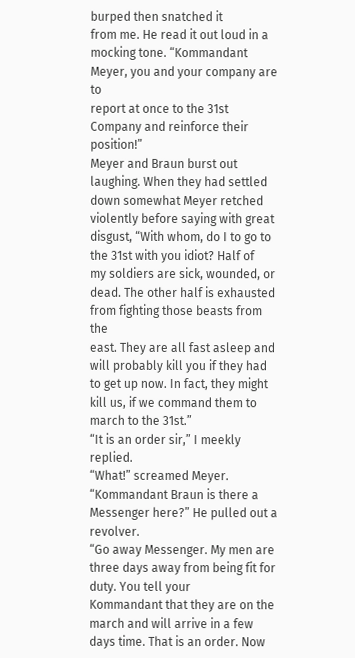burped then snatched it
from me. He read it out loud in a mocking tone. “Kommandant Meyer, you and your company are to
report at once to the 31st Company and reinforce their position!”
Meyer and Braun burst out laughing. When they had settled down somewhat Meyer retched
violently before saying with great disgust, “With whom, do I to go to the 31st with you idiot? Half of
my soldiers are sick, wounded, or dead. The other half is exhausted from fighting those beasts from the
east. They are all fast asleep and will probably kill you if they had to get up now. In fact, they might
kill us, if we command them to march to the 31st.”
“It is an order sir,” I meekly replied.
“What!” screamed Meyer. “Kommandant Braun is there a Messenger here?” He pulled out a revolver.
“Go away Messenger. My men are three days away from being fit for duty. You tell your
Kommandant that they are on the march and will arrive in a few days time. That is an order. Now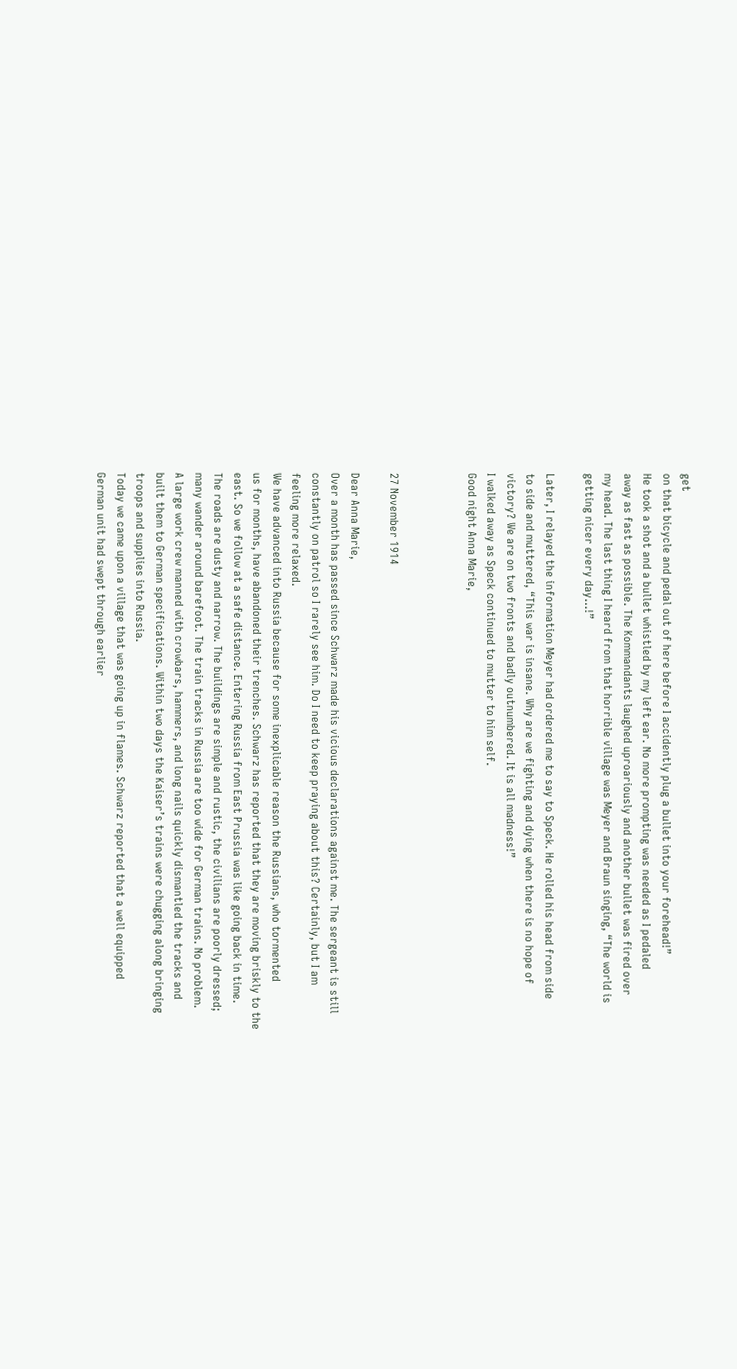get
on that bicycle and pedal out of here before I accidently plug a bullet into your forehead!”
He took a shot and a bullet whistled by my left ear. No more prompting was needed as I pedaled
away as fast as possible. The Kommandants laughed uproariously and another bullet was fired over
my head. The last thing I heard from that horrible village was Meyer and Braun singing, “The world is
getting nicer every day…!”

Later, I relayed the information Meyer had ordered me to say to Speck. He rolled his head from side
to side and muttered, “This war is insane. Why are we fighting and dying when there is no hope of
victory? We are on two fronts and badly outnumbered. It is all madness!”
I walked away as Speck continued to mutter to him self.
Good night Anna Marie,



27 November 1914

Dear Anna Marie,
Over a month has passed since Schwarz made his vicious declarations against me. The sergeant is still
constantly on patrol so I rarely see him. Do I need to keep praying about this? Certainly, but I am
feeling more relaxed.
We have advanced into Russia because for some inexplicable reason the Russians, who tormented
us for months, have abandoned their trenches. Schwarz has reported that they are moving briskly to the
east. So we follow at a safe distance. Entering Russia from East Prussia was like going back in time.
The roads are dusty and narrow. The buildings are simple and rustic, the civilians are poorly dressed;
many wander around barefoot. The train tracks in Russia are too wide for German trains. No problem.
A large work crew manned with crowbars, hammers, and long nails quickly dismantled the tracks and
built them to German specifications. Within two days the Kaiser’s trains were chugging along bringing
troops and supplies into Russia.
Today we came upon a village that was going up in flames. Schwarz reported that a well equipped
German unit had swept through earlier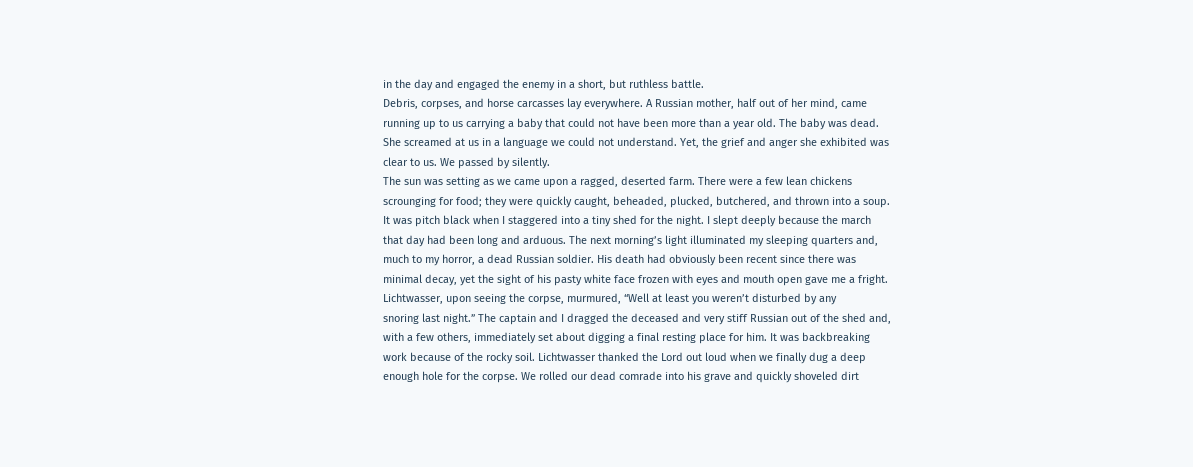in the day and engaged the enemy in a short, but ruthless battle.
Debris, corpses, and horse carcasses lay everywhere. A Russian mother, half out of her mind, came
running up to us carrying a baby that could not have been more than a year old. The baby was dead.
She screamed at us in a language we could not understand. Yet, the grief and anger she exhibited was
clear to us. We passed by silently.
The sun was setting as we came upon a ragged, deserted farm. There were a few lean chickens
scrounging for food; they were quickly caught, beheaded, plucked, butchered, and thrown into a soup.
It was pitch black when I staggered into a tiny shed for the night. I slept deeply because the march
that day had been long and arduous. The next morning’s light illuminated my sleeping quarters and,
much to my horror, a dead Russian soldier. His death had obviously been recent since there was
minimal decay, yet the sight of his pasty white face frozen with eyes and mouth open gave me a fright.
Lichtwasser, upon seeing the corpse, murmured, “Well at least you weren’t disturbed by any
snoring last night.” The captain and I dragged the deceased and very stiff Russian out of the shed and,
with a few others, immediately set about digging a final resting place for him. It was backbreaking
work because of the rocky soil. Lichtwasser thanked the Lord out loud when we finally dug a deep
enough hole for the corpse. We rolled our dead comrade into his grave and quickly shoveled dirt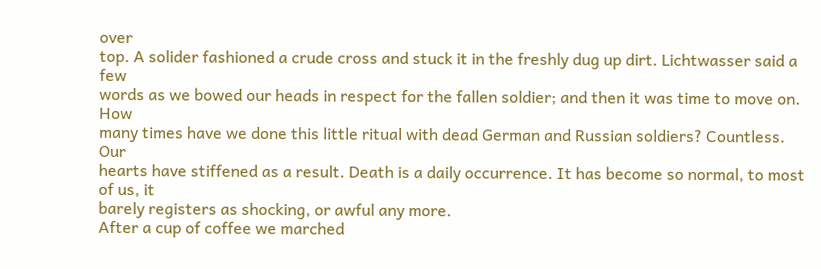over
top. A solider fashioned a crude cross and stuck it in the freshly dug up dirt. Lichtwasser said a few
words as we bowed our heads in respect for the fallen soldier; and then it was time to move on. How
many times have we done this little ritual with dead German and Russian soldiers? Countless. Our
hearts have stiffened as a result. Death is a daily occurrence. It has become so normal, to most of us, it
barely registers as shocking, or awful any more.
After a cup of coffee we marched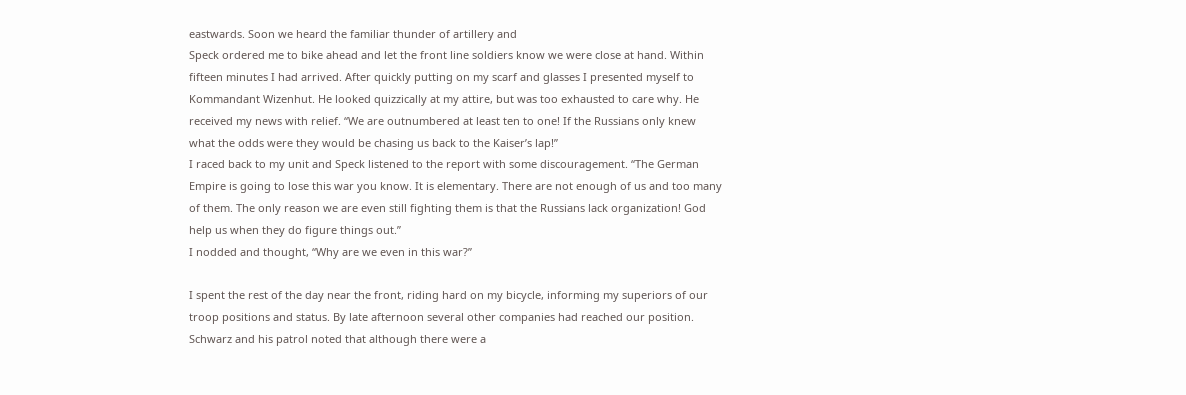eastwards. Soon we heard the familiar thunder of artillery and
Speck ordered me to bike ahead and let the front line soldiers know we were close at hand. Within
fifteen minutes I had arrived. After quickly putting on my scarf and glasses I presented myself to
Kommandant Wizenhut. He looked quizzically at my attire, but was too exhausted to care why. He
received my news with relief. “We are outnumbered at least ten to one! If the Russians only knew
what the odds were they would be chasing us back to the Kaiser’s lap!”
I raced back to my unit and Speck listened to the report with some discouragement. “The German
Empire is going to lose this war you know. It is elementary. There are not enough of us and too many
of them. The only reason we are even still fighting them is that the Russians lack organization! God
help us when they do figure things out.”
I nodded and thought, “Why are we even in this war?”

I spent the rest of the day near the front, riding hard on my bicycle, informing my superiors of our
troop positions and status. By late afternoon several other companies had reached our position.
Schwarz and his patrol noted that although there were a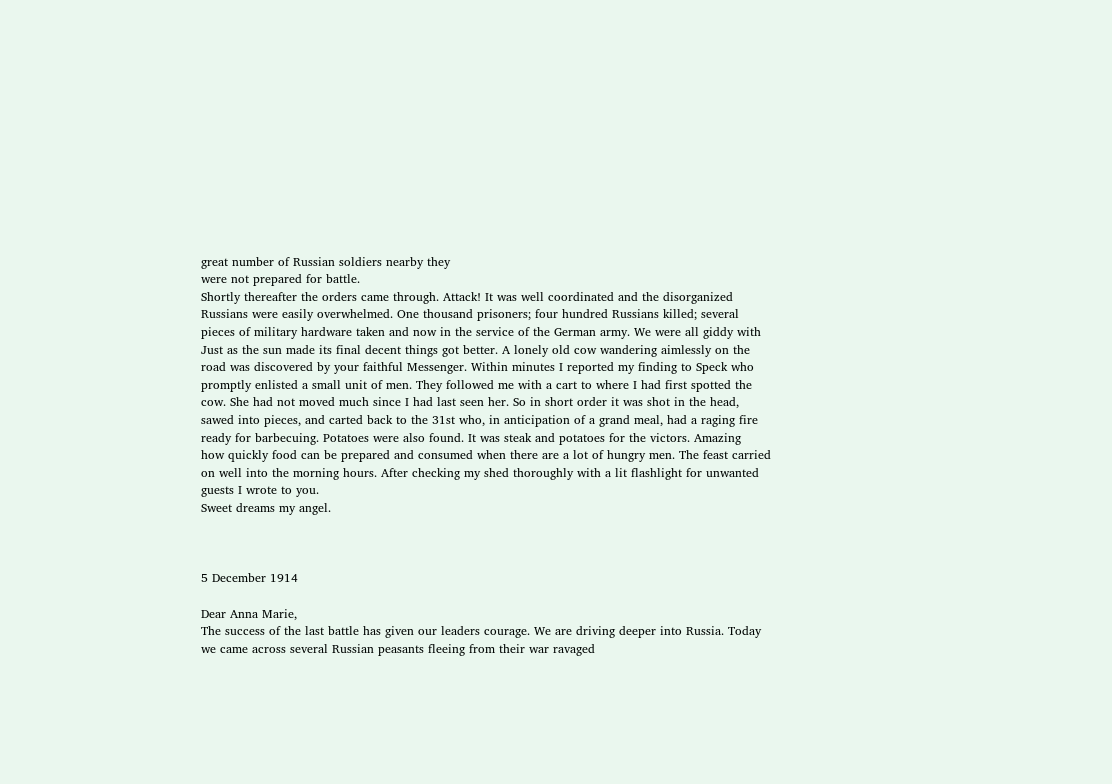great number of Russian soldiers nearby they
were not prepared for battle.
Shortly thereafter the orders came through. Attack! It was well coordinated and the disorganized
Russians were easily overwhelmed. One thousand prisoners; four hundred Russians killed; several
pieces of military hardware taken and now in the service of the German army. We were all giddy with
Just as the sun made its final decent things got better. A lonely old cow wandering aimlessly on the
road was discovered by your faithful Messenger. Within minutes I reported my finding to Speck who
promptly enlisted a small unit of men. They followed me with a cart to where I had first spotted the
cow. She had not moved much since I had last seen her. So in short order it was shot in the head,
sawed into pieces, and carted back to the 31st who, in anticipation of a grand meal, had a raging fire
ready for barbecuing. Potatoes were also found. It was steak and potatoes for the victors. Amazing
how quickly food can be prepared and consumed when there are a lot of hungry men. The feast carried
on well into the morning hours. After checking my shed thoroughly with a lit flashlight for unwanted
guests I wrote to you.
Sweet dreams my angel.



5 December 1914

Dear Anna Marie,
The success of the last battle has given our leaders courage. We are driving deeper into Russia. Today
we came across several Russian peasants fleeing from their war ravaged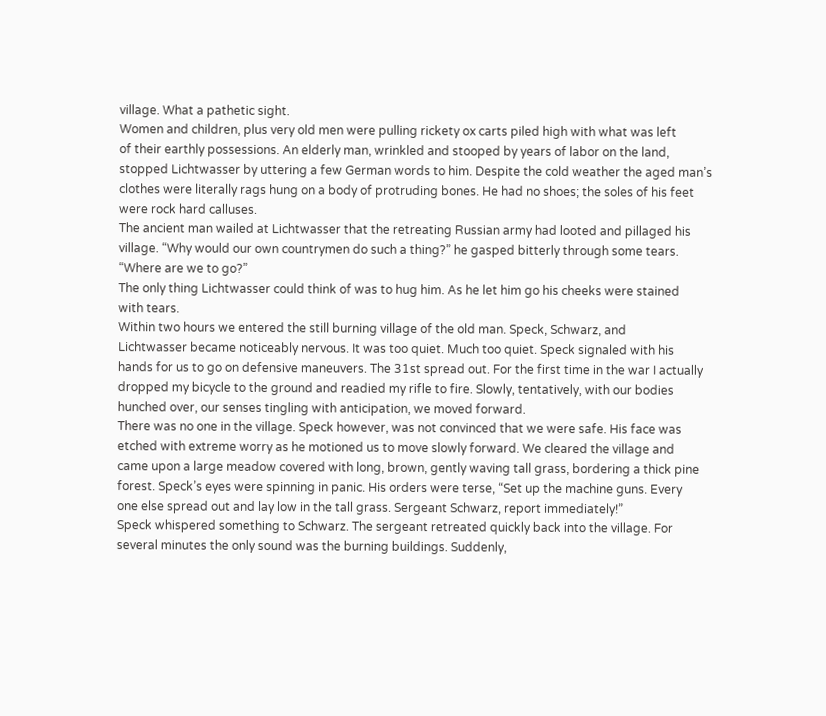village. What a pathetic sight.
Women and children, plus very old men were pulling rickety ox carts piled high with what was left
of their earthly possessions. An elderly man, wrinkled and stooped by years of labor on the land,
stopped Lichtwasser by uttering a few German words to him. Despite the cold weather the aged man’s
clothes were literally rags hung on a body of protruding bones. He had no shoes; the soles of his feet
were rock hard calluses.
The ancient man wailed at Lichtwasser that the retreating Russian army had looted and pillaged his
village. “Why would our own countrymen do such a thing?” he gasped bitterly through some tears.
“Where are we to go?”
The only thing Lichtwasser could think of was to hug him. As he let him go his cheeks were stained
with tears.
Within two hours we entered the still burning village of the old man. Speck, Schwarz, and
Lichtwasser became noticeably nervous. It was too quiet. Much too quiet. Speck signaled with his
hands for us to go on defensive maneuvers. The 31st spread out. For the first time in the war I actually
dropped my bicycle to the ground and readied my rifle to fire. Slowly, tentatively, with our bodies
hunched over, our senses tingling with anticipation, we moved forward.
There was no one in the village. Speck however, was not convinced that we were safe. His face was
etched with extreme worry as he motioned us to move slowly forward. We cleared the village and
came upon a large meadow covered with long, brown, gently waving tall grass, bordering a thick pine
forest. Speck’s eyes were spinning in panic. His orders were terse, “Set up the machine guns. Every
one else spread out and lay low in the tall grass. Sergeant Schwarz, report immediately!”
Speck whispered something to Schwarz. The sergeant retreated quickly back into the village. For
several minutes the only sound was the burning buildings. Suddenly,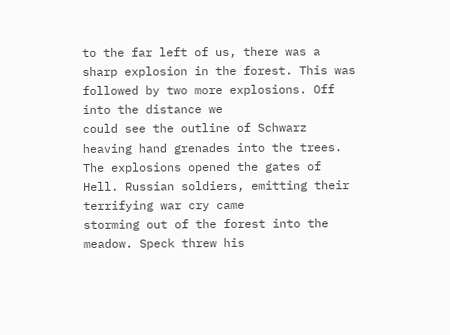to the far left of us, there was a
sharp explosion in the forest. This was followed by two more explosions. Off into the distance we
could see the outline of Schwarz heaving hand grenades into the trees.
The explosions opened the gates of Hell. Russian soldiers, emitting their terrifying war cry came
storming out of the forest into the meadow. Speck threw his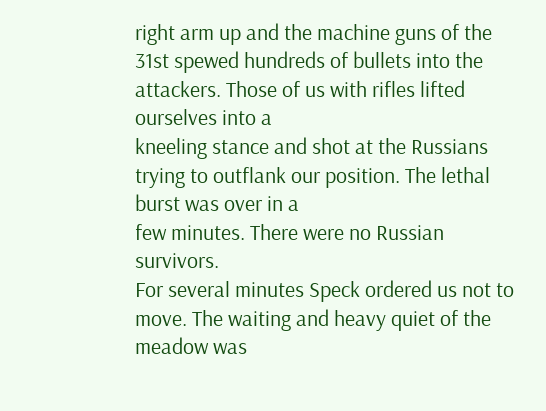right arm up and the machine guns of the
31st spewed hundreds of bullets into the attackers. Those of us with rifles lifted ourselves into a
kneeling stance and shot at the Russians trying to outflank our position. The lethal burst was over in a
few minutes. There were no Russian survivors.
For several minutes Speck ordered us not to move. The waiting and heavy quiet of the meadow was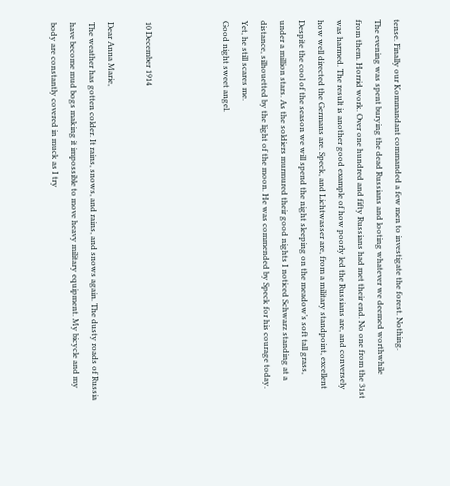tense. Finally our Kommandant commanded a few men to investigate the forest. Nothing.
The evening was spent burying the dead Russians and looting whatever we deemed worthwhile
from them. Horrid work. Over one hundred and fifty Russians had met their end. No one from the 31st
was harmed. The result is another good example of how poorly led the Russians are, and conversely
how well directed the Germans are. Speck, and Lichtwasser are, from a military standpoint, excellent
Despite the cool of the season we will spend the night sleeping on the meadow’s soft tall grass,
under a million stars. As the soldiers murmured their good nights I noticed Schwarz standing at a
distance, silhouetted by the light of the moon. He was commended by Speck for his courage today.
Yet, he still scares me.
Good night sweet angel.



10 December 1914

Dear Anna Marie,
The weather has gotten colder. It rains, snows, and rains, and snows again. The dusty roads of Russia
have become mud bogs making it impossible to move heavy military equipment. My bicycle and my
body are constantly covered in muck as I try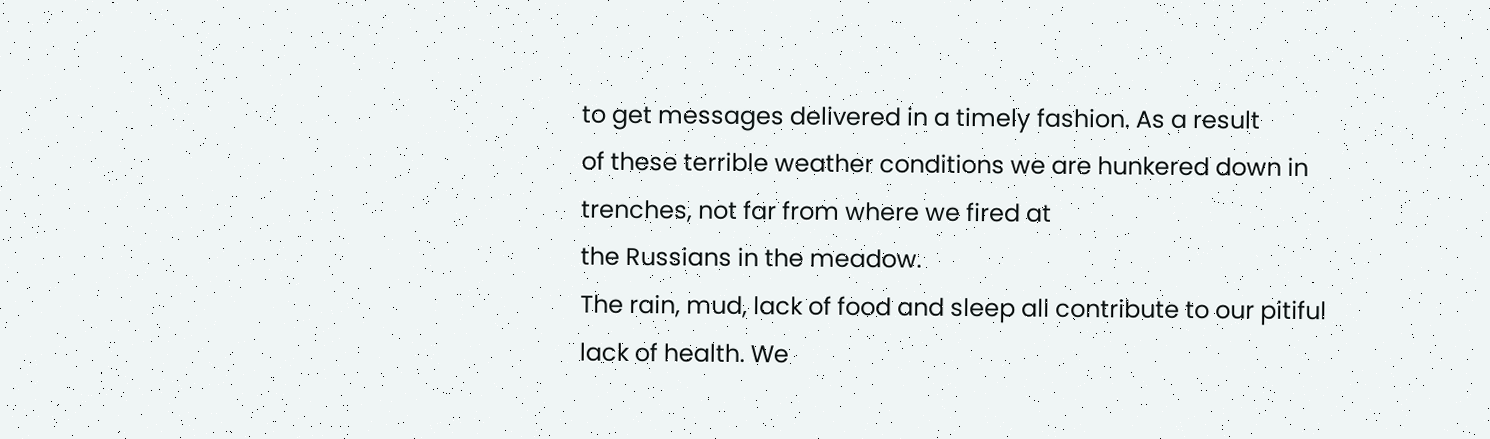to get messages delivered in a timely fashion. As a result
of these terrible weather conditions we are hunkered down in trenches, not far from where we fired at
the Russians in the meadow.
The rain, mud, lack of food and sleep all contribute to our pitiful lack of health. We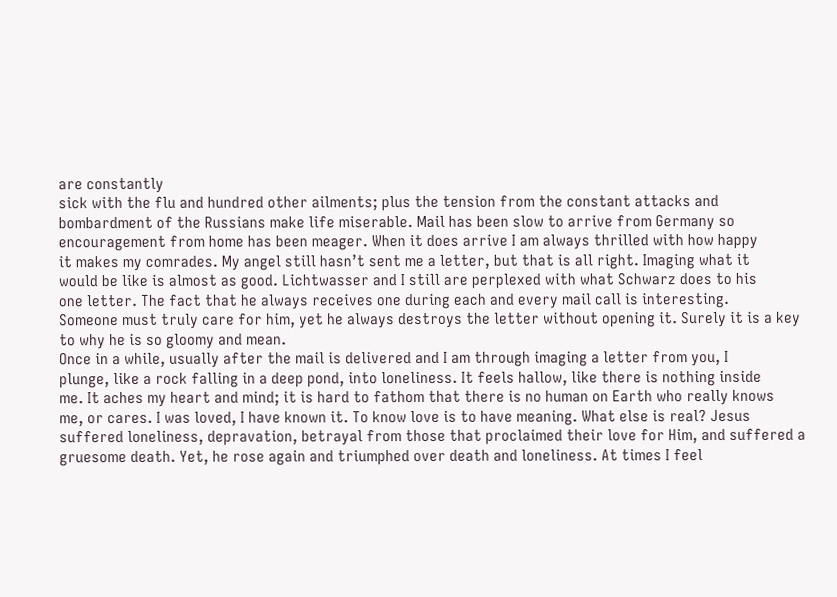are constantly
sick with the flu and hundred other ailments; plus the tension from the constant attacks and
bombardment of the Russians make life miserable. Mail has been slow to arrive from Germany so
encouragement from home has been meager. When it does arrive I am always thrilled with how happy
it makes my comrades. My angel still hasn’t sent me a letter, but that is all right. Imaging what it
would be like is almost as good. Lichtwasser and I still are perplexed with what Schwarz does to his
one letter. The fact that he always receives one during each and every mail call is interesting.
Someone must truly care for him, yet he always destroys the letter without opening it. Surely it is a key
to why he is so gloomy and mean.
Once in a while, usually after the mail is delivered and I am through imaging a letter from you, I
plunge, like a rock falling in a deep pond, into loneliness. It feels hallow, like there is nothing inside
me. It aches my heart and mind; it is hard to fathom that there is no human on Earth who really knows
me, or cares. I was loved, I have known it. To know love is to have meaning. What else is real? Jesus
suffered loneliness, depravation, betrayal from those that proclaimed their love for Him, and suffered a
gruesome death. Yet, he rose again and triumphed over death and loneliness. At times I feel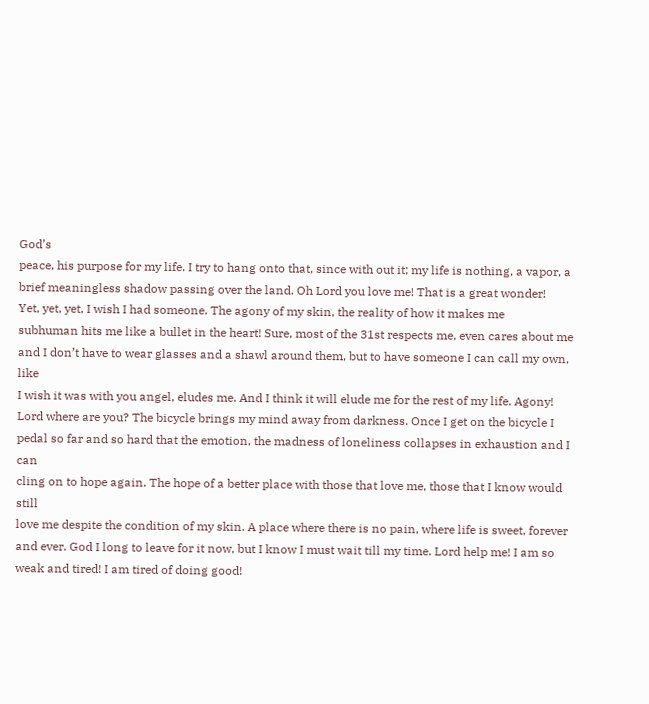God’s
peace, his purpose for my life. I try to hang onto that, since with out it; my life is nothing, a vapor, a
brief meaningless shadow passing over the land. Oh Lord you love me! That is a great wonder!
Yet, yet, yet, I wish I had someone. The agony of my skin, the reality of how it makes me
subhuman hits me like a bullet in the heart! Sure, most of the 31st respects me, even cares about me
and I don’t have to wear glasses and a shawl around them, but to have someone I can call my own, like
I wish it was with you angel, eludes me. And I think it will elude me for the rest of my life. Agony!
Lord where are you? The bicycle brings my mind away from darkness. Once I get on the bicycle I
pedal so far and so hard that the emotion, the madness of loneliness collapses in exhaustion and I can
cling on to hope again. The hope of a better place with those that love me, those that I know would still
love me despite the condition of my skin. A place where there is no pain, where life is sweet, forever
and ever. God I long to leave for it now, but I know I must wait till my time. Lord help me! I am so
weak and tired! I am tired of doing good!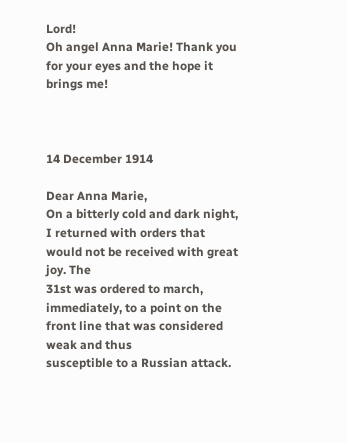Lord!
Oh angel Anna Marie! Thank you for your eyes and the hope it brings me!



14 December 1914

Dear Anna Marie,
On a bitterly cold and dark night, I returned with orders that would not be received with great joy. The
31st was ordered to march, immediately, to a point on the front line that was considered weak and thus
susceptible to a Russian attack.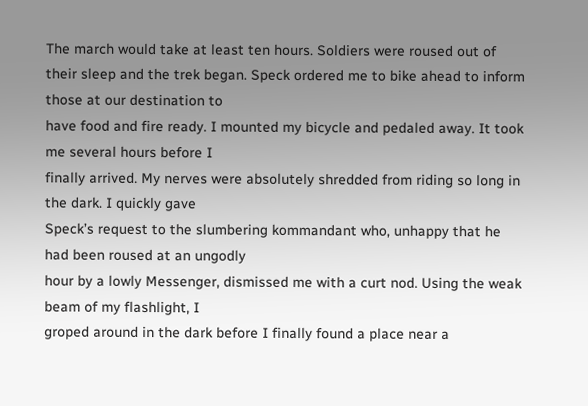The march would take at least ten hours. Soldiers were roused out of
their sleep and the trek began. Speck ordered me to bike ahead to inform those at our destination to
have food and fire ready. I mounted my bicycle and pedaled away. It took me several hours before I
finally arrived. My nerves were absolutely shredded from riding so long in the dark. I quickly gave
Speck’s request to the slumbering kommandant who, unhappy that he had been roused at an ungodly
hour by a lowly Messenger, dismissed me with a curt nod. Using the weak beam of my flashlight, I
groped around in the dark before I finally found a place near a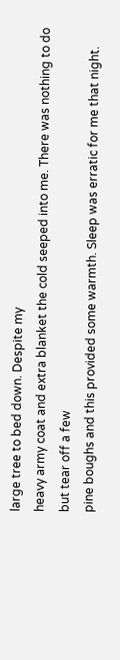large tree to bed down. Despite my
heavy army coat and extra blanket the cold seeped into me. There was nothing to do but tear off a few
pine boughs and this provided some warmth. Sleep was erratic for me that night.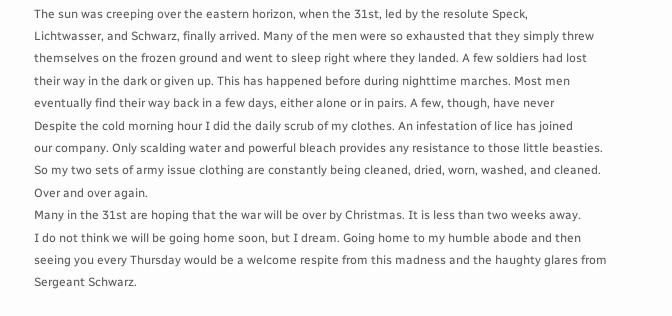The sun was creeping over the eastern horizon, when the 31st, led by the resolute Speck,
Lichtwasser, and Schwarz, finally arrived. Many of the men were so exhausted that they simply threw
themselves on the frozen ground and went to sleep right where they landed. A few soldiers had lost
their way in the dark or given up. This has happened before during nighttime marches. Most men
eventually find their way back in a few days, either alone or in pairs. A few, though, have never
Despite the cold morning hour I did the daily scrub of my clothes. An infestation of lice has joined
our company. Only scalding water and powerful bleach provides any resistance to those little beasties.
So my two sets of army issue clothing are constantly being cleaned, dried, worn, washed, and cleaned.
Over and over again.
Many in the 31st are hoping that the war will be over by Christmas. It is less than two weeks away.
I do not think we will be going home soon, but I dream. Going home to my humble abode and then
seeing you every Thursday would be a welcome respite from this madness and the haughty glares from
Sergeant Schwarz.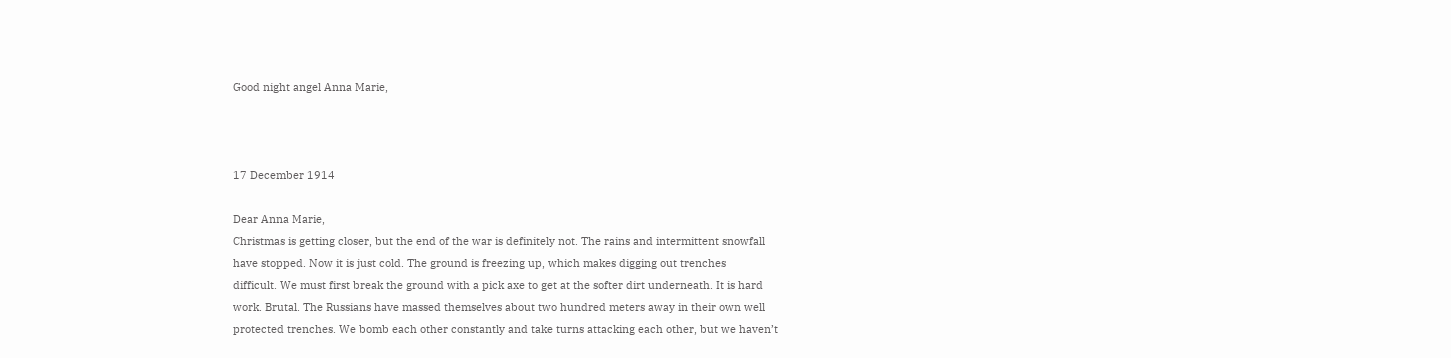Good night angel Anna Marie,



17 December 1914

Dear Anna Marie,
Christmas is getting closer, but the end of the war is definitely not. The rains and intermittent snowfall
have stopped. Now it is just cold. The ground is freezing up, which makes digging out trenches
difficult. We must first break the ground with a pick axe to get at the softer dirt underneath. It is hard
work. Brutal. The Russians have massed themselves about two hundred meters away in their own well
protected trenches. We bomb each other constantly and take turns attacking each other, but we haven’t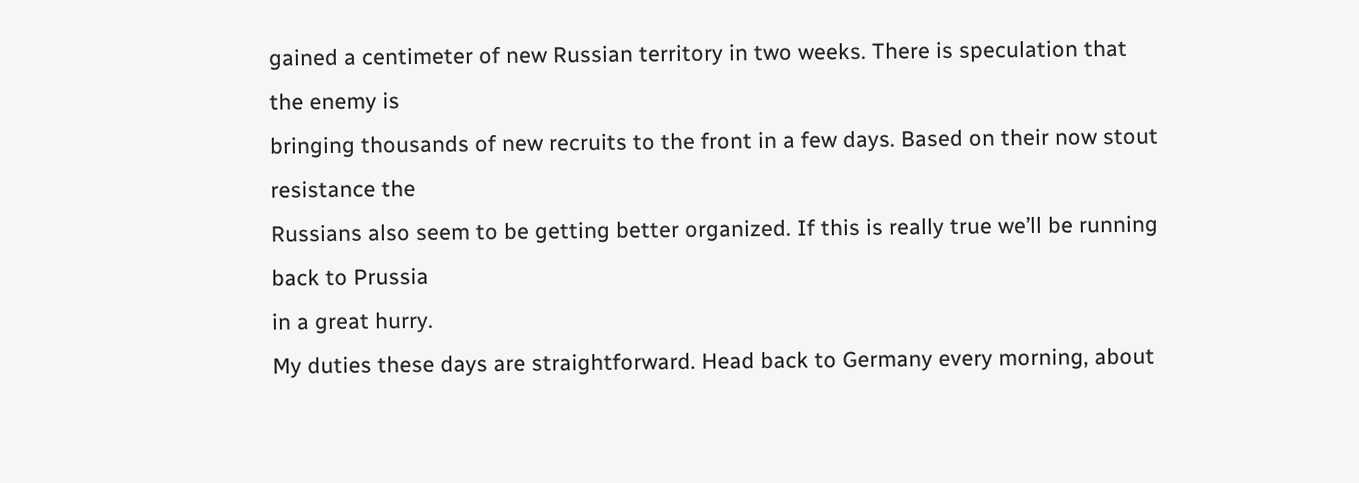gained a centimeter of new Russian territory in two weeks. There is speculation that the enemy is
bringing thousands of new recruits to the front in a few days. Based on their now stout resistance the
Russians also seem to be getting better organized. If this is really true we’ll be running back to Prussia
in a great hurry.
My duties these days are straightforward. Head back to Germany every morning, about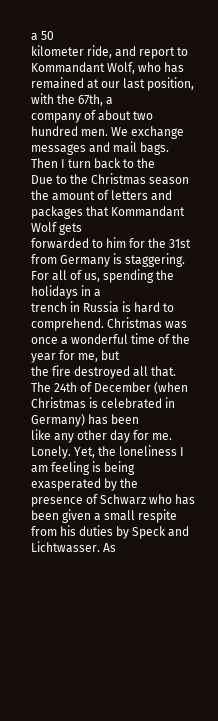a 50
kilometer ride, and report to Kommandant Wolf, who has remained at our last position, with the 67th, a
company of about two hundred men. We exchange messages and mail bags. Then I turn back to the
Due to the Christmas season the amount of letters and packages that Kommandant Wolf gets
forwarded to him for the 31st from Germany is staggering. For all of us, spending the holidays in a
trench in Russia is hard to comprehend. Christmas was once a wonderful time of the year for me, but
the fire destroyed all that. The 24th of December (when Christmas is celebrated in Germany) has been
like any other day for me. Lonely. Yet, the loneliness I am feeling is being exasperated by the
presence of Schwarz who has been given a small respite from his duties by Speck and Lichtwasser. As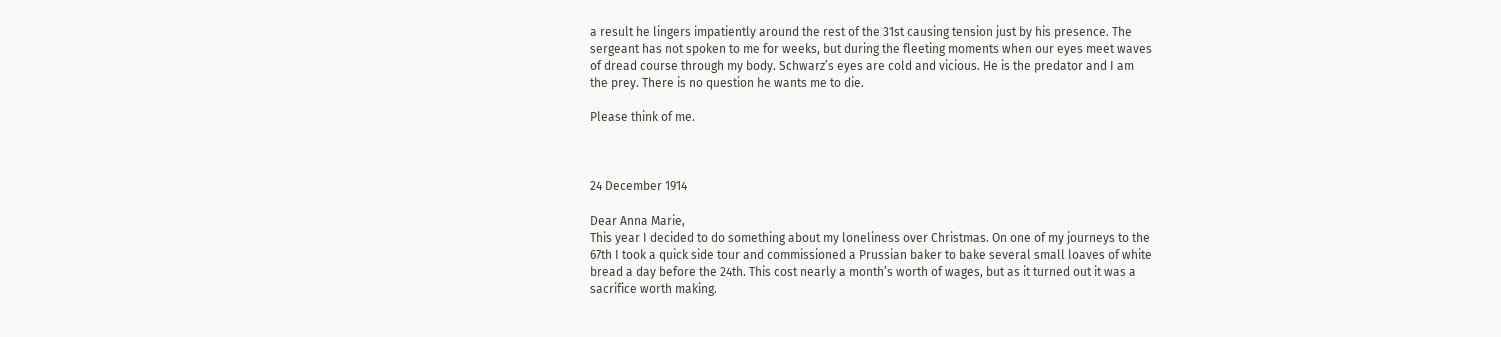a result he lingers impatiently around the rest of the 31st causing tension just by his presence. The
sergeant has not spoken to me for weeks, but during the fleeting moments when our eyes meet waves
of dread course through my body. Schwarz’s eyes are cold and vicious. He is the predator and I am
the prey. There is no question he wants me to die.

Please think of me.



24 December 1914

Dear Anna Marie,
This year I decided to do something about my loneliness over Christmas. On one of my journeys to the
67th I took a quick side tour and commissioned a Prussian baker to bake several small loaves of white
bread a day before the 24th. This cost nearly a month’s worth of wages, but as it turned out it was a
sacrifice worth making.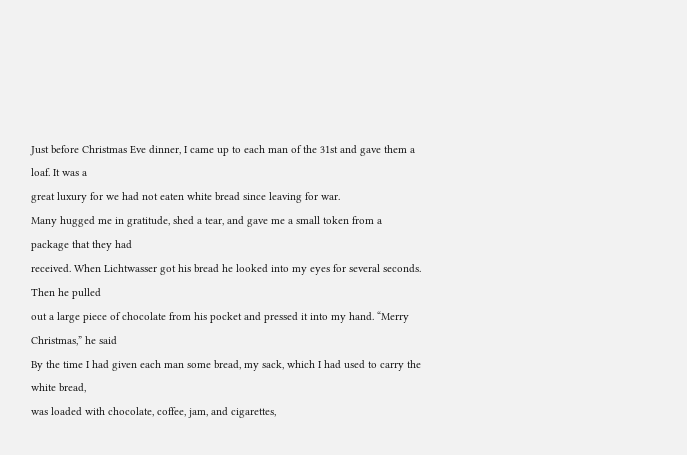Just before Christmas Eve dinner, I came up to each man of the 31st and gave them a loaf. It was a
great luxury for we had not eaten white bread since leaving for war.
Many hugged me in gratitude, shed a tear, and gave me a small token from a package that they had
received. When Lichtwasser got his bread he looked into my eyes for several seconds. Then he pulled
out a large piece of chocolate from his pocket and pressed it into my hand. “Merry Christmas,” he said
By the time I had given each man some bread, my sack, which I had used to carry the white bread,
was loaded with chocolate, coffee, jam, and cigarettes,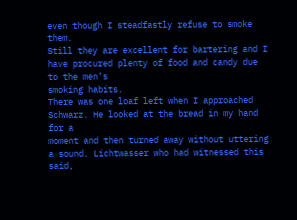even though I steadfastly refuse to smoke them.
Still they are excellent for bartering and I have procured plenty of food and candy due to the men’s
smoking habits.
There was one loaf left when I approached Schwarz. He looked at the bread in my hand for a
moment and then turned away without uttering a sound. Lichtwasser who had witnessed this said,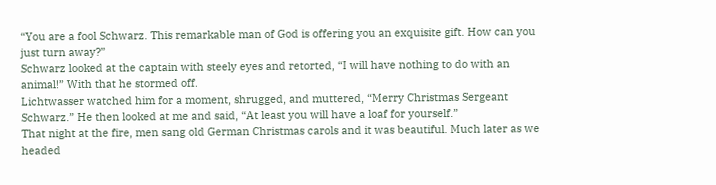“You are a fool Schwarz. This remarkable man of God is offering you an exquisite gift. How can you
just turn away?”
Schwarz looked at the captain with steely eyes and retorted, “I will have nothing to do with an
animal!” With that he stormed off.
Lichtwasser watched him for a moment, shrugged, and muttered, “Merry Christmas Sergeant
Schwarz.” He then looked at me and said, “At least you will have a loaf for yourself.”
That night at the fire, men sang old German Christmas carols and it was beautiful. Much later as we
headed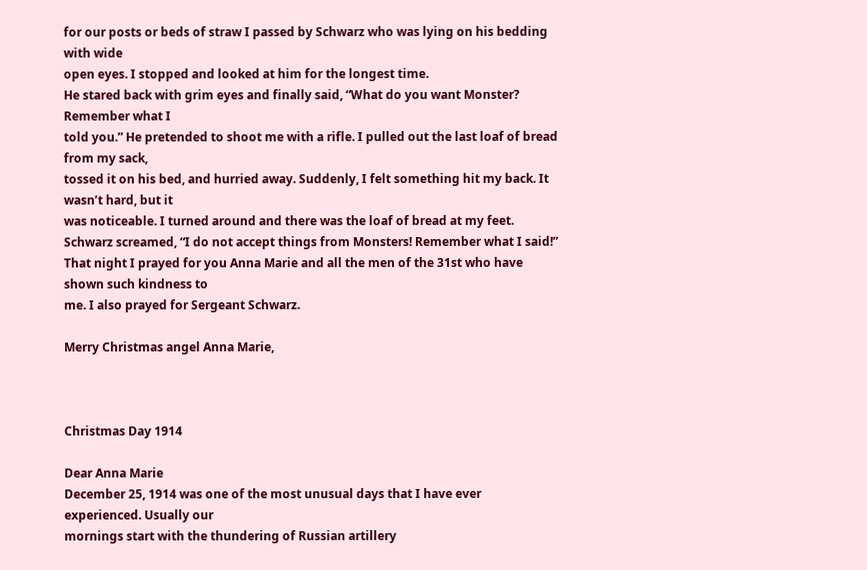for our posts or beds of straw I passed by Schwarz who was lying on his bedding with wide
open eyes. I stopped and looked at him for the longest time.
He stared back with grim eyes and finally said, “What do you want Monster? Remember what I
told you.” He pretended to shoot me with a rifle. I pulled out the last loaf of bread from my sack,
tossed it on his bed, and hurried away. Suddenly, I felt something hit my back. It wasn’t hard, but it
was noticeable. I turned around and there was the loaf of bread at my feet.
Schwarz screamed, “I do not accept things from Monsters! Remember what I said!”
That night I prayed for you Anna Marie and all the men of the 31st who have shown such kindness to
me. I also prayed for Sergeant Schwarz.

Merry Christmas angel Anna Marie,



Christmas Day 1914

Dear Anna Marie
December 25, 1914 was one of the most unusual days that I have ever experienced. Usually our
mornings start with the thundering of Russian artillery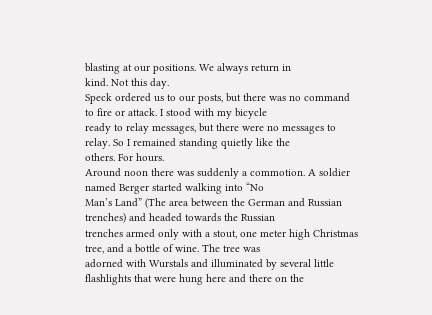blasting at our positions. We always return in
kind. Not this day.
Speck ordered us to our posts, but there was no command to fire or attack. I stood with my bicycle
ready to relay messages, but there were no messages to relay. So I remained standing quietly like the
others. For hours.
Around noon there was suddenly a commotion. A soldier named Berger started walking into “No
Man’s Land” (The area between the German and Russian trenches) and headed towards the Russian
trenches armed only with a stout, one meter high Christmas tree, and a bottle of wine. The tree was
adorned with Wurstals and illuminated by several little flashlights that were hung here and there on the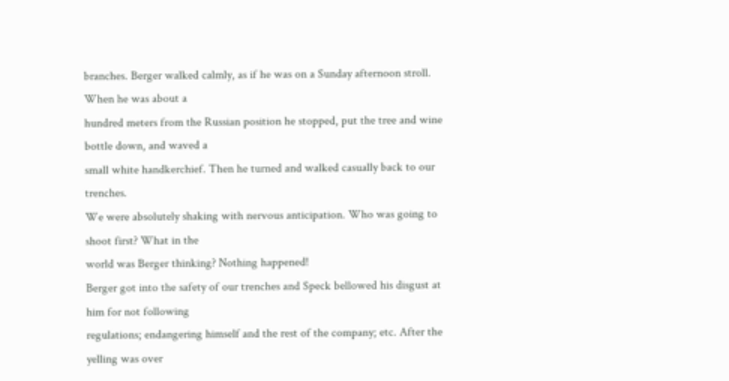branches. Berger walked calmly, as if he was on a Sunday afternoon stroll. When he was about a
hundred meters from the Russian position he stopped, put the tree and wine bottle down, and waved a
small white handkerchief. Then he turned and walked casually back to our trenches.
We were absolutely shaking with nervous anticipation. Who was going to shoot first? What in the
world was Berger thinking? Nothing happened!
Berger got into the safety of our trenches and Speck bellowed his disgust at him for not following
regulations; endangering himself and the rest of the company; etc. After the yelling was over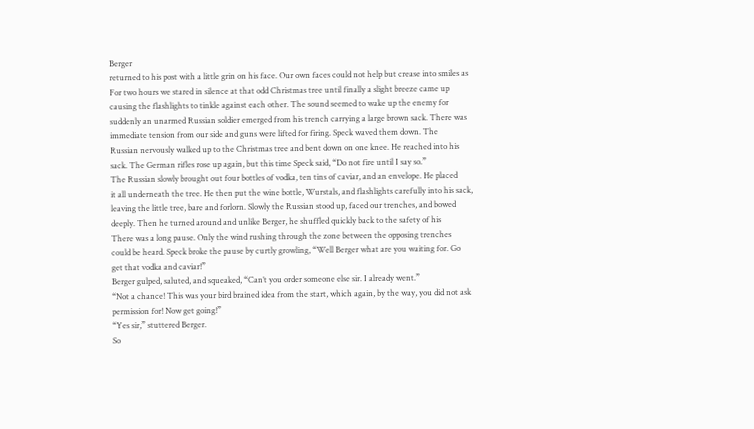Berger
returned to his post with a little grin on his face. Our own faces could not help but crease into smiles as
For two hours we stared in silence at that odd Christmas tree until finally a slight breeze came up
causing the flashlights to tinkle against each other. The sound seemed to wake up the enemy for
suddenly an unarmed Russian soldier emerged from his trench carrying a large brown sack. There was
immediate tension from our side and guns were lifted for firing. Speck waved them down. The
Russian nervously walked up to the Christmas tree and bent down on one knee. He reached into his
sack. The German rifles rose up again, but this time Speck said, “Do not fire until I say so.”
The Russian slowly brought out four bottles of vodka, ten tins of caviar, and an envelope. He placed
it all underneath the tree. He then put the wine bottle, Wurstals, and flashlights carefully into his sack,
leaving the little tree, bare and forlorn. Slowly the Russian stood up, faced our trenches, and bowed
deeply. Then he turned around and unlike Berger, he shuffled quickly back to the safety of his
There was a long pause. Only the wind rushing through the zone between the opposing trenches
could be heard. Speck broke the pause by curtly growling, “Well Berger what are you waiting for. Go
get that vodka and caviar!”
Berger gulped, saluted, and squeaked, “Can’t you order someone else sir. I already went.”
“Not a chance! This was your bird brained idea from the start, which again, by the way, you did not ask
permission for! Now get going!”
“Yes sir,” stuttered Berger.
So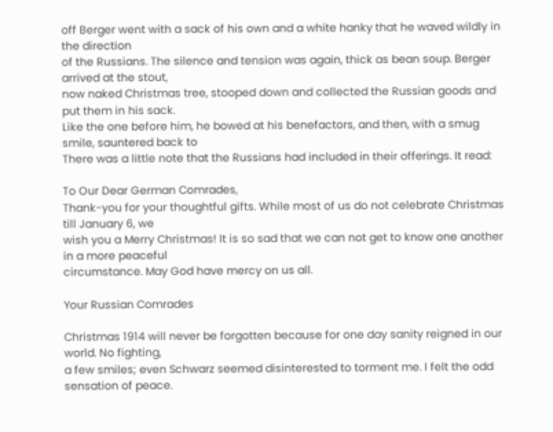off Berger went with a sack of his own and a white hanky that he waved wildly in the direction
of the Russians. The silence and tension was again, thick as bean soup. Berger arrived at the stout,
now naked Christmas tree, stooped down and collected the Russian goods and put them in his sack.
Like the one before him, he bowed at his benefactors, and then, with a smug smile, sauntered back to
There was a little note that the Russians had included in their offerings. It read:

To Our Dear German Comrades,
Thank-you for your thoughtful gifts. While most of us do not celebrate Christmas till January 6, we
wish you a Merry Christmas! It is so sad that we can not get to know one another in a more peaceful
circumstance. May God have mercy on us all.

Your Russian Comrades

Christmas 1914 will never be forgotten because for one day sanity reigned in our world. No fighting,
a few smiles; even Schwarz seemed disinterested to torment me. I felt the odd sensation of peace.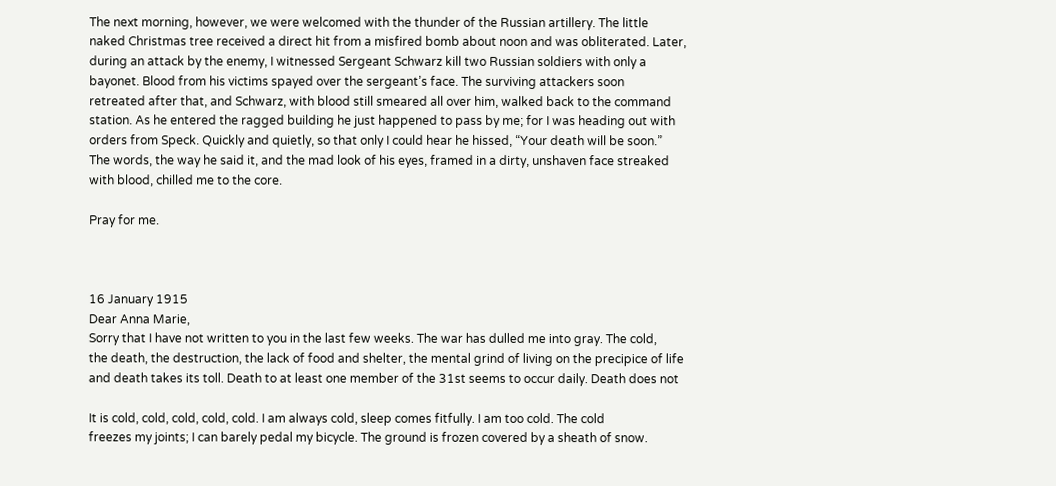The next morning, however, we were welcomed with the thunder of the Russian artillery. The little
naked Christmas tree received a direct hit from a misfired bomb about noon and was obliterated. Later,
during an attack by the enemy, I witnessed Sergeant Schwarz kill two Russian soldiers with only a
bayonet. Blood from his victims spayed over the sergeant’s face. The surviving attackers soon
retreated after that, and Schwarz, with blood still smeared all over him, walked back to the command
station. As he entered the ragged building he just happened to pass by me; for I was heading out with
orders from Speck. Quickly and quietly, so that only I could hear he hissed, “Your death will be soon.”
The words, the way he said it, and the mad look of his eyes, framed in a dirty, unshaven face streaked
with blood, chilled me to the core.

Pray for me.



16 January 1915
Dear Anna Marie,
Sorry that I have not written to you in the last few weeks. The war has dulled me into gray. The cold,
the death, the destruction, the lack of food and shelter, the mental grind of living on the precipice of life
and death takes its toll. Death to at least one member of the 31st seems to occur daily. Death does not

It is cold, cold, cold, cold, cold. I am always cold, sleep comes fitfully. I am too cold. The cold
freezes my joints; I can barely pedal my bicycle. The ground is frozen covered by a sheath of snow.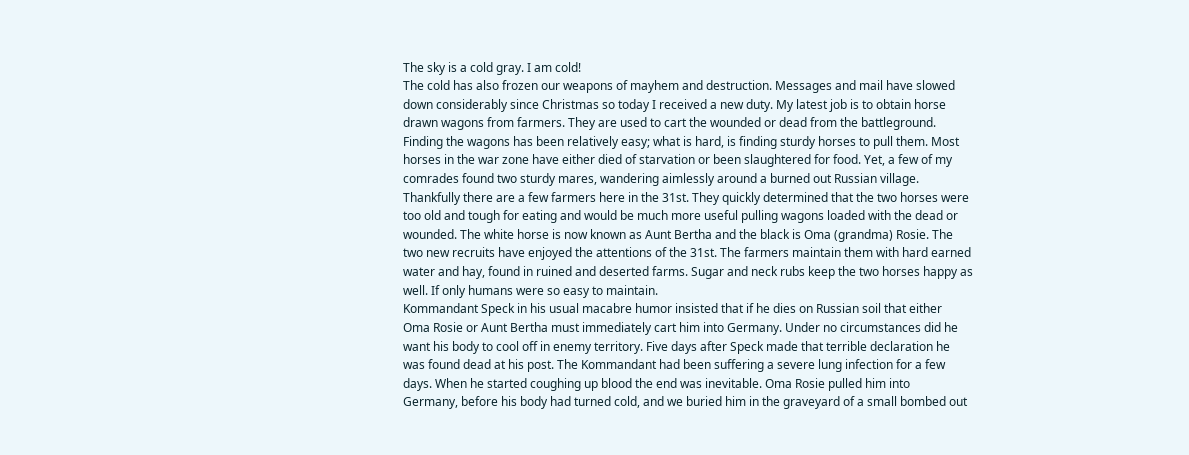The sky is a cold gray. I am cold!
The cold has also frozen our weapons of mayhem and destruction. Messages and mail have slowed
down considerably since Christmas so today I received a new duty. My latest job is to obtain horse
drawn wagons from farmers. They are used to cart the wounded or dead from the battleground.
Finding the wagons has been relatively easy; what is hard, is finding sturdy horses to pull them. Most
horses in the war zone have either died of starvation or been slaughtered for food. Yet, a few of my
comrades found two sturdy mares, wandering aimlessly around a burned out Russian village.
Thankfully there are a few farmers here in the 31st. They quickly determined that the two horses were
too old and tough for eating and would be much more useful pulling wagons loaded with the dead or
wounded. The white horse is now known as Aunt Bertha and the black is Oma (grandma) Rosie. The
two new recruits have enjoyed the attentions of the 31st. The farmers maintain them with hard earned
water and hay, found in ruined and deserted farms. Sugar and neck rubs keep the two horses happy as
well. If only humans were so easy to maintain.
Kommandant Speck in his usual macabre humor insisted that if he dies on Russian soil that either
Oma Rosie or Aunt Bertha must immediately cart him into Germany. Under no circumstances did he
want his body to cool off in enemy territory. Five days after Speck made that terrible declaration he
was found dead at his post. The Kommandant had been suffering a severe lung infection for a few
days. When he started coughing up blood the end was inevitable. Oma Rosie pulled him into
Germany, before his body had turned cold, and we buried him in the graveyard of a small bombed out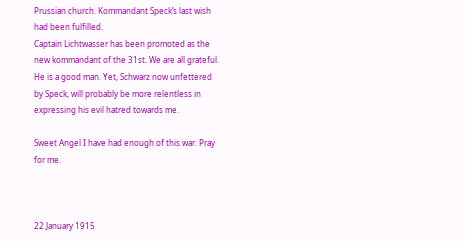Prussian church. Kommandant Speck’s last wish had been fulfilled.
Captain Lichtwasser has been promoted as the new kommandant of the 31st. We are all grateful.
He is a good man. Yet, Schwarz now unfettered by Speck, will probably be more relentless in
expressing his evil hatred towards me.

Sweet Angel I have had enough of this war. Pray for me.



22 January 1915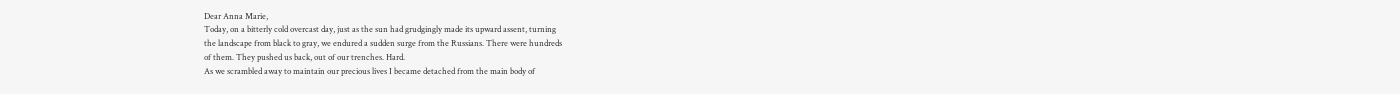Dear Anna Marie,
Today, on a bitterly cold overcast day, just as the sun had grudgingly made its upward assent, turning
the landscape from black to gray, we endured a sudden surge from the Russians. There were hundreds
of them. They pushed us back, out of our trenches. Hard.
As we scrambled away to maintain our precious lives I became detached from the main body of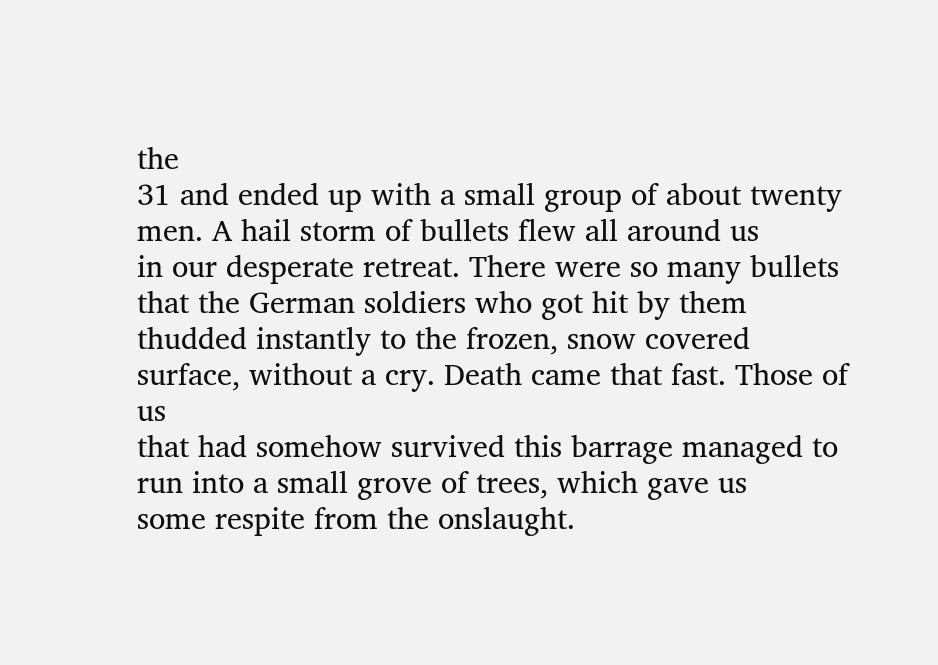the
31 and ended up with a small group of about twenty men. A hail storm of bullets flew all around us
in our desperate retreat. There were so many bullets that the German soldiers who got hit by them
thudded instantly to the frozen, snow covered surface, without a cry. Death came that fast. Those of us
that had somehow survived this barrage managed to run into a small grove of trees, which gave us
some respite from the onslaught.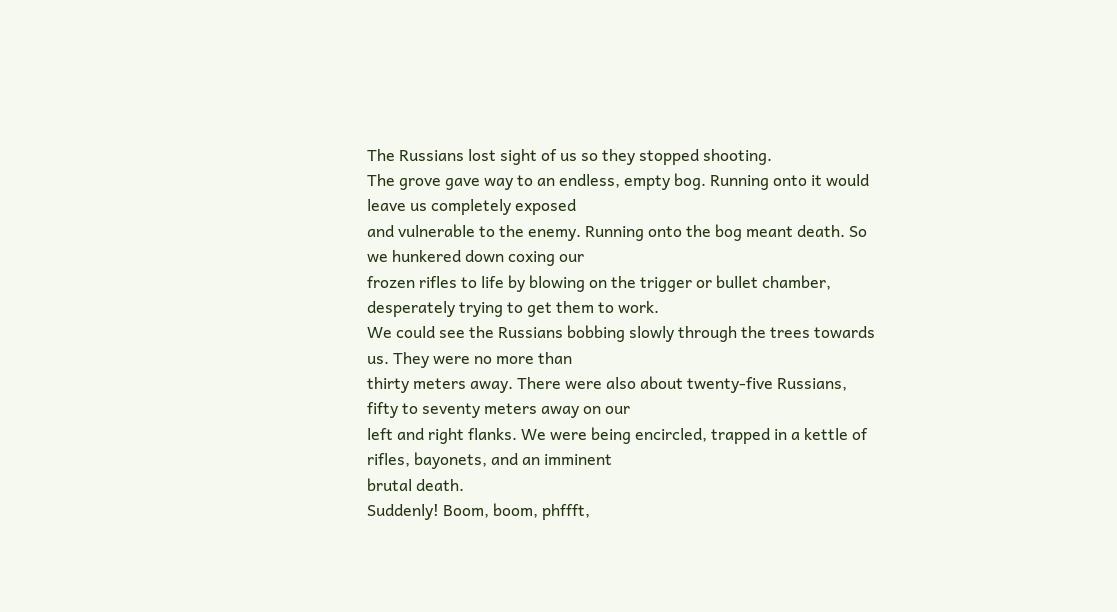The Russians lost sight of us so they stopped shooting.
The grove gave way to an endless, empty bog. Running onto it would leave us completely exposed
and vulnerable to the enemy. Running onto the bog meant death. So we hunkered down coxing our
frozen rifles to life by blowing on the trigger or bullet chamber, desperately trying to get them to work.
We could see the Russians bobbing slowly through the trees towards us. They were no more than
thirty meters away. There were also about twenty-five Russians, fifty to seventy meters away on our
left and right flanks. We were being encircled, trapped in a kettle of rifles, bayonets, and an imminent
brutal death.
Suddenly! Boom, boom, phffft,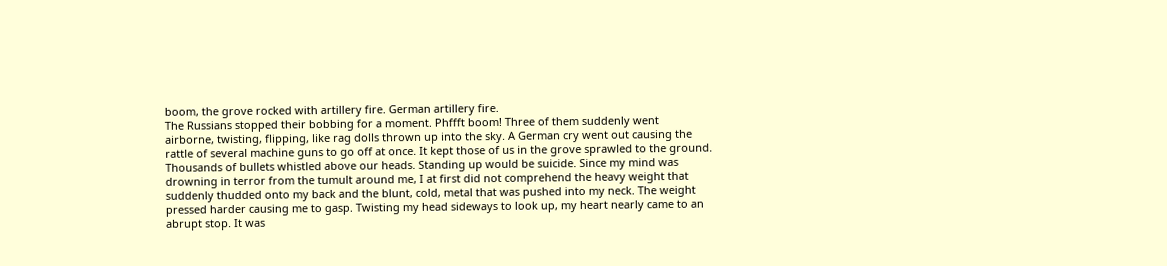boom, the grove rocked with artillery fire. German artillery fire.
The Russians stopped their bobbing for a moment. Phffft boom! Three of them suddenly went
airborne, twisting, flipping, like rag dolls thrown up into the sky. A German cry went out causing the
rattle of several machine guns to go off at once. It kept those of us in the grove sprawled to the ground.
Thousands of bullets whistled above our heads. Standing up would be suicide. Since my mind was
drowning in terror from the tumult around me, I at first did not comprehend the heavy weight that
suddenly thudded onto my back and the blunt, cold, metal that was pushed into my neck. The weight
pressed harder causing me to gasp. Twisting my head sideways to look up, my heart nearly came to an
abrupt stop. It was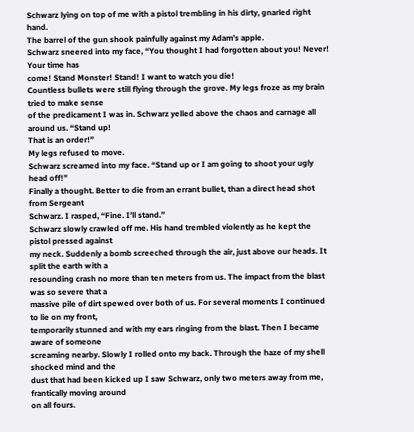Schwarz lying on top of me with a pistol trembling in his dirty, gnarled right hand.
The barrel of the gun shook painfully against my Adam’s apple.
Schwarz sneered into my face, “You thought I had forgotten about you! Never! Your time has
come! Stand Monster! Stand! I want to watch you die!
Countless bullets were still flying through the grove. My legs froze as my brain tried to make sense
of the predicament I was in. Schwarz yelled above the chaos and carnage all around us. “Stand up!
That is an order!”
My legs refused to move.
Schwarz screamed into my face. “Stand up or I am going to shoot your ugly head off!”
Finally a thought. Better to die from an errant bullet, than a direct head shot from Sergeant
Schwarz. I rasped, “Fine. I’ll stand.”
Schwarz slowly crawled off me. His hand trembled violently as he kept the pistol pressed against
my neck. Suddenly a bomb screeched through the air, just above our heads. It split the earth with a
resounding crash no more than ten meters from us. The impact from the blast was so severe that a
massive pile of dirt spewed over both of us. For several moments I continued to lie on my front,
temporarily stunned and with my ears ringing from the blast. Then I became aware of someone
screaming nearby. Slowly I rolled onto my back. Through the haze of my shell shocked mind and the
dust that had been kicked up I saw Schwarz, only two meters away from me, frantically moving around
on all fours.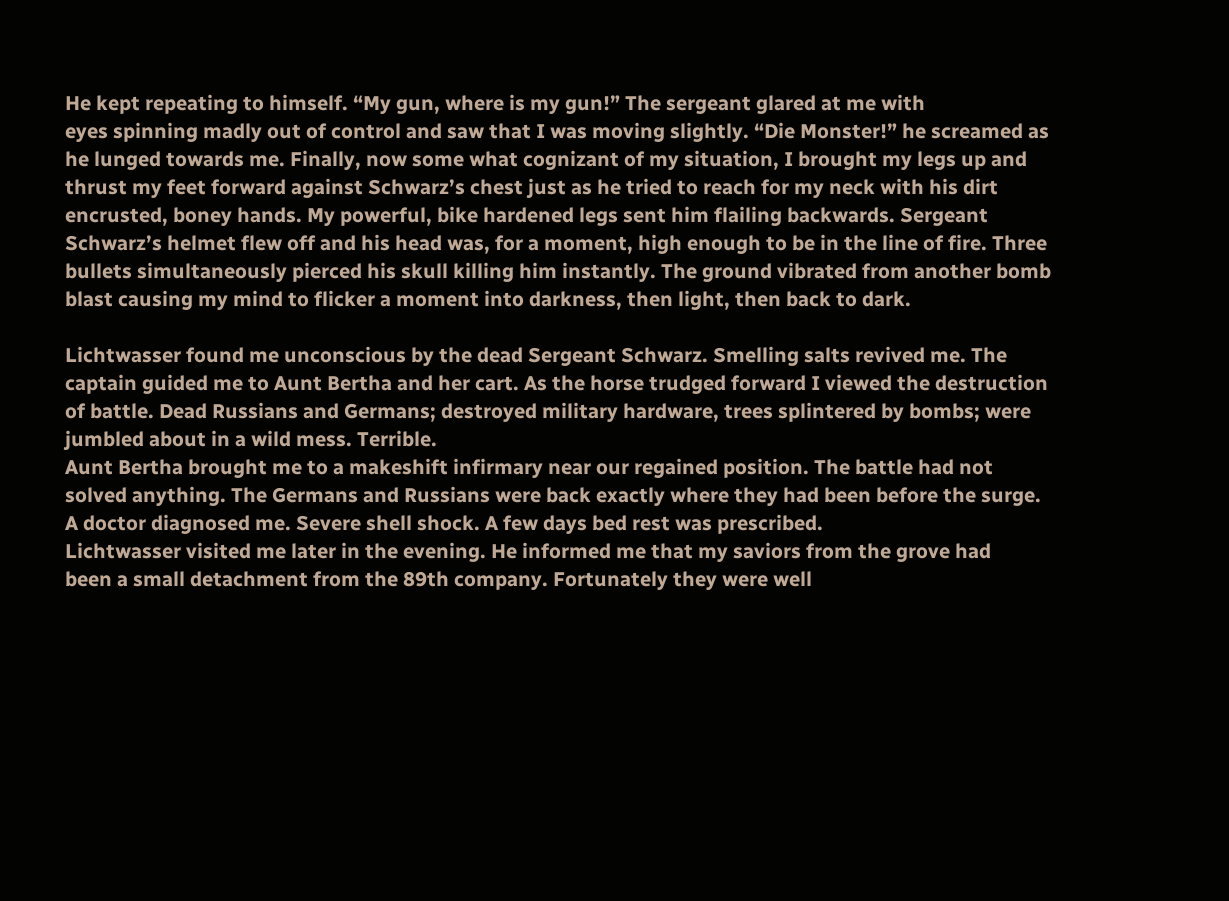He kept repeating to himself. “My gun, where is my gun!” The sergeant glared at me with
eyes spinning madly out of control and saw that I was moving slightly. “Die Monster!” he screamed as
he lunged towards me. Finally, now some what cognizant of my situation, I brought my legs up and
thrust my feet forward against Schwarz’s chest just as he tried to reach for my neck with his dirt
encrusted, boney hands. My powerful, bike hardened legs sent him flailing backwards. Sergeant
Schwarz’s helmet flew off and his head was, for a moment, high enough to be in the line of fire. Three
bullets simultaneously pierced his skull killing him instantly. The ground vibrated from another bomb
blast causing my mind to flicker a moment into darkness, then light, then back to dark.

Lichtwasser found me unconscious by the dead Sergeant Schwarz. Smelling salts revived me. The
captain guided me to Aunt Bertha and her cart. As the horse trudged forward I viewed the destruction
of battle. Dead Russians and Germans; destroyed military hardware, trees splintered by bombs; were
jumbled about in a wild mess. Terrible.
Aunt Bertha brought me to a makeshift infirmary near our regained position. The battle had not
solved anything. The Germans and Russians were back exactly where they had been before the surge.
A doctor diagnosed me. Severe shell shock. A few days bed rest was prescribed.
Lichtwasser visited me later in the evening. He informed me that my saviors from the grove had
been a small detachment from the 89th company. Fortunately they were well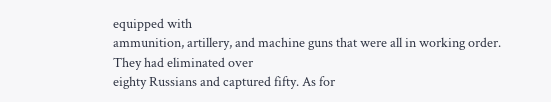equipped with
ammunition, artillery, and machine guns that were all in working order. They had eliminated over
eighty Russians and captured fifty. As for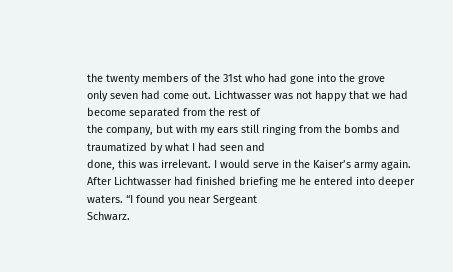the twenty members of the 31st who had gone into the grove
only seven had come out. Lichtwasser was not happy that we had become separated from the rest of
the company, but with my ears still ringing from the bombs and traumatized by what I had seen and
done, this was irrelevant. I would serve in the Kaiser’s army again.
After Lichtwasser had finished briefing me he entered into deeper waters. “I found you near Sergeant
Schwarz.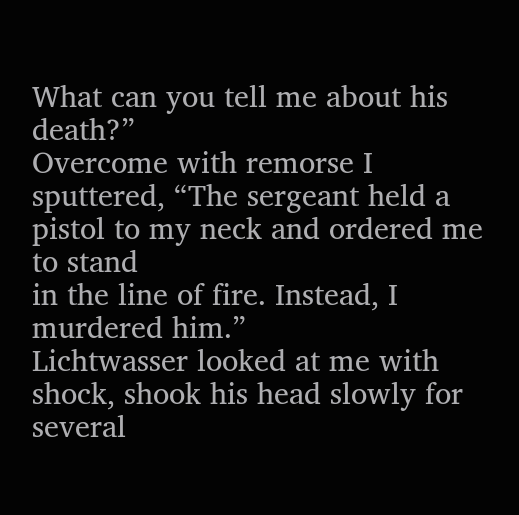What can you tell me about his death?”
Overcome with remorse I sputtered, “The sergeant held a pistol to my neck and ordered me to stand
in the line of fire. Instead, I murdered him.”
Lichtwasser looked at me with shock, shook his head slowly for several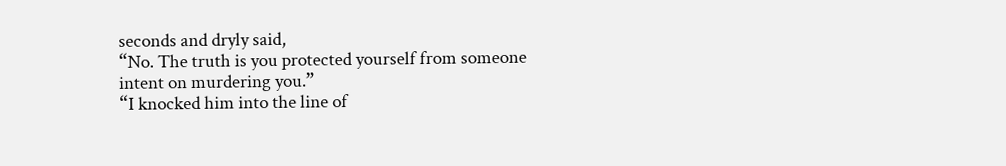seconds and dryly said,
“No. The truth is you protected yourself from someone intent on murdering you.”
“I knocked him into the line of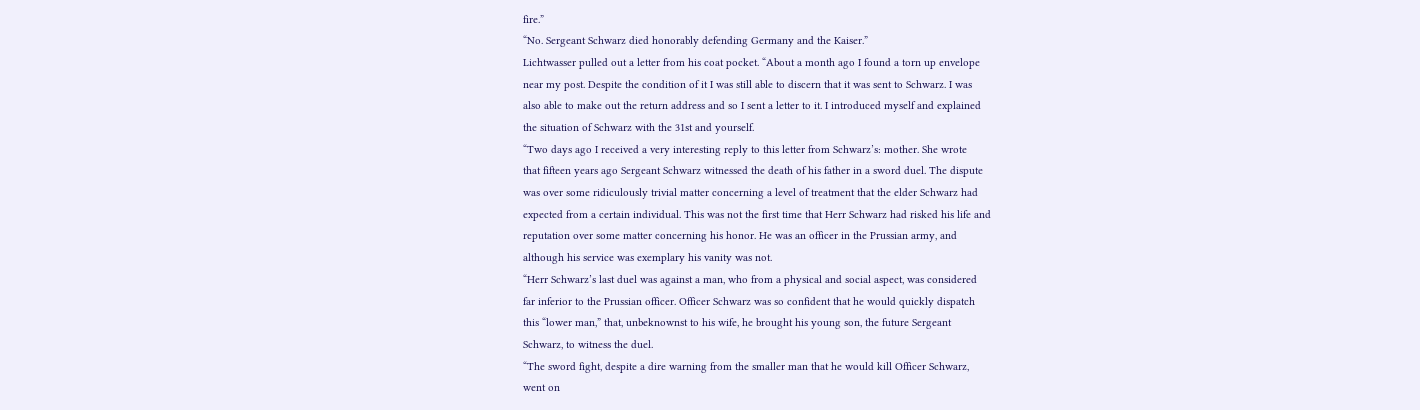fire.”
“No. Sergeant Schwarz died honorably defending Germany and the Kaiser.”
Lichtwasser pulled out a letter from his coat pocket. “About a month ago I found a torn up envelope
near my post. Despite the condition of it I was still able to discern that it was sent to Schwarz. I was
also able to make out the return address and so I sent a letter to it. I introduced myself and explained
the situation of Schwarz with the 31st and yourself.
“Two days ago I received a very interesting reply to this letter from Schwarz’s: mother. She wrote
that fifteen years ago Sergeant Schwarz witnessed the death of his father in a sword duel. The dispute
was over some ridiculously trivial matter concerning a level of treatment that the elder Schwarz had
expected from a certain individual. This was not the first time that Herr Schwarz had risked his life and
reputation over some matter concerning his honor. He was an officer in the Prussian army, and
although his service was exemplary his vanity was not.
“Herr Schwarz’s last duel was against a man, who from a physical and social aspect, was considered
far inferior to the Prussian officer. Officer Schwarz was so confident that he would quickly dispatch
this “lower man,” that, unbeknownst to his wife, he brought his young son, the future Sergeant
Schwarz, to witness the duel.
“The sword fight, despite a dire warning from the smaller man that he would kill Officer Schwarz,
went on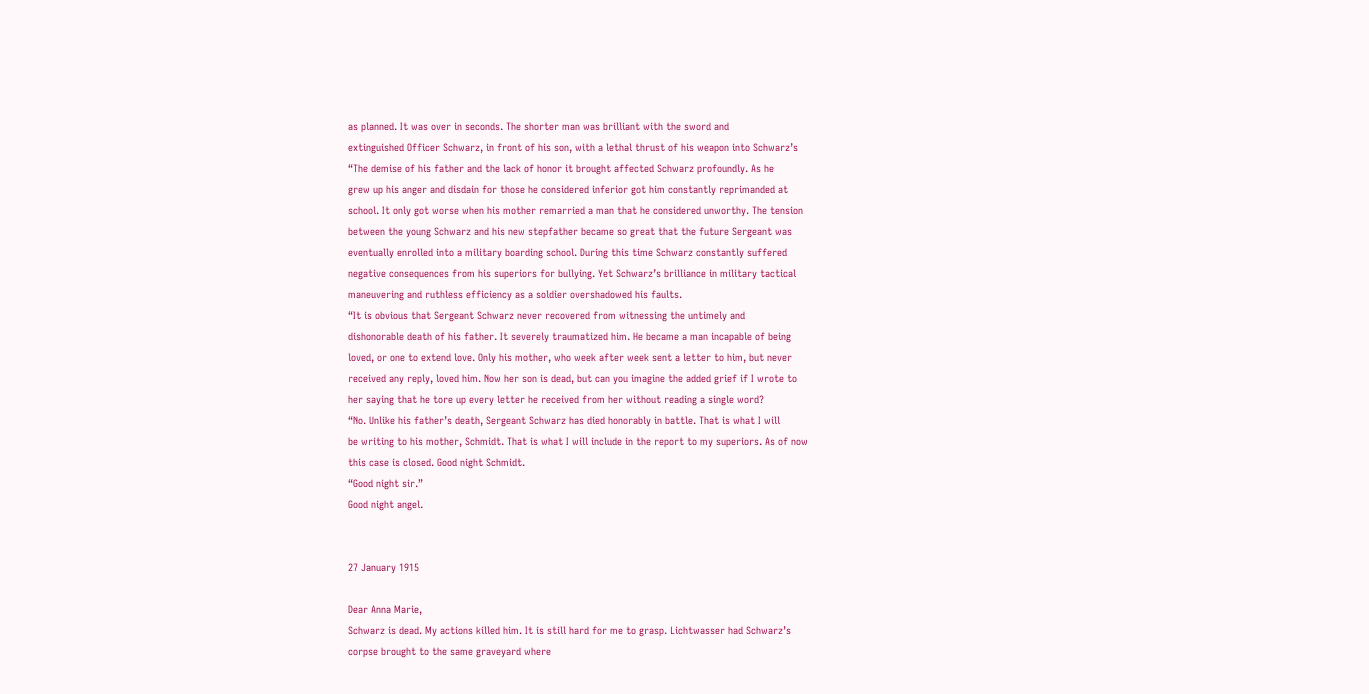as planned. It was over in seconds. The shorter man was brilliant with the sword and
extinguished Officer Schwarz, in front of his son, with a lethal thrust of his weapon into Schwarz’s
“The demise of his father and the lack of honor it brought affected Schwarz profoundly. As he
grew up his anger and disdain for those he considered inferior got him constantly reprimanded at
school. It only got worse when his mother remarried a man that he considered unworthy. The tension
between the young Schwarz and his new stepfather became so great that the future Sergeant was
eventually enrolled into a military boarding school. During this time Schwarz constantly suffered
negative consequences from his superiors for bullying. Yet Schwarz’s brilliance in military tactical
maneuvering and ruthless efficiency as a soldier overshadowed his faults.
“It is obvious that Sergeant Schwarz never recovered from witnessing the untimely and
dishonorable death of his father. It severely traumatized him. He became a man incapable of being
loved, or one to extend love. Only his mother, who week after week sent a letter to him, but never
received any reply, loved him. Now her son is dead, but can you imagine the added grief if I wrote to
her saying that he tore up every letter he received from her without reading a single word?
“No. Unlike his father’s death, Sergeant Schwarz has died honorably in battle. That is what I will
be writing to his mother, Schmidt. That is what I will include in the report to my superiors. As of now
this case is closed. Good night Schmidt.
“Good night sir.”
Good night angel.


27 January 1915

Dear Anna Marie,
Schwarz is dead. My actions killed him. It is still hard for me to grasp. Lichtwasser had Schwarz’s
corpse brought to the same graveyard where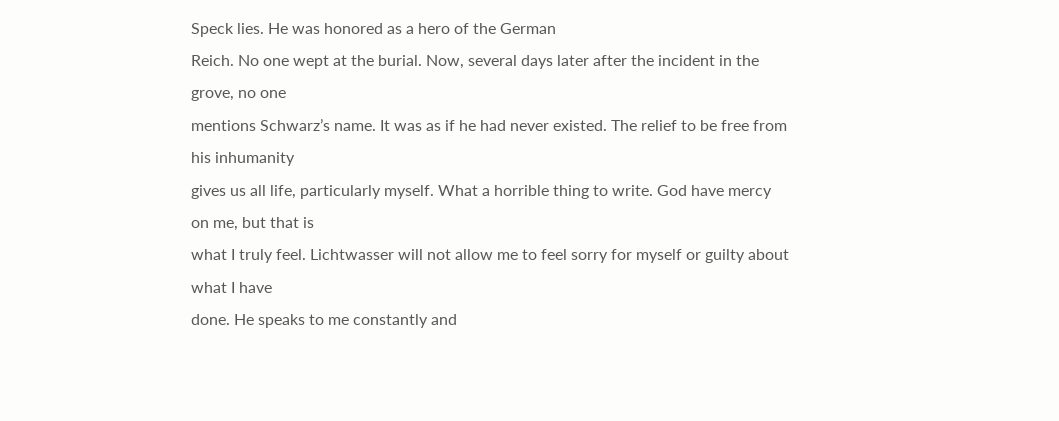Speck lies. He was honored as a hero of the German
Reich. No one wept at the burial. Now, several days later after the incident in the grove, no one
mentions Schwarz’s name. It was as if he had never existed. The relief to be free from his inhumanity
gives us all life, particularly myself. What a horrible thing to write. God have mercy on me, but that is
what I truly feel. Lichtwasser will not allow me to feel sorry for myself or guilty about what I have
done. He speaks to me constantly and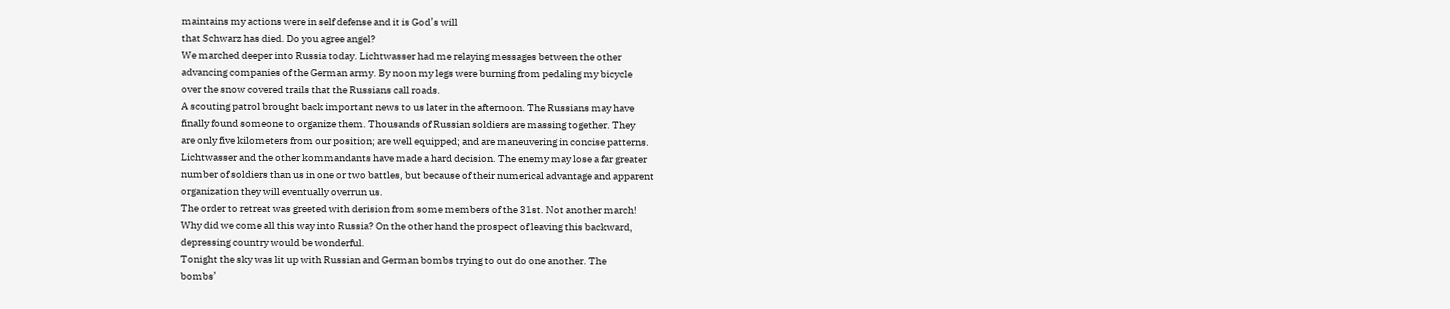maintains my actions were in self defense and it is God’s will
that Schwarz has died. Do you agree angel?
We marched deeper into Russia today. Lichtwasser had me relaying messages between the other
advancing companies of the German army. By noon my legs were burning from pedaling my bicycle
over the snow covered trails that the Russians call roads.
A scouting patrol brought back important news to us later in the afternoon. The Russians may have
finally found someone to organize them. Thousands of Russian soldiers are massing together. They
are only five kilometers from our position; are well equipped; and are maneuvering in concise patterns.
Lichtwasser and the other kommandants have made a hard decision. The enemy may lose a far greater
number of soldiers than us in one or two battles, but because of their numerical advantage and apparent
organization they will eventually overrun us.
The order to retreat was greeted with derision from some members of the 31st. Not another march!
Why did we come all this way into Russia? On the other hand the prospect of leaving this backward,
depressing country would be wonderful.
Tonight the sky was lit up with Russian and German bombs trying to out do one another. The
bombs’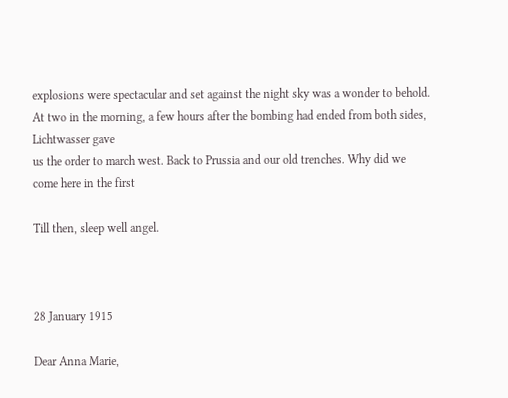explosions were spectacular and set against the night sky was a wonder to behold.
At two in the morning, a few hours after the bombing had ended from both sides, Lichtwasser gave
us the order to march west. Back to Prussia and our old trenches. Why did we come here in the first

Till then, sleep well angel.



28 January 1915

Dear Anna Marie,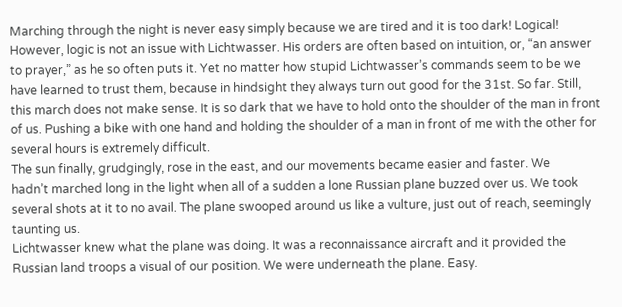Marching through the night is never easy simply because we are tired and it is too dark! Logical!
However, logic is not an issue with Lichtwasser. His orders are often based on intuition, or, “an answer
to prayer,” as he so often puts it. Yet no matter how stupid Lichtwasser’s commands seem to be we
have learned to trust them, because in hindsight they always turn out good for the 31st. So far. Still,
this march does not make sense. It is so dark that we have to hold onto the shoulder of the man in front
of us. Pushing a bike with one hand and holding the shoulder of a man in front of me with the other for
several hours is extremely difficult.
The sun finally, grudgingly, rose in the east, and our movements became easier and faster. We
hadn’t marched long in the light when all of a sudden a lone Russian plane buzzed over us. We took
several shots at it to no avail. The plane swooped around us like a vulture, just out of reach, seemingly
taunting us.
Lichtwasser knew what the plane was doing. It was a reconnaissance aircraft and it provided the
Russian land troops a visual of our position. We were underneath the plane. Easy.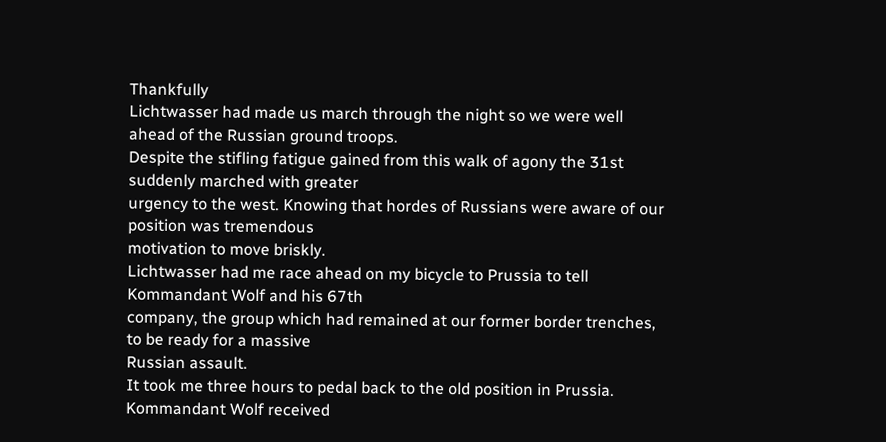Thankfully
Lichtwasser had made us march through the night so we were well ahead of the Russian ground troops.
Despite the stifling fatigue gained from this walk of agony the 31st suddenly marched with greater
urgency to the west. Knowing that hordes of Russians were aware of our position was tremendous
motivation to move briskly.
Lichtwasser had me race ahead on my bicycle to Prussia to tell Kommandant Wolf and his 67th
company, the group which had remained at our former border trenches, to be ready for a massive
Russian assault.
It took me three hours to pedal back to the old position in Prussia. Kommandant Wolf received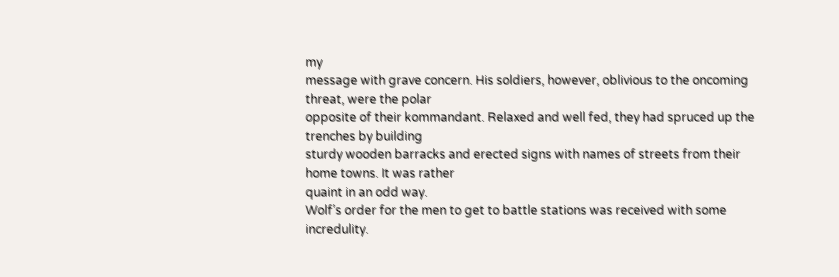my
message with grave concern. His soldiers, however, oblivious to the oncoming threat, were the polar
opposite of their kommandant. Relaxed and well fed, they had spruced up the trenches by building
sturdy wooden barracks and erected signs with names of streets from their home towns. It was rather
quaint in an odd way.
Wolf’s order for the men to get to battle stations was received with some incredulity.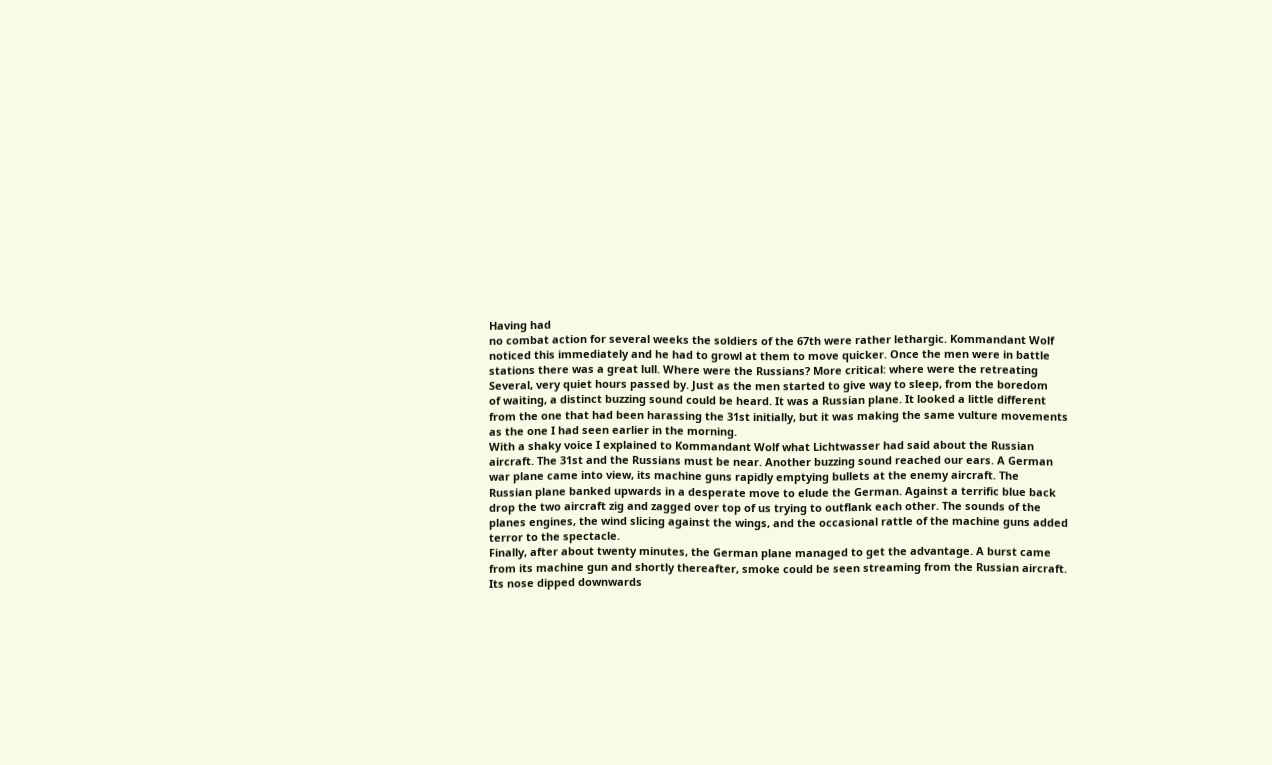Having had
no combat action for several weeks the soldiers of the 67th were rather lethargic. Kommandant Wolf
noticed this immediately and he had to growl at them to move quicker. Once the men were in battle
stations there was a great lull. Where were the Russians? More critical: where were the retreating
Several, very quiet hours passed by. Just as the men started to give way to sleep, from the boredom
of waiting, a distinct buzzing sound could be heard. It was a Russian plane. It looked a little different
from the one that had been harassing the 31st initially, but it was making the same vulture movements
as the one I had seen earlier in the morning.
With a shaky voice I explained to Kommandant Wolf what Lichtwasser had said about the Russian
aircraft. The 31st and the Russians must be near. Another buzzing sound reached our ears. A German
war plane came into view, its machine guns rapidly emptying bullets at the enemy aircraft. The
Russian plane banked upwards in a desperate move to elude the German. Against a terrific blue back
drop the two aircraft zig and zagged over top of us trying to outflank each other. The sounds of the
planes engines, the wind slicing against the wings, and the occasional rattle of the machine guns added
terror to the spectacle.
Finally, after about twenty minutes, the German plane managed to get the advantage. A burst came
from its machine gun and shortly thereafter, smoke could be seen streaming from the Russian aircraft.
Its nose dipped downwards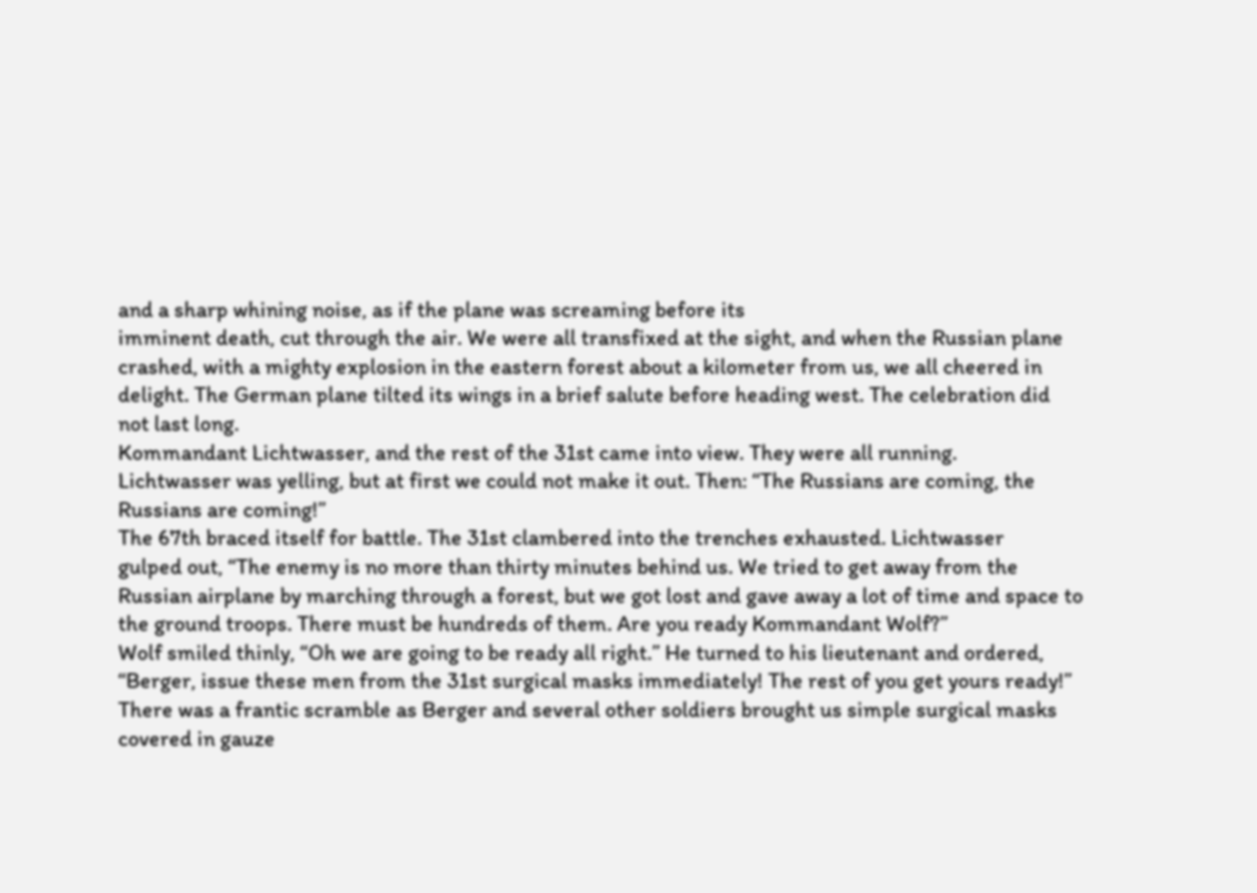and a sharp whining noise, as if the plane was screaming before its
imminent death, cut through the air. We were all transfixed at the sight, and when the Russian plane
crashed, with a mighty explosion in the eastern forest about a kilometer from us, we all cheered in
delight. The German plane tilted its wings in a brief salute before heading west. The celebration did
not last long.
Kommandant Lichtwasser, and the rest of the 31st came into view. They were all running.
Lichtwasser was yelling, but at first we could not make it out. Then: “The Russians are coming, the
Russians are coming!”
The 67th braced itself for battle. The 31st clambered into the trenches exhausted. Lichtwasser
gulped out, “The enemy is no more than thirty minutes behind us. We tried to get away from the
Russian airplane by marching through a forest, but we got lost and gave away a lot of time and space to
the ground troops. There must be hundreds of them. Are you ready Kommandant Wolf?”
Wolf smiled thinly, “Oh we are going to be ready all right.” He turned to his lieutenant and ordered,
“Berger, issue these men from the 31st surgical masks immediately! The rest of you get yours ready!”
There was a frantic scramble as Berger and several other soldiers brought us simple surgical masks
covered in gauze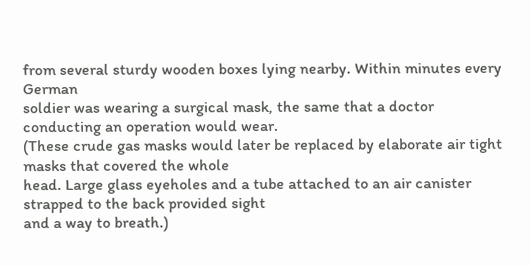from several sturdy wooden boxes lying nearby. Within minutes every German
soldier was wearing a surgical mask, the same that a doctor conducting an operation would wear.
(These crude gas masks would later be replaced by elaborate air tight masks that covered the whole
head. Large glass eyeholes and a tube attached to an air canister strapped to the back provided sight
and a way to breath.)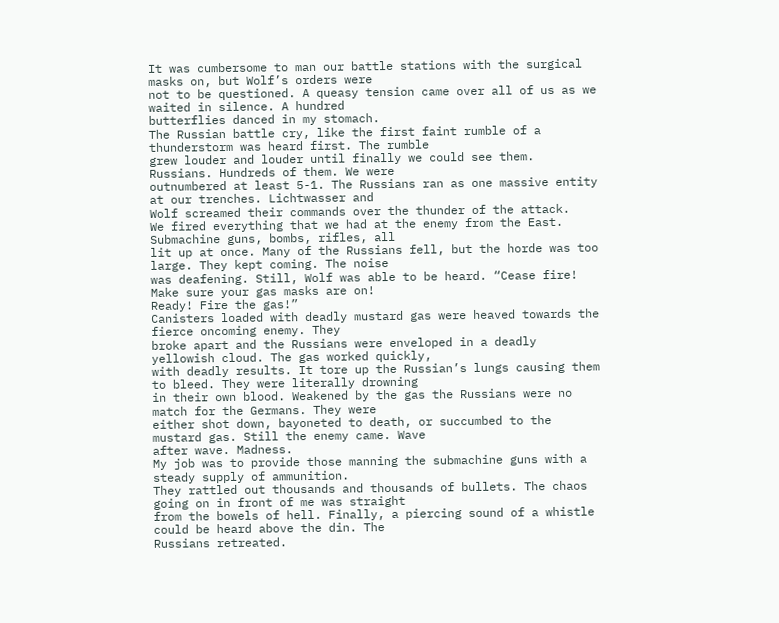It was cumbersome to man our battle stations with the surgical masks on, but Wolf’s orders were
not to be questioned. A queasy tension came over all of us as we waited in silence. A hundred
butterflies danced in my stomach.
The Russian battle cry, like the first faint rumble of a thunderstorm was heard first. The rumble
grew louder and louder until finally we could see them. Russians. Hundreds of them. We were
outnumbered at least 5-1. The Russians ran as one massive entity at our trenches. Lichtwasser and
Wolf screamed their commands over the thunder of the attack.
We fired everything that we had at the enemy from the East. Submachine guns, bombs, rifles, all
lit up at once. Many of the Russians fell, but the horde was too large. They kept coming. The noise
was deafening. Still, Wolf was able to be heard. “Cease fire! Make sure your gas masks are on!
Ready! Fire the gas!”
Canisters loaded with deadly mustard gas were heaved towards the fierce oncoming enemy. They
broke apart and the Russians were enveloped in a deadly yellowish cloud. The gas worked quickly,
with deadly results. It tore up the Russian’s lungs causing them to bleed. They were literally drowning
in their own blood. Weakened by the gas the Russians were no match for the Germans. They were
either shot down, bayoneted to death, or succumbed to the mustard gas. Still the enemy came. Wave
after wave. Madness.
My job was to provide those manning the submachine guns with a steady supply of ammunition.
They rattled out thousands and thousands of bullets. The chaos going on in front of me was straight
from the bowels of hell. Finally, a piercing sound of a whistle could be heard above the din. The
Russians retreated.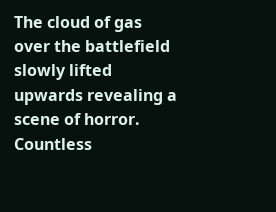The cloud of gas over the battlefield slowly lifted upwards revealing a scene of horror. Countless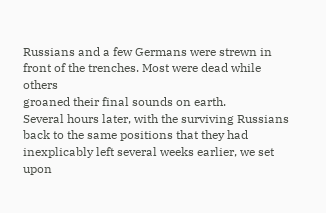Russians and a few Germans were strewn in front of the trenches. Most were dead while others
groaned their final sounds on earth.
Several hours later, with the surviving Russians back to the same positions that they had
inexplicably left several weeks earlier, we set upon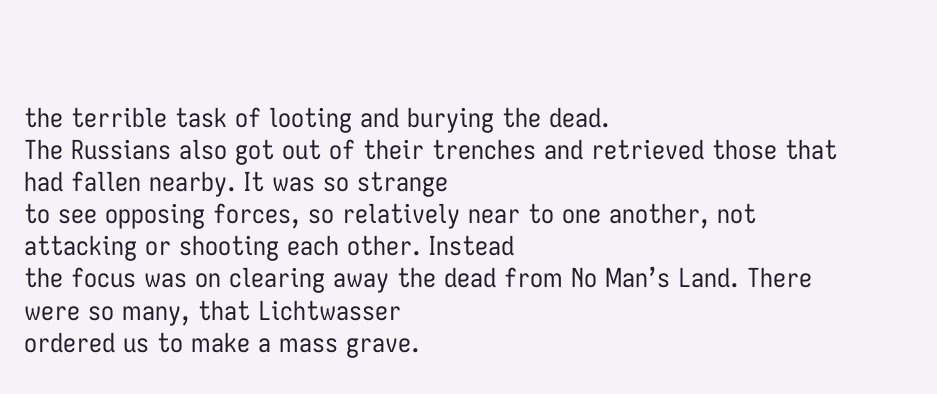the terrible task of looting and burying the dead.
The Russians also got out of their trenches and retrieved those that had fallen nearby. It was so strange
to see opposing forces, so relatively near to one another, not attacking or shooting each other. Instead
the focus was on clearing away the dead from No Man’s Land. There were so many, that Lichtwasser
ordered us to make a mass grave.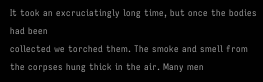It took an excruciatingly long time, but once the bodies had been
collected we torched them. The smoke and smell from the corpses hung thick in the air. Many men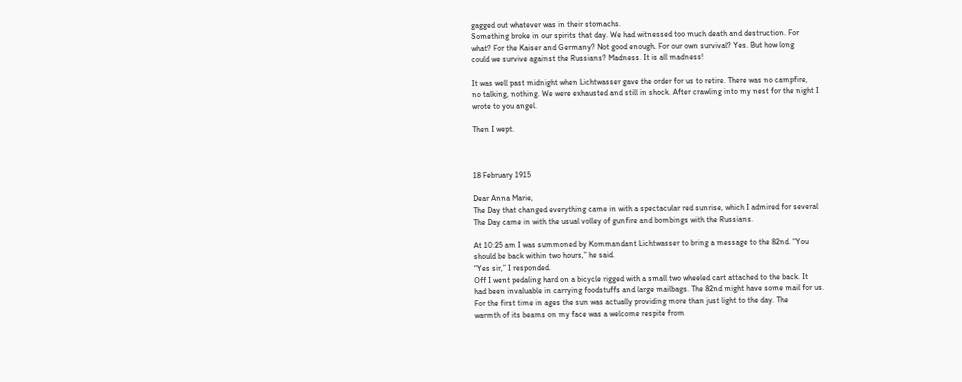gagged out whatever was in their stomachs.
Something broke in our spirits that day. We had witnessed too much death and destruction. For
what? For the Kaiser and Germany? Not good enough. For our own survival? Yes. But how long
could we survive against the Russians? Madness. It is all madness!

It was well past midnight when Lichtwasser gave the order for us to retire. There was no campfire,
no talking, nothing. We were exhausted and still in shock. After crawling into my nest for the night I
wrote to you angel.

Then I wept.



18 February 1915

Dear Anna Marie,
The Day that changed everything came in with a spectacular red sunrise, which I admired for several
The Day came in with the usual volley of gunfire and bombings with the Russians.

At 10:25 am I was summoned by Kommandant Lichtwasser to bring a message to the 82nd. “You
should be back within two hours,” he said.
“Yes sir,” I responded.
Off I went pedaling hard on a bicycle rigged with a small two wheeled cart attached to the back. It
had been invaluable in carrying foodstuffs and large mailbags. The 82nd might have some mail for us.
For the first time in ages the sun was actually providing more than just light to the day. The
warmth of its beams on my face was a welcome respite from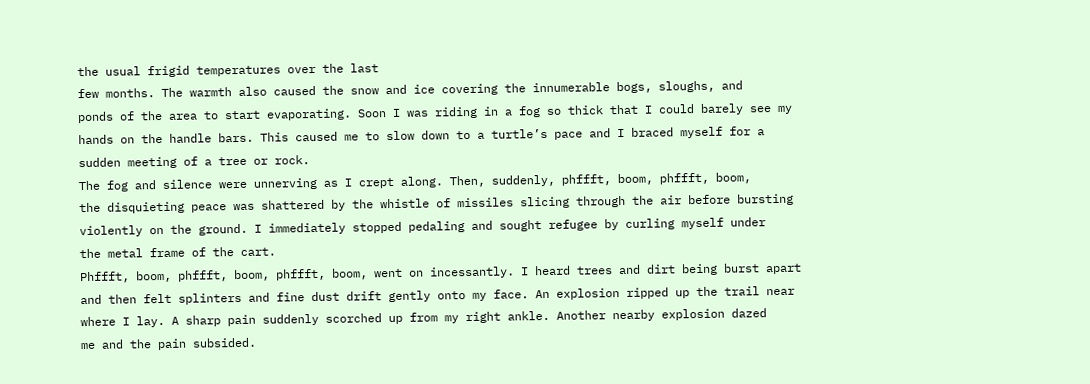the usual frigid temperatures over the last
few months. The warmth also caused the snow and ice covering the innumerable bogs, sloughs, and
ponds of the area to start evaporating. Soon I was riding in a fog so thick that I could barely see my
hands on the handle bars. This caused me to slow down to a turtle’s pace and I braced myself for a
sudden meeting of a tree or rock.
The fog and silence were unnerving as I crept along. Then, suddenly, phffft, boom, phffft, boom,
the disquieting peace was shattered by the whistle of missiles slicing through the air before bursting
violently on the ground. I immediately stopped pedaling and sought refugee by curling myself under
the metal frame of the cart.
Phffft, boom, phffft, boom, phffft, boom, went on incessantly. I heard trees and dirt being burst apart
and then felt splinters and fine dust drift gently onto my face. An explosion ripped up the trail near
where I lay. A sharp pain suddenly scorched up from my right ankle. Another nearby explosion dazed
me and the pain subsided.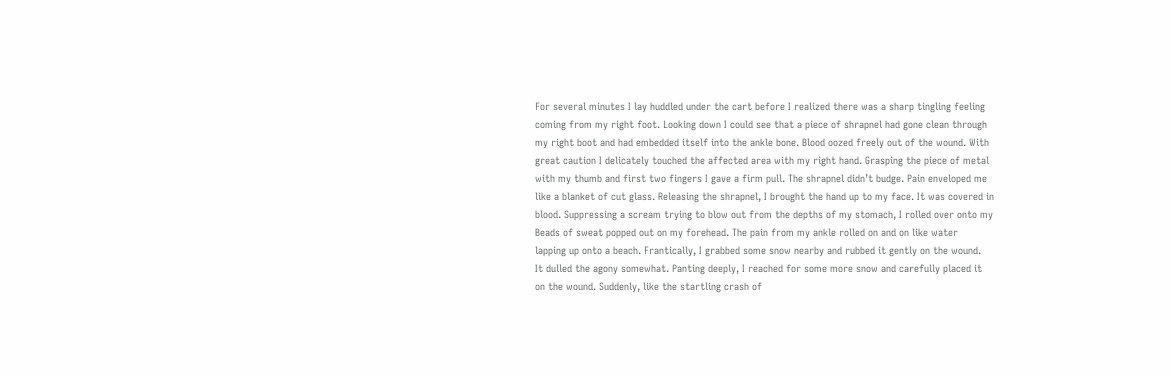For several minutes I lay huddled under the cart before I realized there was a sharp tingling feeling
coming from my right foot. Looking down I could see that a piece of shrapnel had gone clean through
my right boot and had embedded itself into the ankle bone. Blood oozed freely out of the wound. With
great caution I delicately touched the affected area with my right hand. Grasping the piece of metal
with my thumb and first two fingers I gave a firm pull. The shrapnel didn’t budge. Pain enveloped me
like a blanket of cut glass. Releasing the shrapnel, I brought the hand up to my face. It was covered in
blood. Suppressing a scream trying to blow out from the depths of my stomach, I rolled over onto my
Beads of sweat popped out on my forehead. The pain from my ankle rolled on and on like water
lapping up onto a beach. Frantically, I grabbed some snow nearby and rubbed it gently on the wound.
It dulled the agony somewhat. Panting deeply, I reached for some more snow and carefully placed it
on the wound. Suddenly, like the startling crash of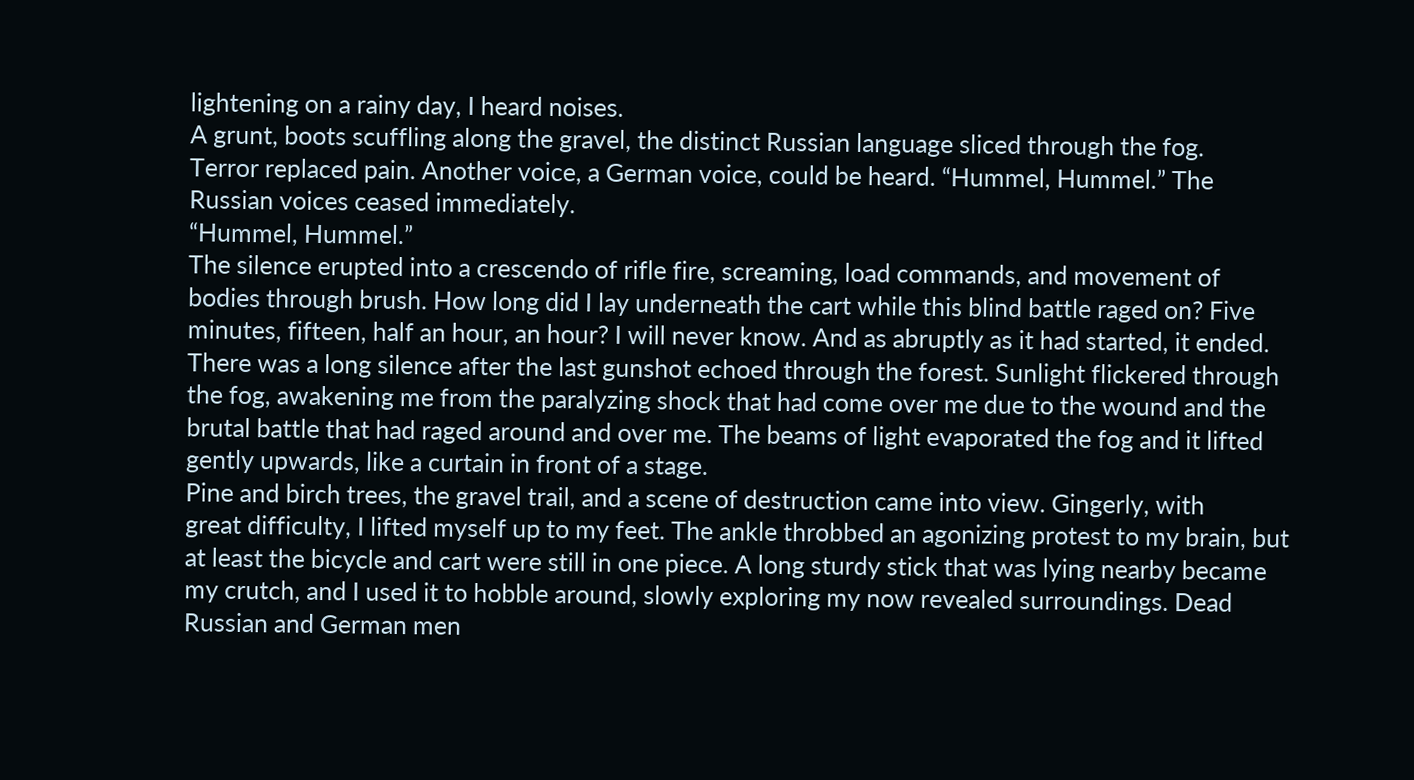lightening on a rainy day, I heard noises.
A grunt, boots scuffling along the gravel, the distinct Russian language sliced through the fog.
Terror replaced pain. Another voice, a German voice, could be heard. “Hummel, Hummel.” The
Russian voices ceased immediately.
“Hummel, Hummel.”
The silence erupted into a crescendo of rifle fire, screaming, load commands, and movement of
bodies through brush. How long did I lay underneath the cart while this blind battle raged on? Five
minutes, fifteen, half an hour, an hour? I will never know. And as abruptly as it had started, it ended.
There was a long silence after the last gunshot echoed through the forest. Sunlight flickered through
the fog, awakening me from the paralyzing shock that had come over me due to the wound and the
brutal battle that had raged around and over me. The beams of light evaporated the fog and it lifted
gently upwards, like a curtain in front of a stage.
Pine and birch trees, the gravel trail, and a scene of destruction came into view. Gingerly, with
great difficulty, I lifted myself up to my feet. The ankle throbbed an agonizing protest to my brain, but
at least the bicycle and cart were still in one piece. A long sturdy stick that was lying nearby became
my crutch, and I used it to hobble around, slowly exploring my now revealed surroundings. Dead
Russian and German men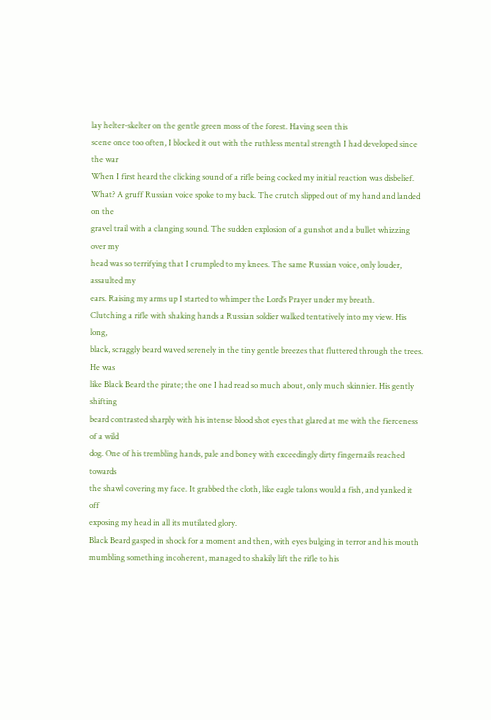lay helter-skelter on the gentle green moss of the forest. Having seen this
scene once too often, I blocked it out with the ruthless mental strength I had developed since the war
When I first heard the clicking sound of a rifle being cocked my initial reaction was disbelief.
What? A gruff Russian voice spoke to my back. The crutch slipped out of my hand and landed on the
gravel trail with a clanging sound. The sudden explosion of a gunshot and a bullet whizzing over my
head was so terrifying that I crumpled to my knees. The same Russian voice, only louder, assaulted my
ears. Raising my arms up I started to whimper the Lord’s Prayer under my breath.
Clutching a rifle with shaking hands a Russian soldier walked tentatively into my view. His long,
black, scraggly beard waved serenely in the tiny gentle breezes that fluttered through the trees. He was
like Black Beard the pirate; the one I had read so much about, only much skinnier. His gently shifting
beard contrasted sharply with his intense blood shot eyes that glared at me with the fierceness of a wild
dog. One of his trembling hands, pale and boney with exceedingly dirty fingernails reached towards
the shawl covering my face. It grabbed the cloth, like eagle talons would a fish, and yanked it off
exposing my head in all its mutilated glory.
Black Beard gasped in shock for a moment and then, with eyes bulging in terror and his mouth
mumbling something incoherent, managed to shakily lift the rifle to his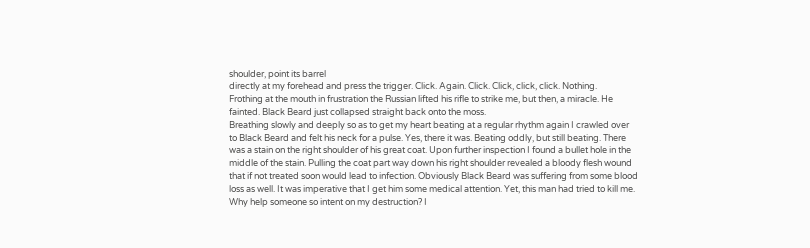shoulder, point its barrel
directly at my forehead and press the trigger. Click. Again. Click. Click, click, click. Nothing.
Frothing at the mouth in frustration the Russian lifted his rifle to strike me, but then, a miracle. He
fainted. Black Beard just collapsed straight back onto the moss.
Breathing slowly and deeply so as to get my heart beating at a regular rhythm again I crawled over
to Black Beard and felt his neck for a pulse. Yes, there it was. Beating oddly, but still beating. There
was a stain on the right shoulder of his great coat. Upon further inspection I found a bullet hole in the
middle of the stain. Pulling the coat part way down his right shoulder revealed a bloody flesh wound
that if not treated soon would lead to infection. Obviously Black Beard was suffering from some blood
loss as well. It was imperative that I get him some medical attention. Yet, this man had tried to kill me.
Why help someone so intent on my destruction? I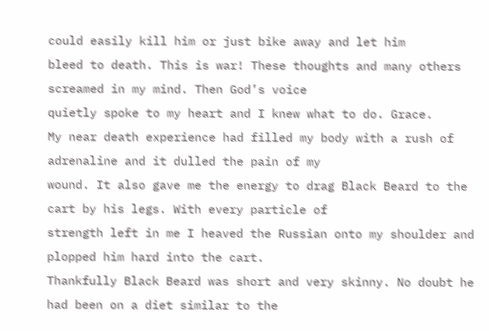could easily kill him or just bike away and let him
bleed to death. This is war! These thoughts and many others screamed in my mind. Then God’s voice
quietly spoke to my heart and I knew what to do. Grace.
My near death experience had filled my body with a rush of adrenaline and it dulled the pain of my
wound. It also gave me the energy to drag Black Beard to the cart by his legs. With every particle of
strength left in me I heaved the Russian onto my shoulder and plopped him hard into the cart.
Thankfully Black Beard was short and very skinny. No doubt he had been on a diet similar to the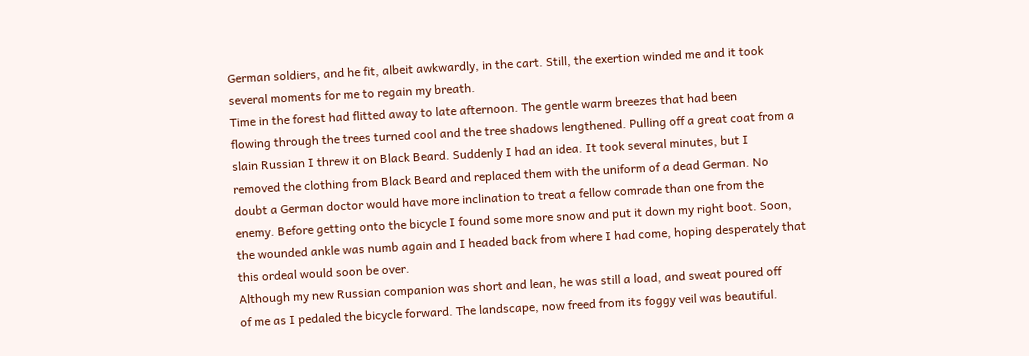German soldiers, and he fit, albeit awkwardly, in the cart. Still, the exertion winded me and it took
several moments for me to regain my breath.
Time in the forest had flitted away to late afternoon. The gentle warm breezes that had been
flowing through the trees turned cool and the tree shadows lengthened. Pulling off a great coat from a
slain Russian I threw it on Black Beard. Suddenly I had an idea. It took several minutes, but I
removed the clothing from Black Beard and replaced them with the uniform of a dead German. No
doubt a German doctor would have more inclination to treat a fellow comrade than one from the
enemy. Before getting onto the bicycle I found some more snow and put it down my right boot. Soon,
the wounded ankle was numb again and I headed back from where I had come, hoping desperately that
this ordeal would soon be over.
Although my new Russian companion was short and lean, he was still a load, and sweat poured off
of me as I pedaled the bicycle forward. The landscape, now freed from its foggy veil was beautiful.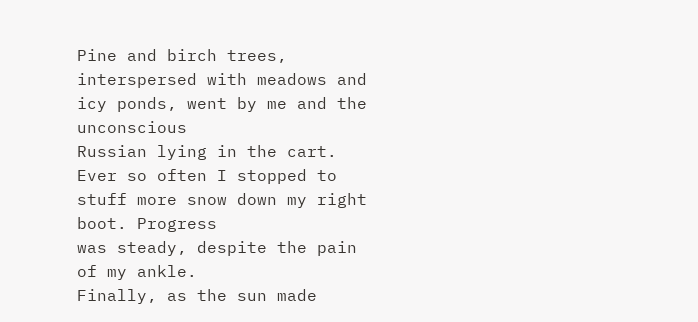Pine and birch trees, interspersed with meadows and icy ponds, went by me and the unconscious
Russian lying in the cart. Ever so often I stopped to stuff more snow down my right boot. Progress
was steady, despite the pain of my ankle.
Finally, as the sun made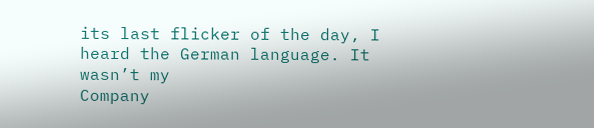its last flicker of the day, I heard the German language. It wasn’t my
Company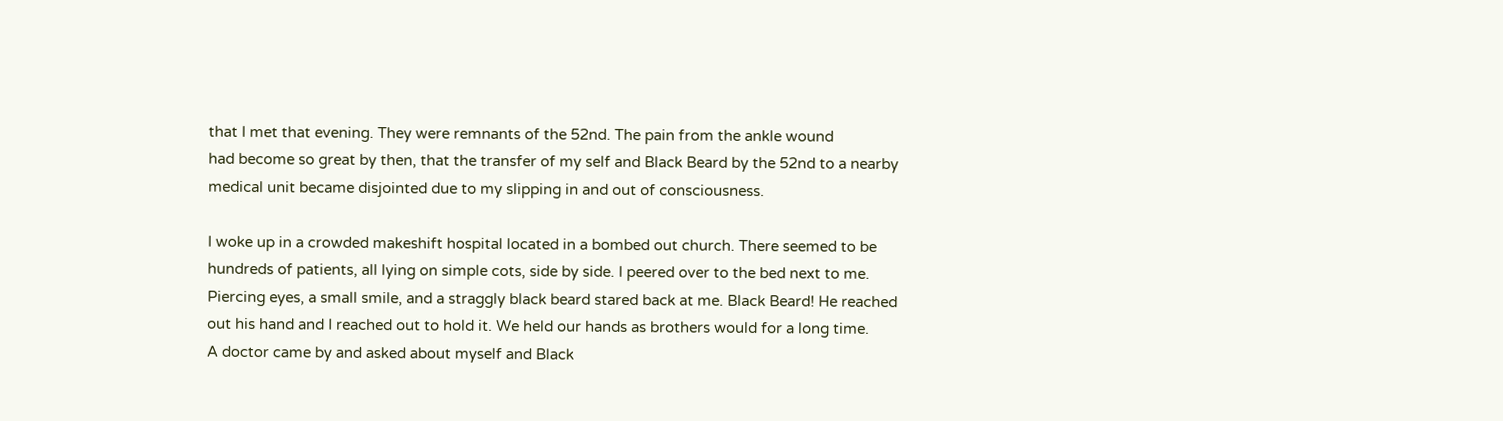that I met that evening. They were remnants of the 52nd. The pain from the ankle wound
had become so great by then, that the transfer of my self and Black Beard by the 52nd to a nearby
medical unit became disjointed due to my slipping in and out of consciousness.

I woke up in a crowded makeshift hospital located in a bombed out church. There seemed to be
hundreds of patients, all lying on simple cots, side by side. I peered over to the bed next to me.
Piercing eyes, a small smile, and a straggly black beard stared back at me. Black Beard! He reached
out his hand and I reached out to hold it. We held our hands as brothers would for a long time.
A doctor came by and asked about myself and Black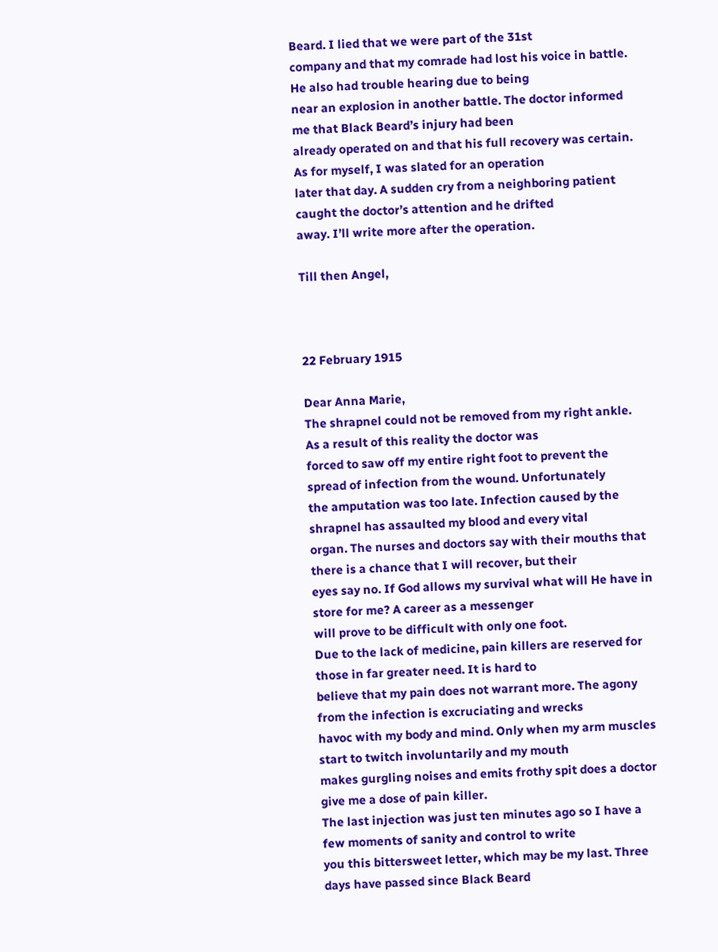Beard. I lied that we were part of the 31st
company and that my comrade had lost his voice in battle. He also had trouble hearing due to being
near an explosion in another battle. The doctor informed me that Black Beard’s injury had been
already operated on and that his full recovery was certain. As for myself, I was slated for an operation
later that day. A sudden cry from a neighboring patient caught the doctor’s attention and he drifted
away. I’ll write more after the operation.

Till then Angel,



22 February 1915

Dear Anna Marie,
The shrapnel could not be removed from my right ankle. As a result of this reality the doctor was
forced to saw off my entire right foot to prevent the spread of infection from the wound. Unfortunately
the amputation was too late. Infection caused by the shrapnel has assaulted my blood and every vital
organ. The nurses and doctors say with their mouths that there is a chance that I will recover, but their
eyes say no. If God allows my survival what will He have in store for me? A career as a messenger
will prove to be difficult with only one foot.
Due to the lack of medicine, pain killers are reserved for those in far greater need. It is hard to
believe that my pain does not warrant more. The agony from the infection is excruciating and wrecks
havoc with my body and mind. Only when my arm muscles start to twitch involuntarily and my mouth
makes gurgling noises and emits frothy spit does a doctor give me a dose of pain killer.
The last injection was just ten minutes ago so I have a few moments of sanity and control to write
you this bittersweet letter, which may be my last. Three days have passed since Black Beard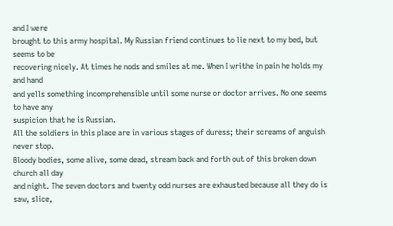and I were
brought to this army hospital. My Russian friend continues to lie next to my bed, but seems to be
recovering nicely. At times he nods and smiles at me. When I writhe in pain he holds my and hand
and yells something incomprehensible until some nurse or doctor arrives. No one seems to have any
suspicion that he is Russian.
All the soldiers in this place are in various stages of duress; their screams of anguish never stop.
Bloody bodies, some alive, some dead, stream back and forth out of this broken down church all day
and night. The seven doctors and twenty odd nurses are exhausted because all they do is saw, slice,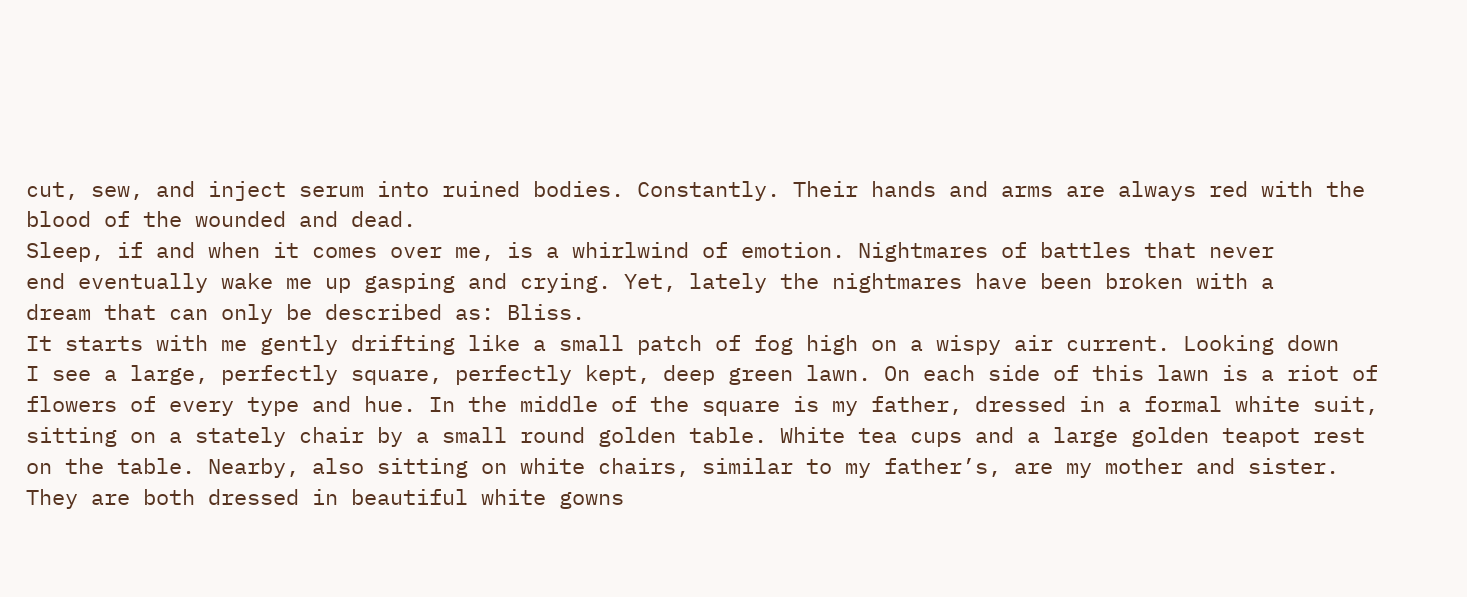cut, sew, and inject serum into ruined bodies. Constantly. Their hands and arms are always red with the
blood of the wounded and dead.
Sleep, if and when it comes over me, is a whirlwind of emotion. Nightmares of battles that never
end eventually wake me up gasping and crying. Yet, lately the nightmares have been broken with a
dream that can only be described as: Bliss.
It starts with me gently drifting like a small patch of fog high on a wispy air current. Looking down
I see a large, perfectly square, perfectly kept, deep green lawn. On each side of this lawn is a riot of
flowers of every type and hue. In the middle of the square is my father, dressed in a formal white suit,
sitting on a stately chair by a small round golden table. White tea cups and a large golden teapot rest
on the table. Nearby, also sitting on white chairs, similar to my father’s, are my mother and sister.
They are both dressed in beautiful white gowns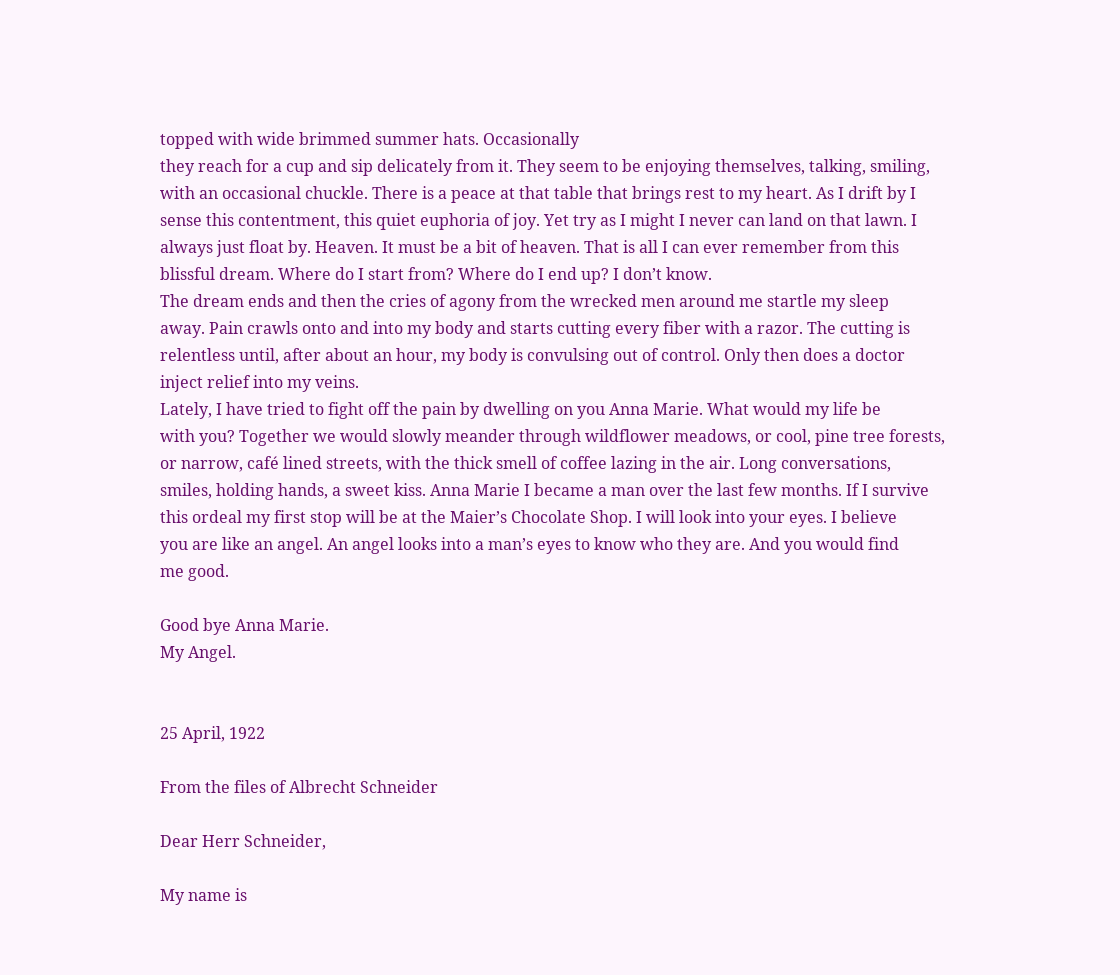topped with wide brimmed summer hats. Occasionally
they reach for a cup and sip delicately from it. They seem to be enjoying themselves, talking, smiling,
with an occasional chuckle. There is a peace at that table that brings rest to my heart. As I drift by I
sense this contentment, this quiet euphoria of joy. Yet try as I might I never can land on that lawn. I
always just float by. Heaven. It must be a bit of heaven. That is all I can ever remember from this
blissful dream. Where do I start from? Where do I end up? I don’t know.
The dream ends and then the cries of agony from the wrecked men around me startle my sleep
away. Pain crawls onto and into my body and starts cutting every fiber with a razor. The cutting is
relentless until, after about an hour, my body is convulsing out of control. Only then does a doctor
inject relief into my veins.
Lately, I have tried to fight off the pain by dwelling on you Anna Marie. What would my life be
with you? Together we would slowly meander through wildflower meadows, or cool, pine tree forests,
or narrow, café lined streets, with the thick smell of coffee lazing in the air. Long conversations,
smiles, holding hands, a sweet kiss. Anna Marie I became a man over the last few months. If I survive
this ordeal my first stop will be at the Maier’s Chocolate Shop. I will look into your eyes. I believe
you are like an angel. An angel looks into a man’s eyes to know who they are. And you would find
me good.

Good bye Anna Marie.
My Angel.


25 April, 1922

From the files of Albrecht Schneider

Dear Herr Schneider,

My name is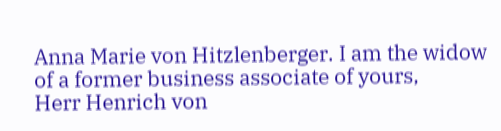Anna Marie von Hitzlenberger. I am the widow of a former business associate of yours,
Herr Henrich von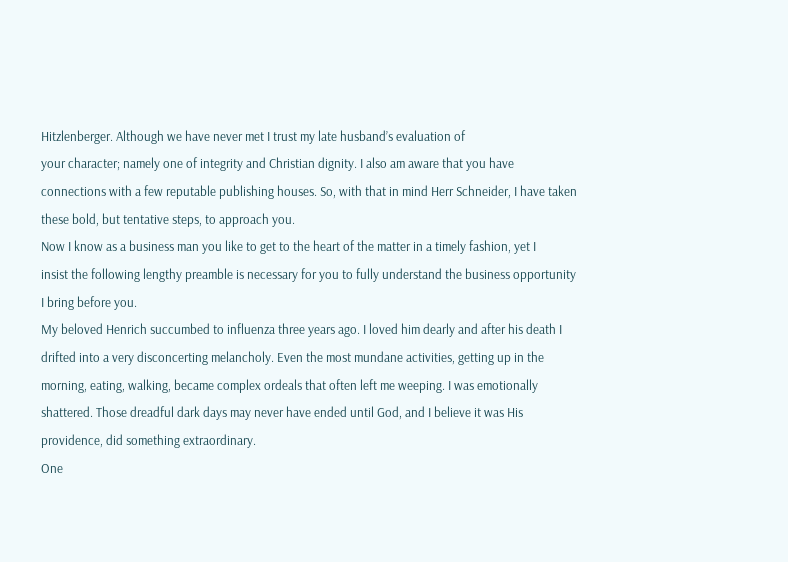Hitzlenberger. Although we have never met I trust my late husband’s evaluation of
your character; namely one of integrity and Christian dignity. I also am aware that you have
connections with a few reputable publishing houses. So, with that in mind Herr Schneider, I have taken
these bold, but tentative steps, to approach you.
Now I know as a business man you like to get to the heart of the matter in a timely fashion, yet I
insist the following lengthy preamble is necessary for you to fully understand the business opportunity
I bring before you.
My beloved Henrich succumbed to influenza three years ago. I loved him dearly and after his death I
drifted into a very disconcerting melancholy. Even the most mundane activities, getting up in the
morning, eating, walking, became complex ordeals that often left me weeping. I was emotionally
shattered. Those dreadful dark days may never have ended until God, and I believe it was His
providence, did something extraordinary.
One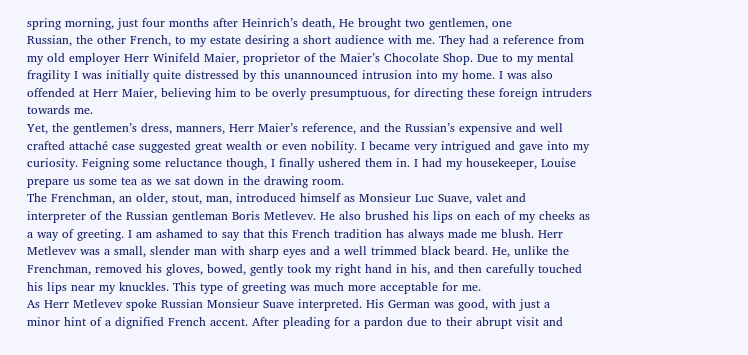spring morning, just four months after Heinrich’s death, He brought two gentlemen, one
Russian, the other French, to my estate desiring a short audience with me. They had a reference from
my old employer Herr Winifeld Maier, proprietor of the Maier’s Chocolate Shop. Due to my mental
fragility I was initially quite distressed by this unannounced intrusion into my home. I was also
offended at Herr Maier, believing him to be overly presumptuous, for directing these foreign intruders
towards me.
Yet, the gentlemen’s dress, manners, Herr Maier’s reference, and the Russian’s expensive and well
crafted attaché case suggested great wealth or even nobility. I became very intrigued and gave into my
curiosity. Feigning some reluctance though, I finally ushered them in. I had my housekeeper, Louise
prepare us some tea as we sat down in the drawing room.
The Frenchman, an older, stout, man, introduced himself as Monsieur Luc Suave, valet and
interpreter of the Russian gentleman Boris Metlevev. He also brushed his lips on each of my cheeks as
a way of greeting. I am ashamed to say that this French tradition has always made me blush. Herr
Metlevev was a small, slender man with sharp eyes and a well trimmed black beard. He, unlike the
Frenchman, removed his gloves, bowed, gently took my right hand in his, and then carefully touched
his lips near my knuckles. This type of greeting was much more acceptable for me.
As Herr Metlevev spoke Russian Monsieur Suave interpreted. His German was good, with just a
minor hint of a dignified French accent. After pleading for a pardon due to their abrupt visit and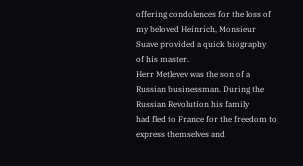offering condolences for the loss of my beloved Heinrich, Monsieur Suave provided a quick biography
of his master.
Herr Metlevev was the son of a Russian businessman. During the Russian Revolution his family
had fled to France for the freedom to express themselves and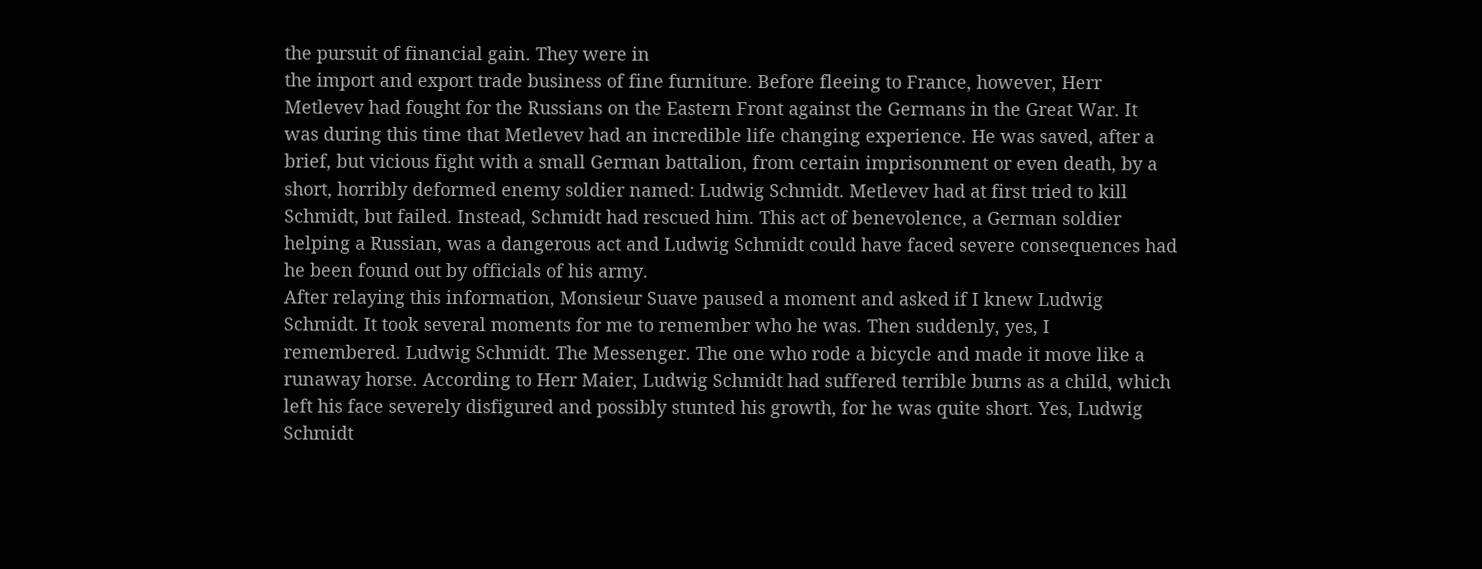the pursuit of financial gain. They were in
the import and export trade business of fine furniture. Before fleeing to France, however, Herr
Metlevev had fought for the Russians on the Eastern Front against the Germans in the Great War. It
was during this time that Metlevev had an incredible life changing experience. He was saved, after a
brief, but vicious fight with a small German battalion, from certain imprisonment or even death, by a
short, horribly deformed enemy soldier named: Ludwig Schmidt. Metlevev had at first tried to kill
Schmidt, but failed. Instead, Schmidt had rescued him. This act of benevolence, a German soldier
helping a Russian, was a dangerous act and Ludwig Schmidt could have faced severe consequences had
he been found out by officials of his army.
After relaying this information, Monsieur Suave paused a moment and asked if I knew Ludwig
Schmidt. It took several moments for me to remember who he was. Then suddenly, yes, I
remembered. Ludwig Schmidt. The Messenger. The one who rode a bicycle and made it move like a
runaway horse. According to Herr Maier, Ludwig Schmidt had suffered terrible burns as a child, which
left his face severely disfigured and possibly stunted his growth, for he was quite short. Yes, Ludwig
Schmidt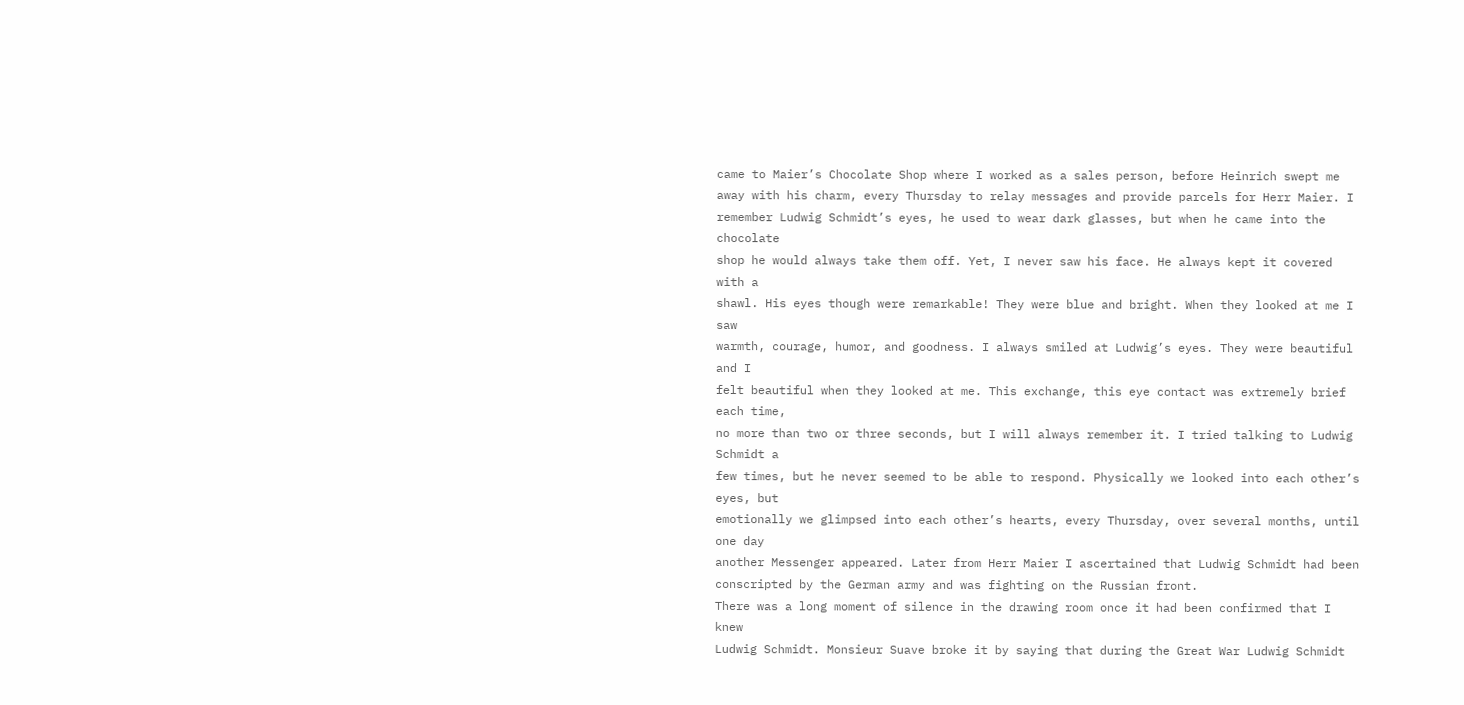came to Maier’s Chocolate Shop where I worked as a sales person, before Heinrich swept me
away with his charm, every Thursday to relay messages and provide parcels for Herr Maier. I
remember Ludwig Schmidt’s eyes, he used to wear dark glasses, but when he came into the chocolate
shop he would always take them off. Yet, I never saw his face. He always kept it covered with a
shawl. His eyes though were remarkable! They were blue and bright. When they looked at me I saw
warmth, courage, humor, and goodness. I always smiled at Ludwig’s eyes. They were beautiful and I
felt beautiful when they looked at me. This exchange, this eye contact was extremely brief each time,
no more than two or three seconds, but I will always remember it. I tried talking to Ludwig Schmidt a
few times, but he never seemed to be able to respond. Physically we looked into each other’s eyes, but
emotionally we glimpsed into each other’s hearts, every Thursday, over several months, until one day
another Messenger appeared. Later from Herr Maier I ascertained that Ludwig Schmidt had been
conscripted by the German army and was fighting on the Russian front.
There was a long moment of silence in the drawing room once it had been confirmed that I knew
Ludwig Schmidt. Monsieur Suave broke it by saying that during the Great War Ludwig Schmidt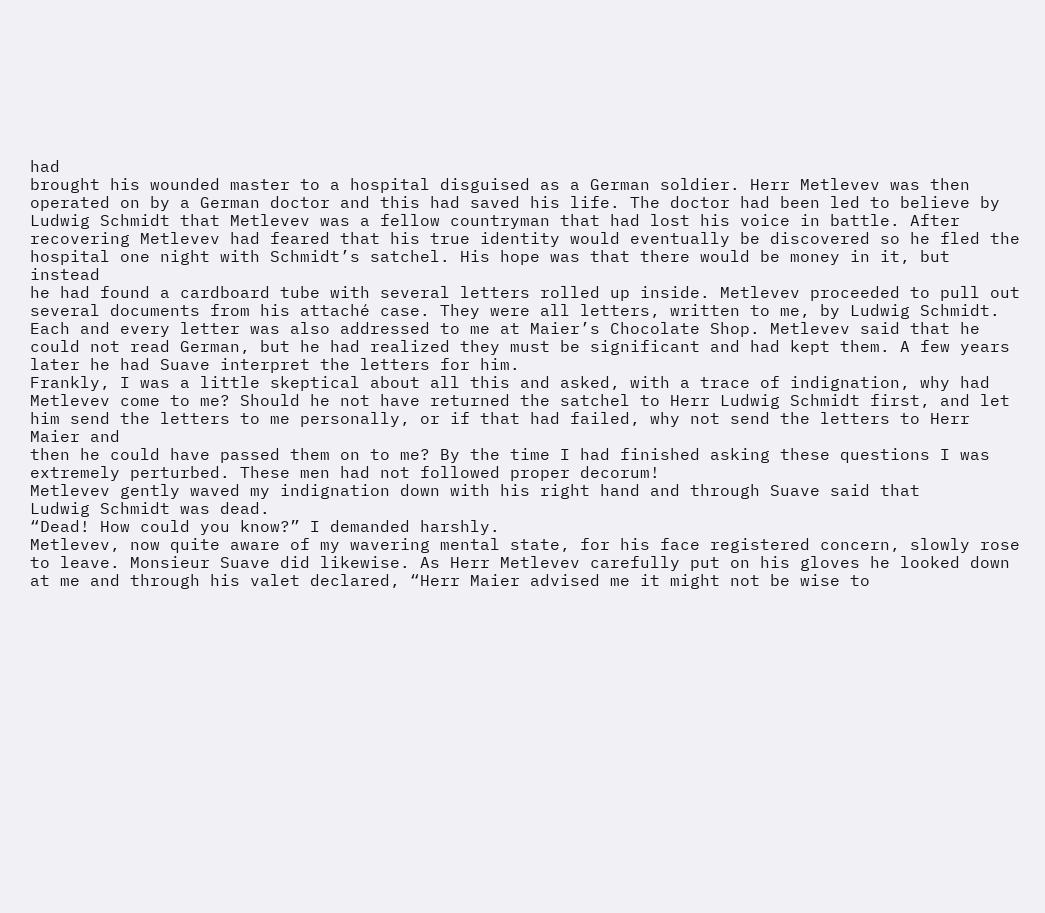had
brought his wounded master to a hospital disguised as a German soldier. Herr Metlevev was then
operated on by a German doctor and this had saved his life. The doctor had been led to believe by
Ludwig Schmidt that Metlevev was a fellow countryman that had lost his voice in battle. After
recovering Metlevev had feared that his true identity would eventually be discovered so he fled the
hospital one night with Schmidt’s satchel. His hope was that there would be money in it, but instead
he had found a cardboard tube with several letters rolled up inside. Metlevev proceeded to pull out
several documents from his attaché case. They were all letters, written to me, by Ludwig Schmidt.
Each and every letter was also addressed to me at Maier’s Chocolate Shop. Metlevev said that he
could not read German, but he had realized they must be significant and had kept them. A few years
later he had Suave interpret the letters for him.
Frankly, I was a little skeptical about all this and asked, with a trace of indignation, why had
Metlevev come to me? Should he not have returned the satchel to Herr Ludwig Schmidt first, and let
him send the letters to me personally, or if that had failed, why not send the letters to Herr Maier and
then he could have passed them on to me? By the time I had finished asking these questions I was
extremely perturbed. These men had not followed proper decorum!
Metlevev gently waved my indignation down with his right hand and through Suave said that
Ludwig Schmidt was dead.
“Dead! How could you know?” I demanded harshly.
Metlevev, now quite aware of my wavering mental state, for his face registered concern, slowly rose
to leave. Monsieur Suave did likewise. As Herr Metlevev carefully put on his gloves he looked down
at me and through his valet declared, “Herr Maier advised me it might not be wise to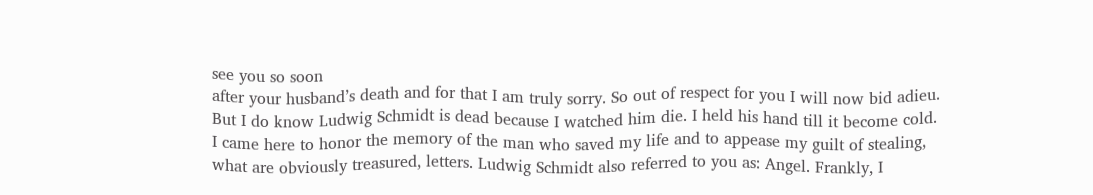see you so soon
after your husband’s death and for that I am truly sorry. So out of respect for you I will now bid adieu.
But I do know Ludwig Schmidt is dead because I watched him die. I held his hand till it become cold.
I came here to honor the memory of the man who saved my life and to appease my guilt of stealing,
what are obviously treasured, letters. Ludwig Schmidt also referred to you as: Angel. Frankly, I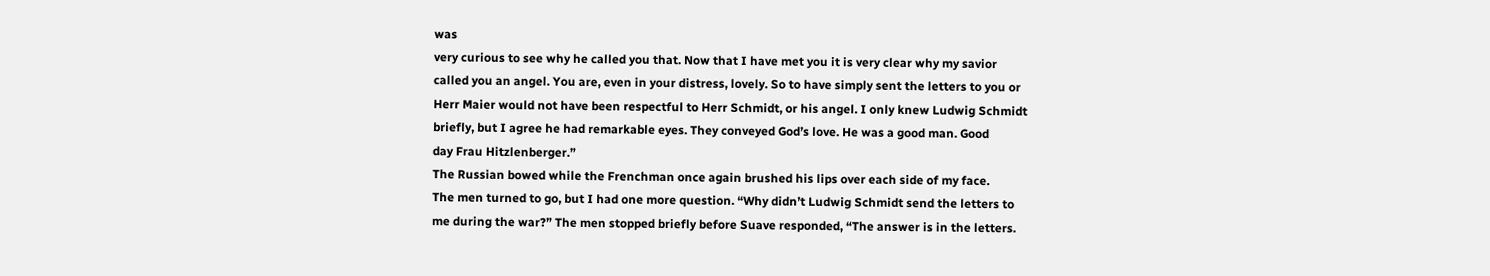was
very curious to see why he called you that. Now that I have met you it is very clear why my savior
called you an angel. You are, even in your distress, lovely. So to have simply sent the letters to you or
Herr Maier would not have been respectful to Herr Schmidt, or his angel. I only knew Ludwig Schmidt
briefly, but I agree he had remarkable eyes. They conveyed God’s love. He was a good man. Good
day Frau Hitzlenberger.”
The Russian bowed while the Frenchman once again brushed his lips over each side of my face.
The men turned to go, but I had one more question. “Why didn’t Ludwig Schmidt send the letters to
me during the war?” The men stopped briefly before Suave responded, “The answer is in the letters.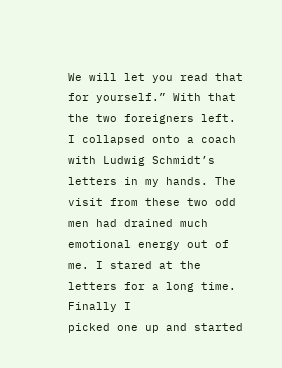We will let you read that for yourself.” With that the two foreigners left.
I collapsed onto a coach with Ludwig Schmidt’s letters in my hands. The visit from these two odd
men had drained much emotional energy out of me. I stared at the letters for a long time. Finally I
picked one up and started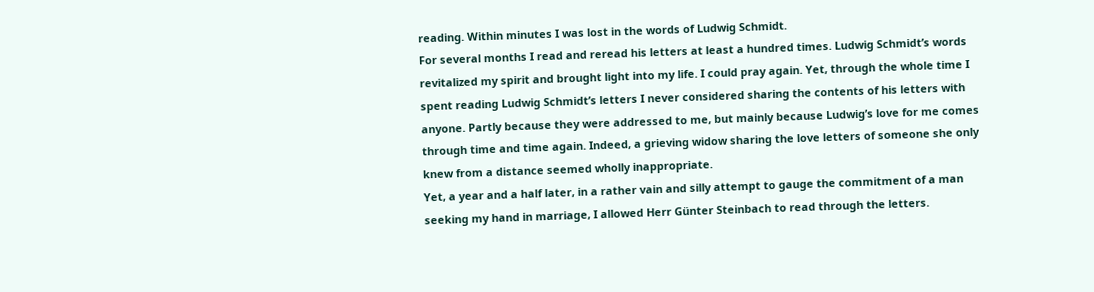reading. Within minutes I was lost in the words of Ludwig Schmidt.
For several months I read and reread his letters at least a hundred times. Ludwig Schmidt’s words
revitalized my spirit and brought light into my life. I could pray again. Yet, through the whole time I
spent reading Ludwig Schmidt’s letters I never considered sharing the contents of his letters with
anyone. Partly because they were addressed to me, but mainly because Ludwig’s love for me comes
through time and time again. Indeed, a grieving widow sharing the love letters of someone she only
knew from a distance seemed wholly inappropriate.
Yet, a year and a half later, in a rather vain and silly attempt to gauge the commitment of a man
seeking my hand in marriage, I allowed Herr Günter Steinbach to read through the letters.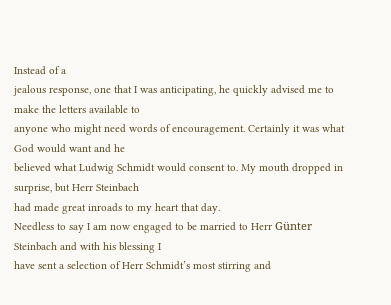Instead of a
jealous response, one that I was anticipating, he quickly advised me to make the letters available to
anyone who might need words of encouragement. Certainly it was what God would want and he
believed what Ludwig Schmidt would consent to. My mouth dropped in surprise, but Herr Steinbach
had made great inroads to my heart that day.
Needless to say I am now engaged to be married to Herr Günter Steinbach and with his blessing I
have sent a selection of Herr Schmidt’s most stirring and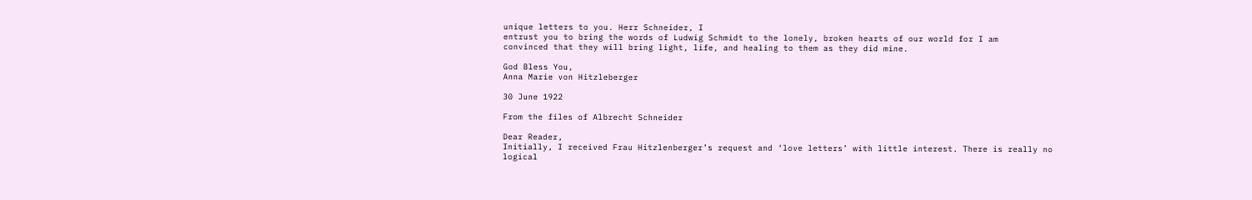unique letters to you. Herr Schneider, I
entrust you to bring the words of Ludwig Schmidt to the lonely, broken hearts of our world for I am
convinced that they will bring light, life, and healing to them as they did mine.

God Bless You,
Anna Marie von Hitzleberger

30 June 1922

From the files of Albrecht Schneider

Dear Reader,
Initially, I received Frau Hitzlenberger’s request and ‘love letters’ with little interest. There is really no
logical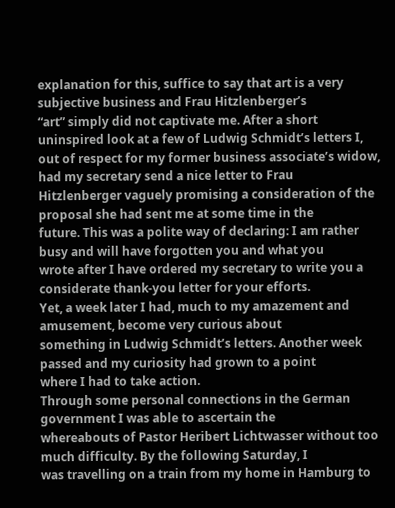explanation for this, suffice to say that art is a very subjective business and Frau Hitzlenberger’s
“art” simply did not captivate me. After a short uninspired look at a few of Ludwig Schmidt’s letters I,
out of respect for my former business associate’s widow, had my secretary send a nice letter to Frau
Hitzlenberger vaguely promising a consideration of the proposal she had sent me at some time in the
future. This was a polite way of declaring: I am rather busy and will have forgotten you and what you
wrote after I have ordered my secretary to write you a considerate thank-you letter for your efforts.
Yet, a week later I had, much to my amazement and amusement, become very curious about
something in Ludwig Schmidt’s letters. Another week passed and my curiosity had grown to a point
where I had to take action.
Through some personal connections in the German government I was able to ascertain the
whereabouts of Pastor Heribert Lichtwasser without too much difficulty. By the following Saturday, I
was travelling on a train from my home in Hamburg to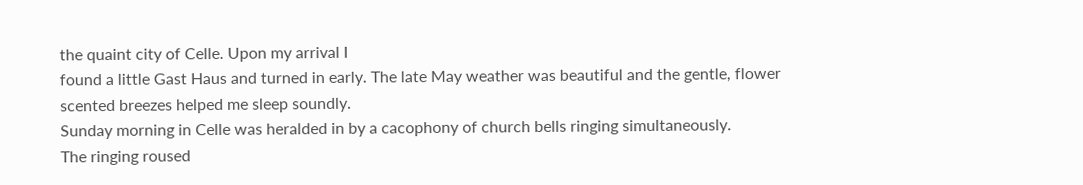the quaint city of Celle. Upon my arrival I
found a little Gast Haus and turned in early. The late May weather was beautiful and the gentle, flower
scented breezes helped me sleep soundly.
Sunday morning in Celle was heralded in by a cacophony of church bells ringing simultaneously.
The ringing roused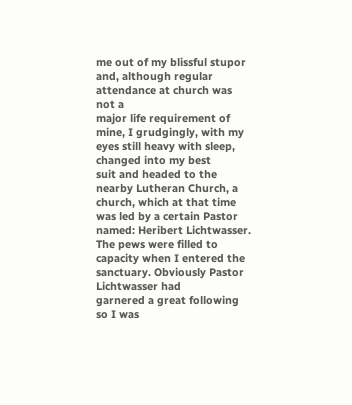me out of my blissful stupor and, although regular attendance at church was not a
major life requirement of mine, I grudgingly, with my eyes still heavy with sleep, changed into my best
suit and headed to the nearby Lutheran Church, a church, which at that time was led by a certain Pastor
named: Heribert Lichtwasser.
The pews were filled to capacity when I entered the sanctuary. Obviously Pastor Lichtwasser had
garnered a great following so I was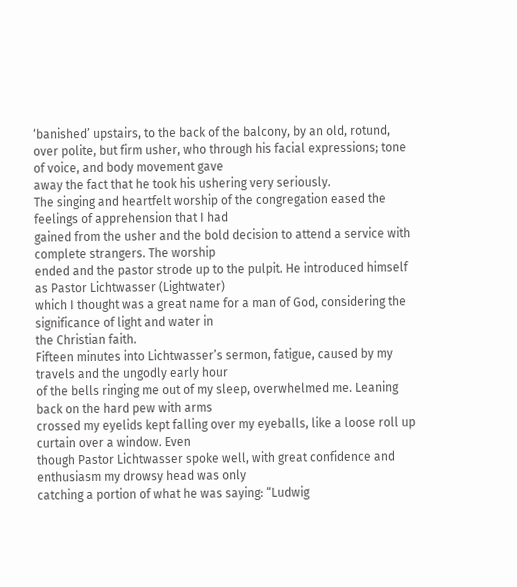‘banished’ upstairs, to the back of the balcony, by an old, rotund,
over polite, but firm usher, who through his facial expressions; tone of voice, and body movement gave
away the fact that he took his ushering very seriously.
The singing and heartfelt worship of the congregation eased the feelings of apprehension that I had
gained from the usher and the bold decision to attend a service with complete strangers. The worship
ended and the pastor strode up to the pulpit. He introduced himself as Pastor Lichtwasser (Lightwater)
which I thought was a great name for a man of God, considering the significance of light and water in
the Christian faith.
Fifteen minutes into Lichtwasser’s sermon, fatigue, caused by my travels and the ungodly early hour
of the bells ringing me out of my sleep, overwhelmed me. Leaning back on the hard pew with arms
crossed my eyelids kept falling over my eyeballs, like a loose roll up curtain over a window. Even
though Pastor Lichtwasser spoke well, with great confidence and enthusiasm my drowsy head was only
catching a portion of what he was saying: “Ludwig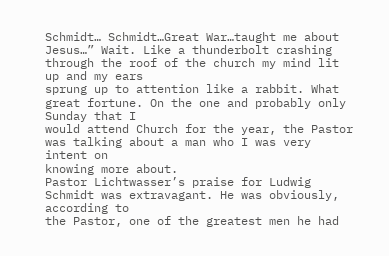Schmidt… Schmidt…Great War…taught me about
Jesus…” Wait. Like a thunderbolt crashing through the roof of the church my mind lit up and my ears
sprung up to attention like a rabbit. What great fortune. On the one and probably only Sunday that I
would attend Church for the year, the Pastor was talking about a man who I was very intent on
knowing more about.
Pastor Lichtwasser’s praise for Ludwig Schmidt was extravagant. He was obviously, according to
the Pastor, one of the greatest men he had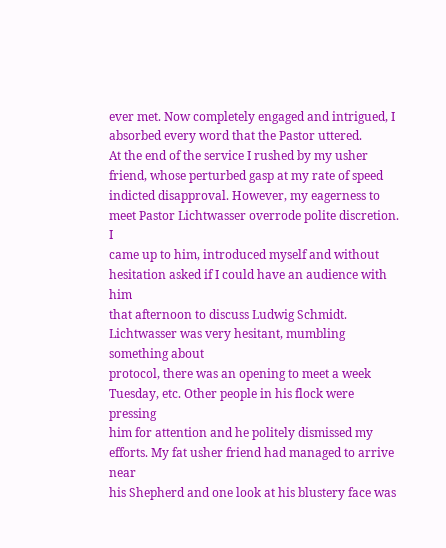ever met. Now completely engaged and intrigued, I
absorbed every word that the Pastor uttered.
At the end of the service I rushed by my usher friend, whose perturbed gasp at my rate of speed
indicted disapproval. However, my eagerness to meet Pastor Lichtwasser overrode polite discretion. I
came up to him, introduced myself and without hesitation asked if I could have an audience with him
that afternoon to discuss Ludwig Schmidt. Lichtwasser was very hesitant, mumbling something about
protocol, there was an opening to meet a week Tuesday, etc. Other people in his flock were pressing
him for attention and he politely dismissed my efforts. My fat usher friend had managed to arrive near
his Shepherd and one look at his blustery face was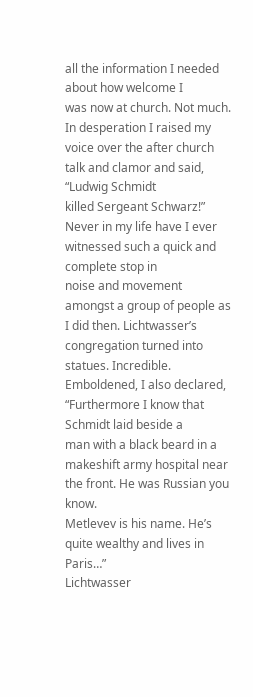all the information I needed about how welcome I
was now at church. Not much.
In desperation I raised my voice over the after church talk and clamor and said, “Ludwig Schmidt
killed Sergeant Schwarz!” Never in my life have I ever witnessed such a quick and complete stop in
noise and movement amongst a group of people as I did then. Lichtwasser’s congregation turned into
statues. Incredible. Emboldened, I also declared, “Furthermore I know that Schmidt laid beside a
man with a black beard in a makeshift army hospital near the front. He was Russian you know.
Metlevev is his name. He’s quite wealthy and lives in Paris…”
Lichtwasser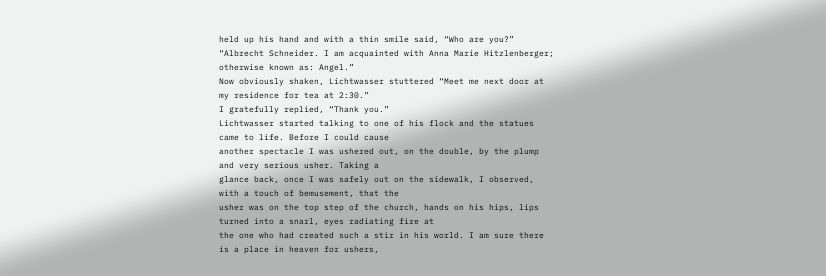held up his hand and with a thin smile said, “Who are you?”
“Albrecht Schneider. I am acquainted with Anna Marie Hitzlenberger; otherwise known as: Angel.”
Now obviously shaken, Lichtwasser stuttered “Meet me next door at my residence for tea at 2:30.”
I gratefully replied, “Thank you.”
Lichtwasser started talking to one of his flock and the statues came to life. Before I could cause
another spectacle I was ushered out, on the double, by the plump and very serious usher. Taking a
glance back, once I was safely out on the sidewalk, I observed, with a touch of bemusement, that the
usher was on the top step of the church, hands on his hips, lips turned into a snarl, eyes radiating fire at
the one who had created such a stir in his world. I am sure there is a place in heaven for ushers,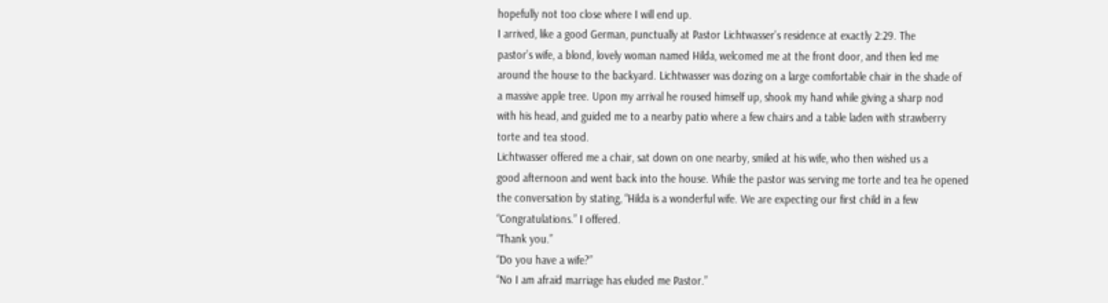hopefully not too close where I will end up.
I arrived, like a good German, punctually at Pastor Lichtwasser’s residence at exactly 2:29. The
pastor’s wife, a blond, lovely woman named Hilda, welcomed me at the front door, and then led me
around the house to the backyard. Lichtwasser was dozing on a large comfortable chair in the shade of
a massive apple tree. Upon my arrival he roused himself up, shook my hand while giving a sharp nod
with his head, and guided me to a nearby patio where a few chairs and a table laden with strawberry
torte and tea stood.
Lichtwasser offered me a chair, sat down on one nearby, smiled at his wife, who then wished us a
good afternoon and went back into the house. While the pastor was serving me torte and tea he opened
the conversation by stating, “Hilda is a wonderful wife. We are expecting our first child in a few
“Congratulations.” I offered.
“Thank you.”
“Do you have a wife?”
“No I am afraid marriage has eluded me Pastor.”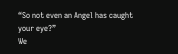“So not even an Angel has caught your eye?”
We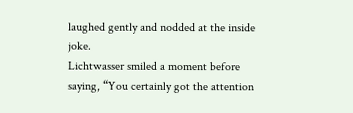laughed gently and nodded at the inside joke.
Lichtwasser smiled a moment before saying, “You certainly got the attention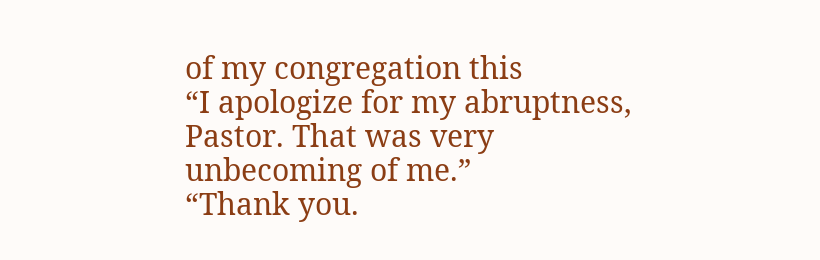of my congregation this
“I apologize for my abruptness, Pastor. That was very unbecoming of me.”
“Thank you.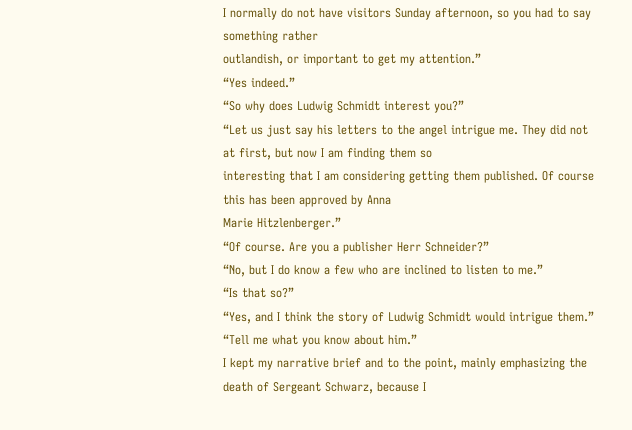I normally do not have visitors Sunday afternoon, so you had to say something rather
outlandish, or important to get my attention.”
“Yes indeed.”
“So why does Ludwig Schmidt interest you?”
“Let us just say his letters to the angel intrigue me. They did not at first, but now I am finding them so
interesting that I am considering getting them published. Of course this has been approved by Anna
Marie Hitzlenberger.”
“Of course. Are you a publisher Herr Schneider?”
“No, but I do know a few who are inclined to listen to me.”
“Is that so?”
“Yes, and I think the story of Ludwig Schmidt would intrigue them.”
“Tell me what you know about him.”
I kept my narrative brief and to the point, mainly emphasizing the death of Sergeant Schwarz, because I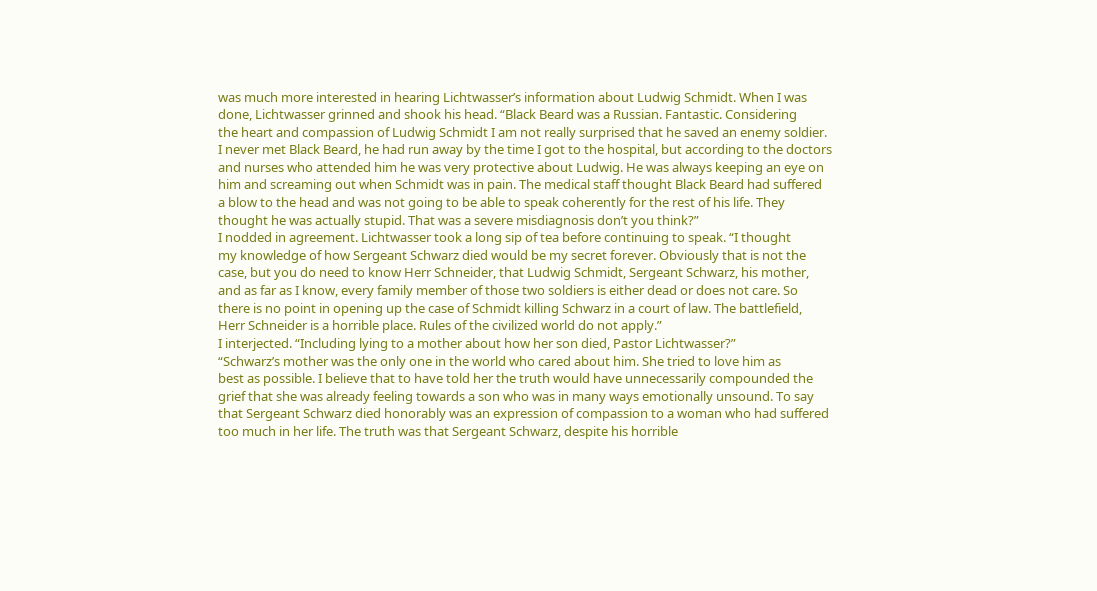was much more interested in hearing Lichtwasser’s information about Ludwig Schmidt. When I was
done, Lichtwasser grinned and shook his head. “Black Beard was a Russian. Fantastic. Considering
the heart and compassion of Ludwig Schmidt I am not really surprised that he saved an enemy soldier.
I never met Black Beard, he had run away by the time I got to the hospital, but according to the doctors
and nurses who attended him he was very protective about Ludwig. He was always keeping an eye on
him and screaming out when Schmidt was in pain. The medical staff thought Black Beard had suffered
a blow to the head and was not going to be able to speak coherently for the rest of his life. They
thought he was actually stupid. That was a severe misdiagnosis don’t you think?”
I nodded in agreement. Lichtwasser took a long sip of tea before continuing to speak. “I thought
my knowledge of how Sergeant Schwarz died would be my secret forever. Obviously that is not the
case, but you do need to know Herr Schneider, that Ludwig Schmidt, Sergeant Schwarz, his mother,
and as far as I know, every family member of those two soldiers is either dead or does not care. So
there is no point in opening up the case of Schmidt killing Schwarz in a court of law. The battlefield,
Herr Schneider is a horrible place. Rules of the civilized world do not apply.”
I interjected. “Including lying to a mother about how her son died, Pastor Lichtwasser?”
“Schwarz’s mother was the only one in the world who cared about him. She tried to love him as
best as possible. I believe that to have told her the truth would have unnecessarily compounded the
grief that she was already feeling towards a son who was in many ways emotionally unsound. To say
that Sergeant Schwarz died honorably was an expression of compassion to a woman who had suffered
too much in her life. The truth was that Sergeant Schwarz, despite his horrible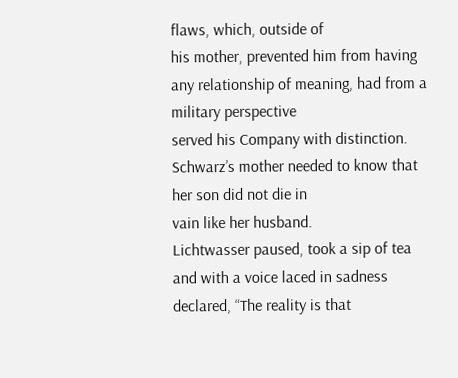flaws, which, outside of
his mother, prevented him from having any relationship of meaning, had from a military perspective
served his Company with distinction. Schwarz’s mother needed to know that her son did not die in
vain like her husband.
Lichtwasser paused, took a sip of tea and with a voice laced in sadness declared, “The reality is that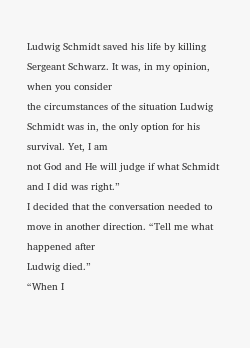Ludwig Schmidt saved his life by killing Sergeant Schwarz. It was, in my opinion, when you consider
the circumstances of the situation Ludwig Schmidt was in, the only option for his survival. Yet, I am
not God and He will judge if what Schmidt and I did was right.”
I decided that the conversation needed to move in another direction. “Tell me what happened after
Ludwig died.”
“When I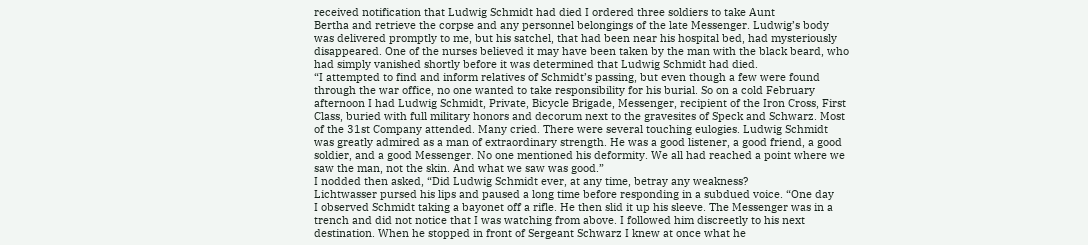received notification that Ludwig Schmidt had died I ordered three soldiers to take Aunt
Bertha and retrieve the corpse and any personnel belongings of the late Messenger. Ludwig’s body
was delivered promptly to me, but his satchel, that had been near his hospital bed, had mysteriously
disappeared. One of the nurses believed it may have been taken by the man with the black beard, who
had simply vanished shortly before it was determined that Ludwig Schmidt had died.
“I attempted to find and inform relatives of Schmidt’s passing, but even though a few were found
through the war office, no one wanted to take responsibility for his burial. So on a cold February
afternoon I had Ludwig Schmidt, Private, Bicycle Brigade, Messenger, recipient of the Iron Cross, First
Class, buried with full military honors and decorum next to the gravesites of Speck and Schwarz. Most
of the 31st Company attended. Many cried. There were several touching eulogies. Ludwig Schmidt
was greatly admired as a man of extraordinary strength. He was a good listener, a good friend, a good
soldier, and a good Messenger. No one mentioned his deformity. We all had reached a point where we
saw the man, not the skin. And what we saw was good.”
I nodded then asked, “Did Ludwig Schmidt ever, at any time, betray any weakness?
Lichtwasser pursed his lips and paused a long time before responding in a subdued voice. “One day
I observed Schmidt taking a bayonet off a rifle. He then slid it up his sleeve. The Messenger was in a
trench and did not notice that I was watching from above. I followed him discreetly to his next
destination. When he stopped in front of Sergeant Schwarz I knew at once what he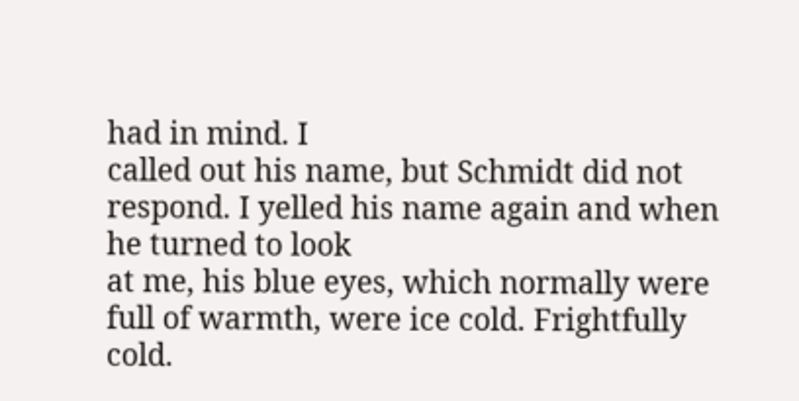had in mind. I
called out his name, but Schmidt did not respond. I yelled his name again and when he turned to look
at me, his blue eyes, which normally were full of warmth, were ice cold. Frightfully cold.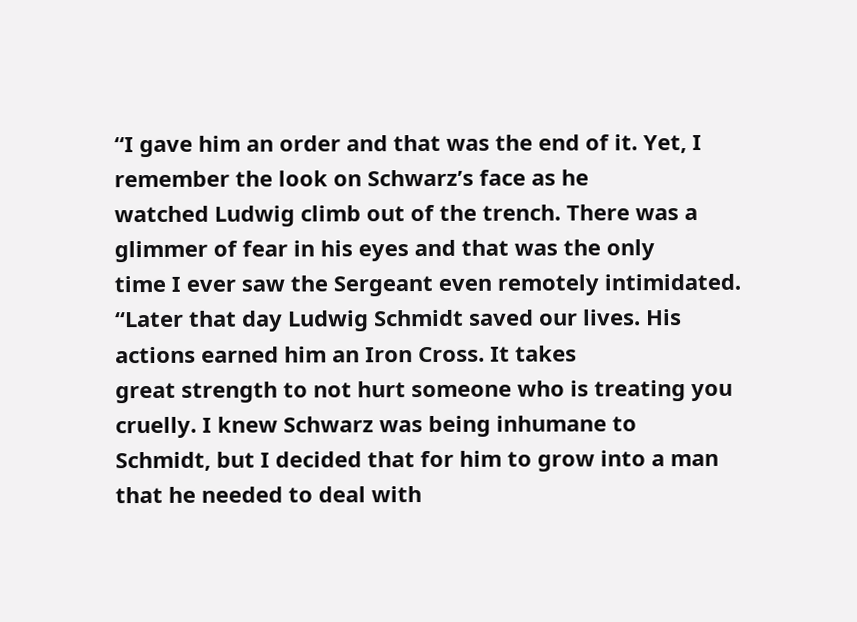“I gave him an order and that was the end of it. Yet, I remember the look on Schwarz’s face as he
watched Ludwig climb out of the trench. There was a glimmer of fear in his eyes and that was the only
time I ever saw the Sergeant even remotely intimidated.
“Later that day Ludwig Schmidt saved our lives. His actions earned him an Iron Cross. It takes
great strength to not hurt someone who is treating you cruelly. I knew Schwarz was being inhumane to
Schmidt, but I decided that for him to grow into a man that he needed to deal with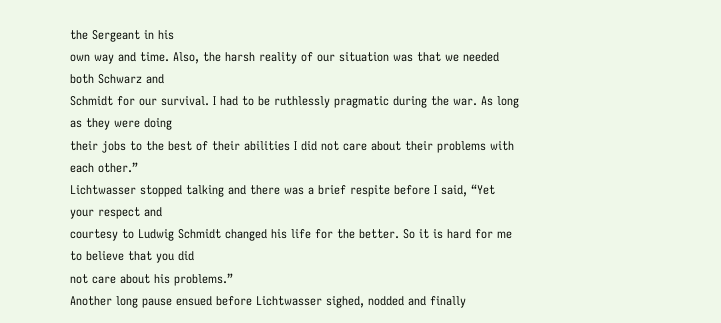the Sergeant in his
own way and time. Also, the harsh reality of our situation was that we needed both Schwarz and
Schmidt for our survival. I had to be ruthlessly pragmatic during the war. As long as they were doing
their jobs to the best of their abilities I did not care about their problems with each other.”
Lichtwasser stopped talking and there was a brief respite before I said, “Yet your respect and
courtesy to Ludwig Schmidt changed his life for the better. So it is hard for me to believe that you did
not care about his problems.”
Another long pause ensued before Lichtwasser sighed, nodded and finally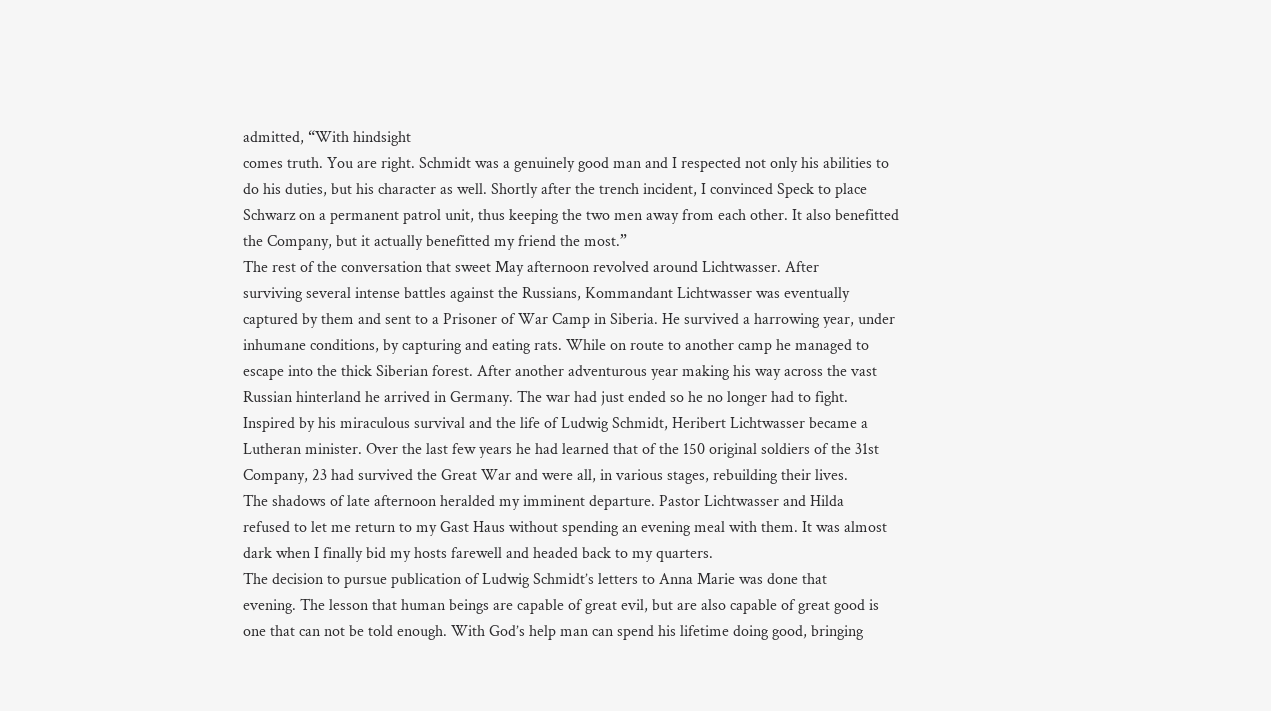admitted, “With hindsight
comes truth. You are right. Schmidt was a genuinely good man and I respected not only his abilities to
do his duties, but his character as well. Shortly after the trench incident, I convinced Speck to place
Schwarz on a permanent patrol unit, thus keeping the two men away from each other. It also benefitted
the Company, but it actually benefitted my friend the most.”
The rest of the conversation that sweet May afternoon revolved around Lichtwasser. After
surviving several intense battles against the Russians, Kommandant Lichtwasser was eventually
captured by them and sent to a Prisoner of War Camp in Siberia. He survived a harrowing year, under
inhumane conditions, by capturing and eating rats. While on route to another camp he managed to
escape into the thick Siberian forest. After another adventurous year making his way across the vast
Russian hinterland he arrived in Germany. The war had just ended so he no longer had to fight.
Inspired by his miraculous survival and the life of Ludwig Schmidt, Heribert Lichtwasser became a
Lutheran minister. Over the last few years he had learned that of the 150 original soldiers of the 31st
Company, 23 had survived the Great War and were all, in various stages, rebuilding their lives.
The shadows of late afternoon heralded my imminent departure. Pastor Lichtwasser and Hilda
refused to let me return to my Gast Haus without spending an evening meal with them. It was almost
dark when I finally bid my hosts farewell and headed back to my quarters.
The decision to pursue publication of Ludwig Schmidt’s letters to Anna Marie was done that
evening. The lesson that human beings are capable of great evil, but are also capable of great good is
one that can not be told enough. With God’s help man can spend his lifetime doing good, bringing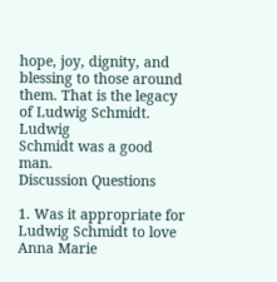hope, joy, dignity, and blessing to those around them. That is the legacy of Ludwig Schmidt. Ludwig
Schmidt was a good man.
Discussion Questions

1. Was it appropriate for Ludwig Schmidt to love Anna Marie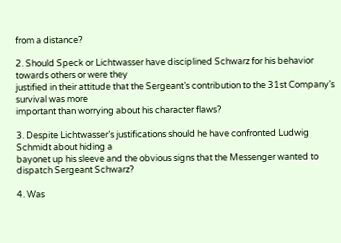from a distance?

2. Should Speck or Lichtwasser have disciplined Schwarz for his behavior towards others or were they
justified in their attitude that the Sergeant’s contribution to the 31st Company’s survival was more
important than worrying about his character flaws?

3. Despite Lichtwasser’s justifications should he have confronted Ludwig Schmidt about hiding a
bayonet up his sleeve and the obvious signs that the Messenger wanted to dispatch Sergeant Schwarz?

4. Was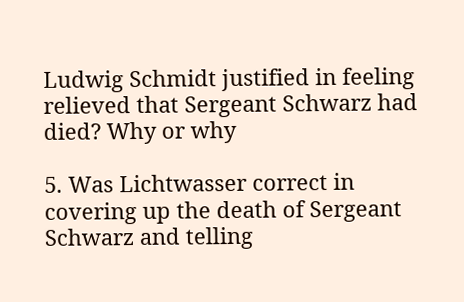Ludwig Schmidt justified in feeling relieved that Sergeant Schwarz had died? Why or why

5. Was Lichtwasser correct in covering up the death of Sergeant Schwarz and telling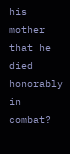his mother that he
died honorably in combat?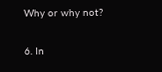Why or why not?

6. In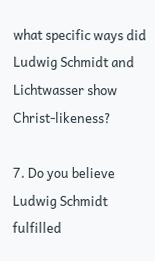what specific ways did Ludwig Schmidt and Lichtwasser show Christ-likeness?

7. Do you believe Ludwig Schmidt fulfilled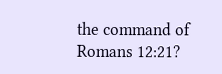the command of Romans 12:21?